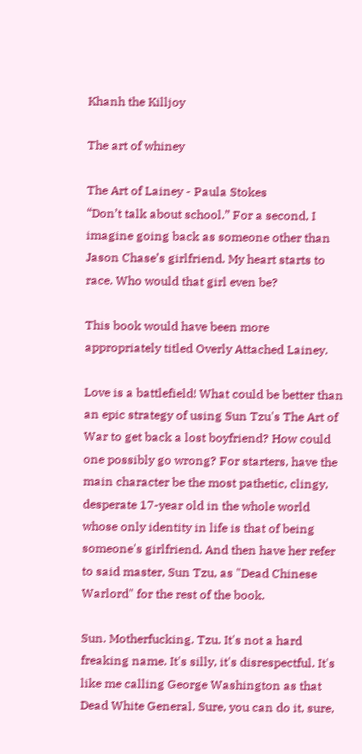Khanh the Killjoy

The art of whiney

The Art of Lainey - Paula Stokes
“Don’t talk about school.” For a second, I imagine going back as someone other than Jason Chase’s girlfriend. My heart starts to race. Who would that girl even be?

This book would have been more appropriately titled Overly Attached Lainey.

Love is a battlefield! What could be better than an epic strategy of using Sun Tzu's The Art of War to get back a lost boyfriend? How could one possibly go wrong? For starters, have the main character be the most pathetic, clingy, desperate 17-year old in the whole world whose only identity in life is that of being someone's girlfriend. And then have her refer to said master, Sun Tzu, as "Dead Chinese Warlord" for the rest of the book.

Sun. Motherfucking. Tzu. It's not a hard freaking name. It's silly, it's disrespectful. It's like me calling George Washington as that Dead White General. Sure, you can do it, sure,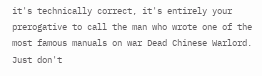it's technically correct, it's entirely your prerogative to call the man who wrote one of the most famous manuals on war Dead Chinese Warlord. Just don't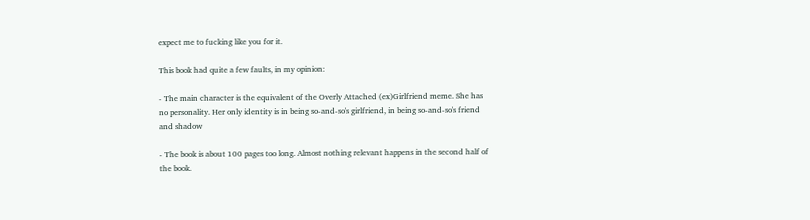expect me to fucking like you for it.

This book had quite a few faults, in my opinion:

- The main character is the equivalent of the Overly Attached (ex)Girlfriend meme. She has no personality. Her only identity is in being so-and-so's girlfriend, in being so-and-so's friend and shadow

- The book is about 100 pages too long. Almost nothing relevant happens in the second half of the book.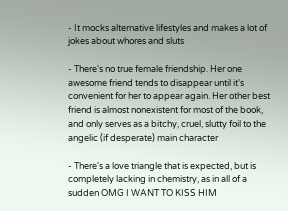- It mocks alternative lifestyles and makes a lot of jokes about whores and sluts

- There's no true female friendship. Her one awesome friend tends to disappear until it's convenient for her to appear again. Her other best friend is almost nonexistent for most of the book, and only serves as a bitchy, cruel, slutty foil to the angelic (if desperate) main character

- There's a love triangle that is expected, but is completely lacking in chemistry, as in all of a sudden OMG I WANT TO KISS HIM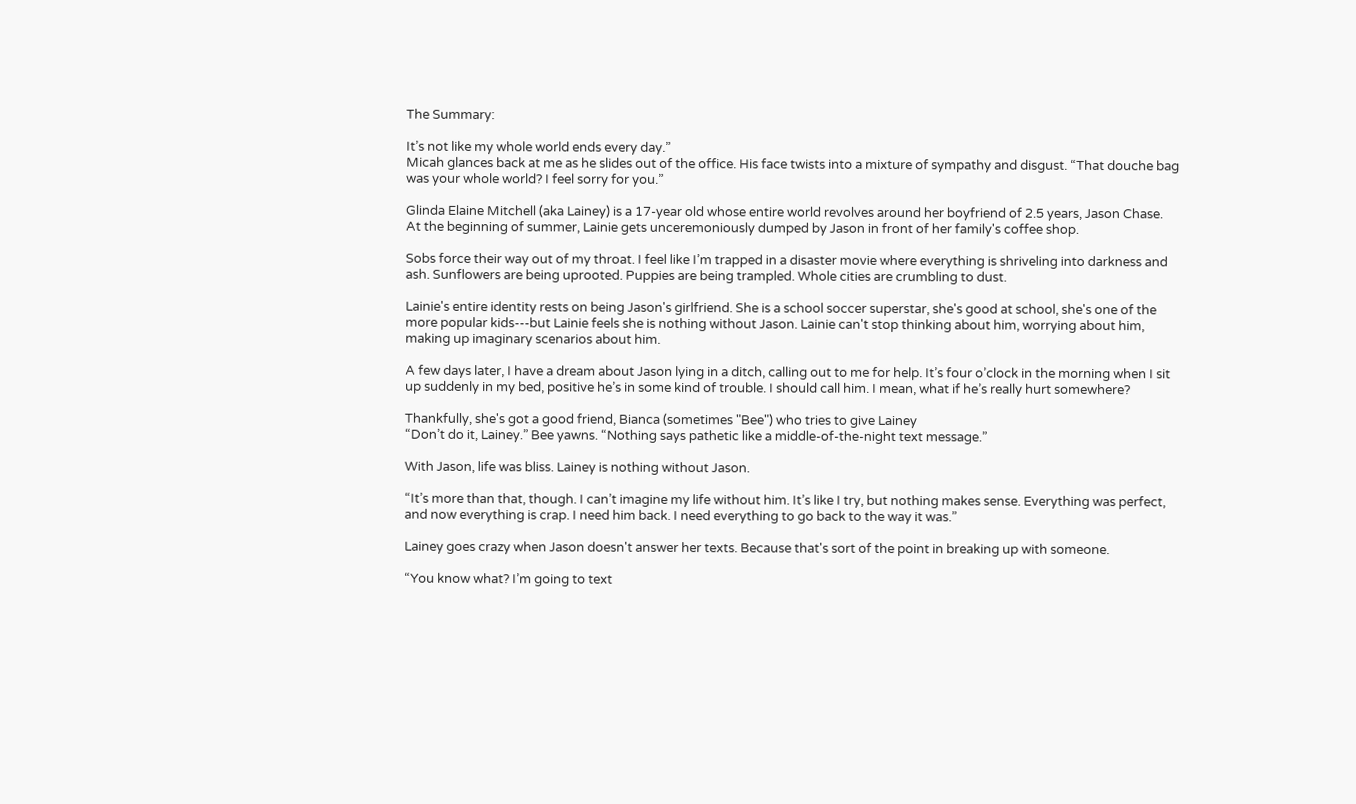The Summary:

It’s not like my whole world ends every day.”
Micah glances back at me as he slides out of the office. His face twists into a mixture of sympathy and disgust. “That douche bag was your whole world? I feel sorry for you.”

Glinda Elaine Mitchell (aka Lainey) is a 17-year old whose entire world revolves around her boyfriend of 2.5 years, Jason Chase. At the beginning of summer, Lainie gets unceremoniously dumped by Jason in front of her family's coffee shop.

Sobs force their way out of my throat. I feel like I’m trapped in a disaster movie where everything is shriveling into darkness and ash. Sunflowers are being uprooted. Puppies are being trampled. Whole cities are crumbling to dust.

Lainie's entire identity rests on being Jason's girlfriend. She is a school soccer superstar, she's good at school, she's one of the more popular kids---but Lainie feels she is nothing without Jason. Lainie can't stop thinking about him, worrying about him, making up imaginary scenarios about him.

A few days later, I have a dream about Jason lying in a ditch, calling out to me for help. It’s four o’clock in the morning when I sit up suddenly in my bed, positive he’s in some kind of trouble. I should call him. I mean, what if he’s really hurt somewhere?

Thankfully, she's got a good friend, Bianca (sometimes "Bee") who tries to give Lainey
“Don’t do it, Lainey.” Bee yawns. “Nothing says pathetic like a middle-of-the-night text message.”

With Jason, life was bliss. Lainey is nothing without Jason.

“It’s more than that, though. I can’t imagine my life without him. It’s like I try, but nothing makes sense. Everything was perfect, and now everything is crap. I need him back. I need everything to go back to the way it was.”

Lainey goes crazy when Jason doesn't answer her texts. Because that's sort of the point in breaking up with someone.

“You know what? I’m going to text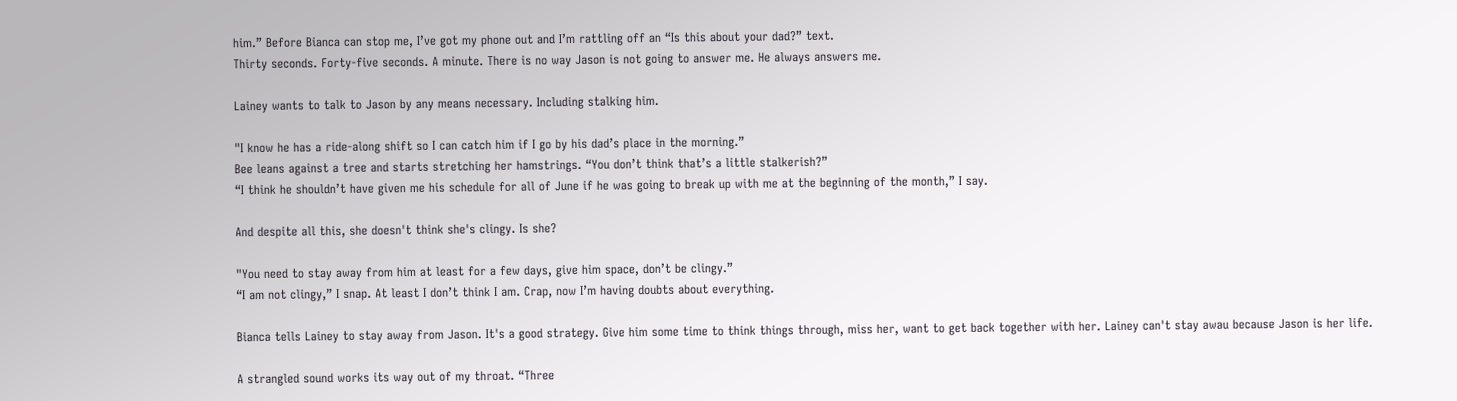him.” Before Bianca can stop me, I’ve got my phone out and I’m rattling off an “Is this about your dad?” text.
Thirty seconds. Forty-five seconds. A minute. There is no way Jason is not going to answer me. He always answers me.

Lainey wants to talk to Jason by any means necessary. Including stalking him.

"I know he has a ride-along shift so I can catch him if I go by his dad’s place in the morning.”
Bee leans against a tree and starts stretching her hamstrings. “You don’t think that’s a little stalkerish?”
“I think he shouldn’t have given me his schedule for all of June if he was going to break up with me at the beginning of the month,” I say.

And despite all this, she doesn't think she's clingy. Is she?

"You need to stay away from him at least for a few days, give him space, don’t be clingy.”
“I am not clingy,” I snap. At least I don’t think I am. Crap, now I’m having doubts about everything.

Bianca tells Lainey to stay away from Jason. It's a good strategy. Give him some time to think things through, miss her, want to get back together with her. Lainey can't stay awau because Jason is her life.

A strangled sound works its way out of my throat. “Three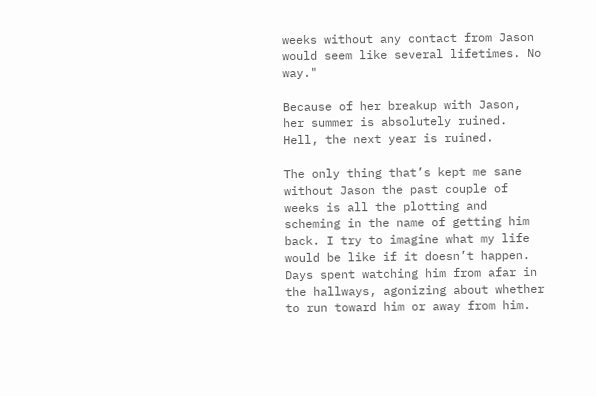weeks without any contact from Jason would seem like several lifetimes. No way."

Because of her breakup with Jason, her summer is absolutely ruined. Hell, the next year is ruined.

The only thing that’s kept me sane without Jason the past couple of weeks is all the plotting and scheming in the name of getting him back. I try to imagine what my life would be like if it doesn’t happen. Days spent watching him from afar in the hallways, agonizing about whether to run toward him or away from him.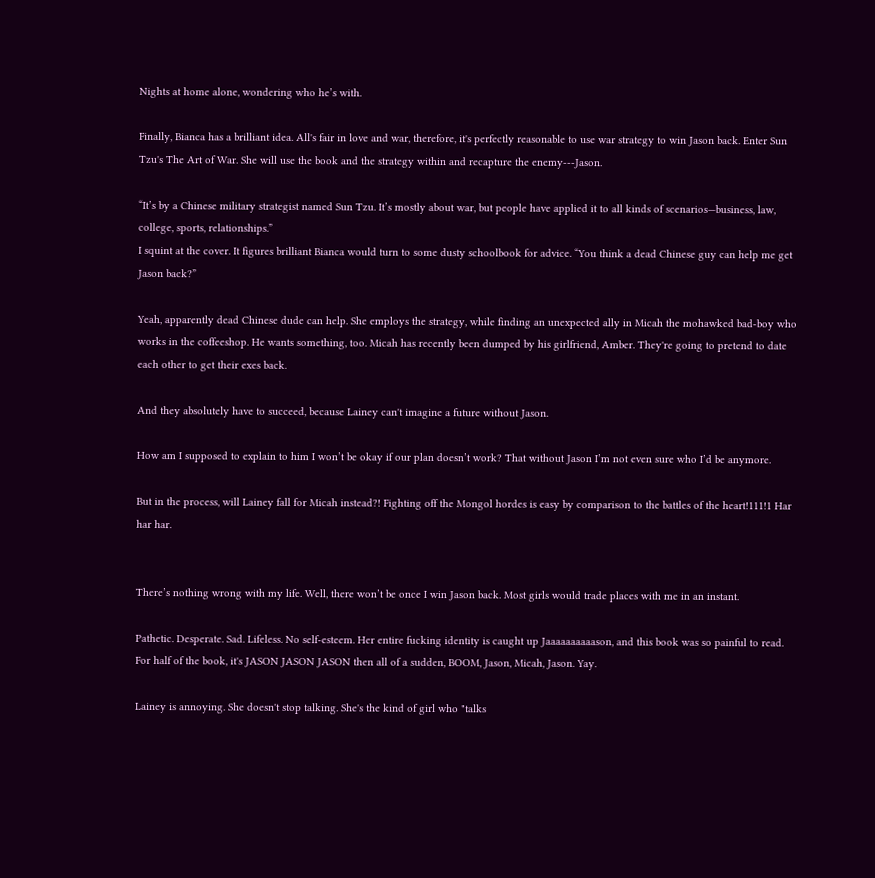Nights at home alone, wondering who he’s with.

Finally, Bianca has a brilliant idea. All's fair in love and war, therefore, it's perfectly reasonable to use war strategy to win Jason back. Enter Sun Tzu's The Art of War. She will use the book and the strategy within and recapture the enemy---Jason.

“It’s by a Chinese military strategist named Sun Tzu. It’s mostly about war, but people have applied it to all kinds of scenarios—business, law, college, sports, relationships.”
I squint at the cover. It figures brilliant Bianca would turn to some dusty schoolbook for advice. “You think a dead Chinese guy can help me get Jason back?”

Yeah, apparently dead Chinese dude can help. She employs the strategy, while finding an unexpected ally in Micah the mohawked bad-boy who works in the coffeeshop. He wants something, too. Micah has recently been dumped by his girlfriend, Amber. They're going to pretend to date each other to get their exes back.

And they absolutely have to succeed, because Lainey can't imagine a future without Jason.

How am I supposed to explain to him I won’t be okay if our plan doesn’t work? That without Jason I’m not even sure who I’d be anymore.

But in the process, will Lainey fall for Micah instead?! Fighting off the Mongol hordes is easy by comparison to the battles of the heart!111!1 Har har har.


There’s nothing wrong with my life. Well, there won’t be once I win Jason back. Most girls would trade places with me in an instant.

Pathetic. Desperate. Sad. Lifeless. No self-esteem. Her entire fucking identity is caught up Jaaaaaaaaaason, and this book was so painful to read. For half of the book, it's JASON JASON JASON then all of a sudden, BOOM, Jason, Micah, Jason. Yay.

Lainey is annoying. She doesn't stop talking. She's the kind of girl who "talks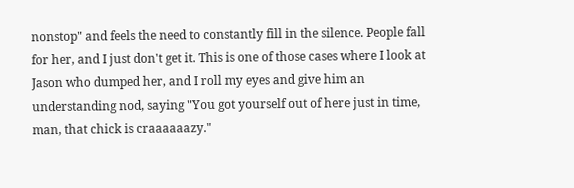nonstop" and feels the need to constantly fill in the silence. People fall for her, and I just don't get it. This is one of those cases where I look at Jason who dumped her, and I roll my eyes and give him an understanding nod, saying "You got yourself out of here just in time, man, that chick is craaaaaazy."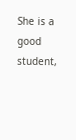She is a good student,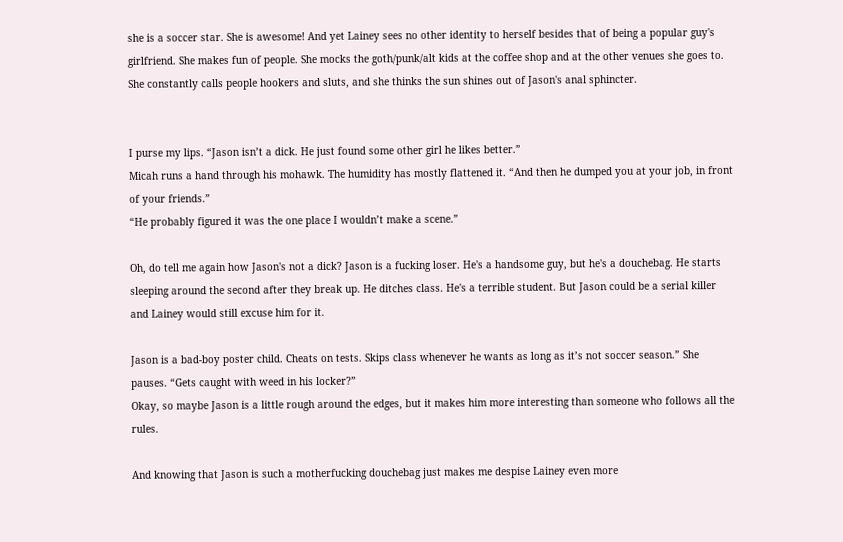she is a soccer star. She is awesome! And yet Lainey sees no other identity to herself besides that of being a popular guy's girlfriend. She makes fun of people. She mocks the goth/punk/alt kids at the coffee shop and at the other venues she goes to. She constantly calls people hookers and sluts, and she thinks the sun shines out of Jason's anal sphincter.


I purse my lips. “Jason isn’t a dick. He just found some other girl he likes better.”
Micah runs a hand through his mohawk. The humidity has mostly flattened it. “And then he dumped you at your job, in front of your friends.”
“He probably figured it was the one place I wouldn’t make a scene.”

Oh, do tell me again how Jason's not a dick? Jason is a fucking loser. He's a handsome guy, but he's a douchebag. He starts sleeping around the second after they break up. He ditches class. He's a terrible student. But Jason could be a serial killer and Lainey would still excuse him for it.

Jason is a bad-boy poster child. Cheats on tests. Skips class whenever he wants as long as it’s not soccer season.” She pauses. “Gets caught with weed in his locker?”
Okay, so maybe Jason is a little rough around the edges, but it makes him more interesting than someone who follows all the rules.

And knowing that Jason is such a motherfucking douchebag just makes me despise Lainey even more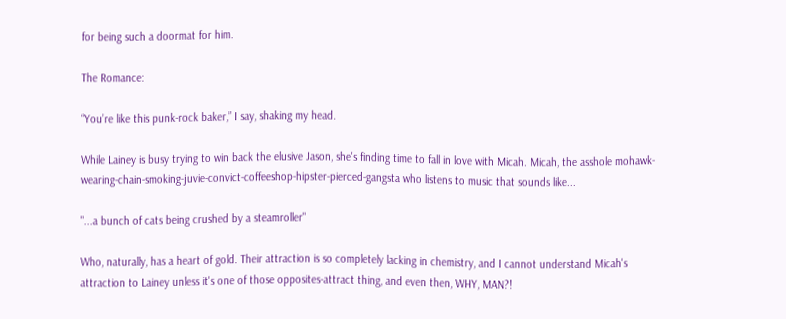for being such a doormat for him.

The Romance:

“You’re like this punk-rock baker,” I say, shaking my head.

While Lainey is busy trying to win back the elusive Jason, she's finding time to fall in love with Micah. Micah, the asshole mohawk-wearing-chain-smoking-juvie-convict-coffeeshop-hipster-pierced-gangsta who listens to music that sounds like...

"...a bunch of cats being crushed by a steamroller"

Who, naturally, has a heart of gold. Their attraction is so completely lacking in chemistry, and I cannot understand Micah's attraction to Lainey unless it's one of those opposites-attract thing, and even then, WHY, MAN?!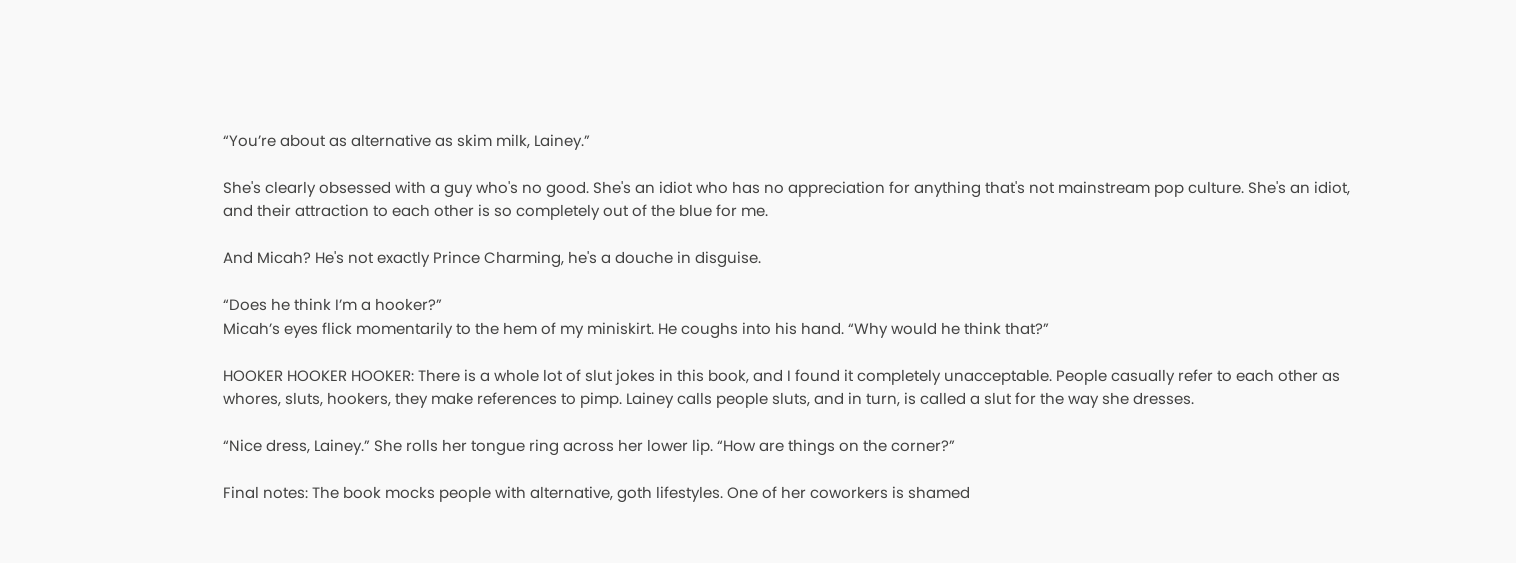“You’re about as alternative as skim milk, Lainey.”

She's clearly obsessed with a guy who's no good. She's an idiot who has no appreciation for anything that's not mainstream pop culture. She's an idiot, and their attraction to each other is so completely out of the blue for me.

And Micah? He's not exactly Prince Charming, he's a douche in disguise.

“Does he think I’m a hooker?”
Micah’s eyes flick momentarily to the hem of my miniskirt. He coughs into his hand. “Why would he think that?”

HOOKER HOOKER HOOKER: There is a whole lot of slut jokes in this book, and I found it completely unacceptable. People casually refer to each other as whores, sluts, hookers, they make references to pimp. Lainey calls people sluts, and in turn, is called a slut for the way she dresses.

“Nice dress, Lainey.” She rolls her tongue ring across her lower lip. “How are things on the corner?”

Final notes: The book mocks people with alternative, goth lifestyles. One of her coworkers is shamed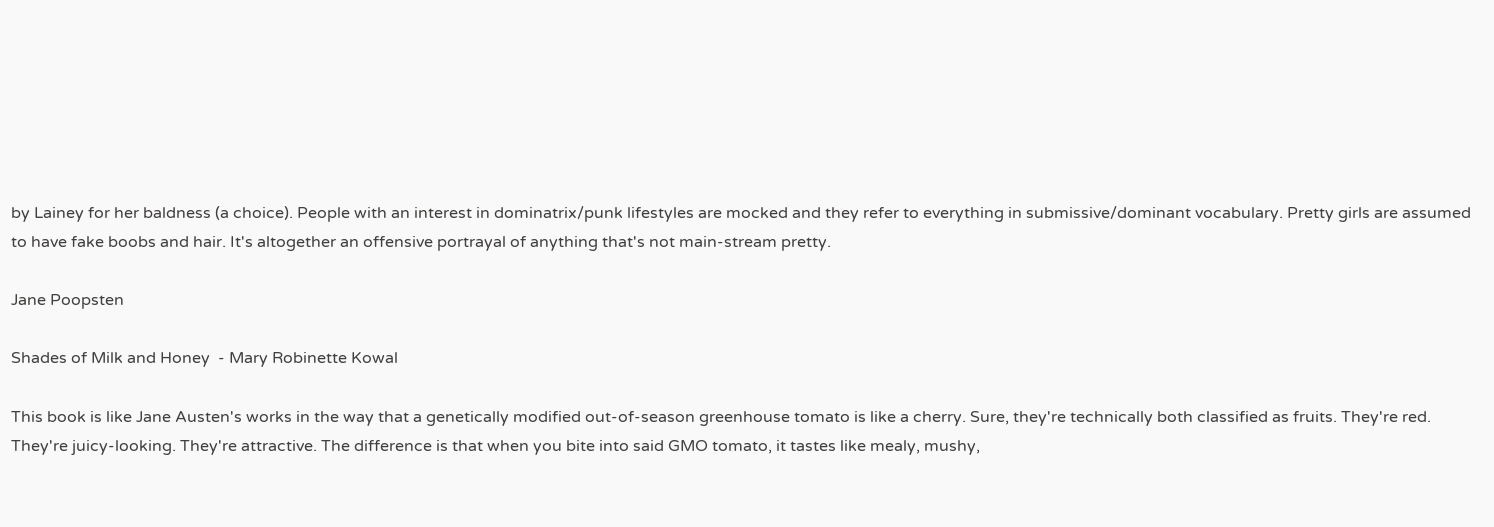by Lainey for her baldness (a choice). People with an interest in dominatrix/punk lifestyles are mocked and they refer to everything in submissive/dominant vocabulary. Pretty girls are assumed to have fake boobs and hair. It's altogether an offensive portrayal of anything that's not main-stream pretty.

Jane Poopsten

Shades of Milk and Honey  - Mary Robinette Kowal

This book is like Jane Austen's works in the way that a genetically modified out-of-season greenhouse tomato is like a cherry. Sure, they're technically both classified as fruits. They're red. They're juicy-looking. They're attractive. The difference is that when you bite into said GMO tomato, it tastes like mealy, mushy,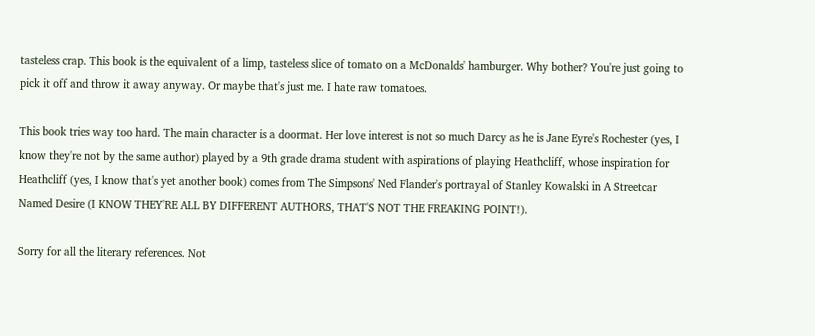tasteless crap. This book is the equivalent of a limp, tasteless slice of tomato on a McDonalds' hamburger. Why bother? You're just going to pick it off and throw it away anyway. Or maybe that's just me. I hate raw tomatoes.

This book tries way too hard. The main character is a doormat. Her love interest is not so much Darcy as he is Jane Eyre's Rochester (yes, I know they're not by the same author) played by a 9th grade drama student with aspirations of playing Heathcliff, whose inspiration for Heathcliff (yes, I know that's yet another book) comes from The Simpsons' Ned Flander's portrayal of Stanley Kowalski in A Streetcar Named Desire (I KNOW THEY'RE ALL BY DIFFERENT AUTHORS, THAT'S NOT THE FREAKING POINT!).

Sorry for all the literary references. Not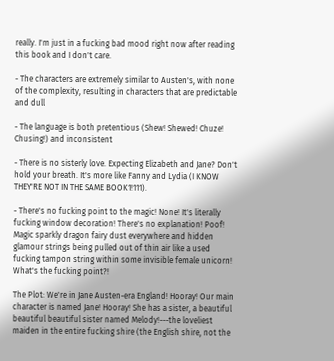really. I'm just in a fucking bad mood right now after reading this book and I don't care.

- The characters are extremely similar to Austen's, with none of the complexity, resulting in characters that are predictable and dull

- The language is both pretentious (Shew! Shewed! Chuze! Chusing!) and inconsistent

- There is no sisterly love. Expecting Elizabeth and Jane? Don't hold your breath. It's more like Fanny and Lydia (I KNOW THEY'RE NOT IN THE SAME BOOK1!111).

- There's no fucking point to the magic! None! It's literally fucking window decoration! There's no explanation! Poof! Magic sparkly dragon fairy dust everywhere and hidden glamour strings being pulled out of thin air like a used fucking tampon string within some invisible female unicorn! What's the fucking point?!

The Plot: We're in Jane Austen-era England! Hooray! Our main character is named Jane! Hooray! She has a sister, a beautiful beautiful beautiful sister named Melody!---the loveliest maiden in the entire fucking shire (the English shire, not the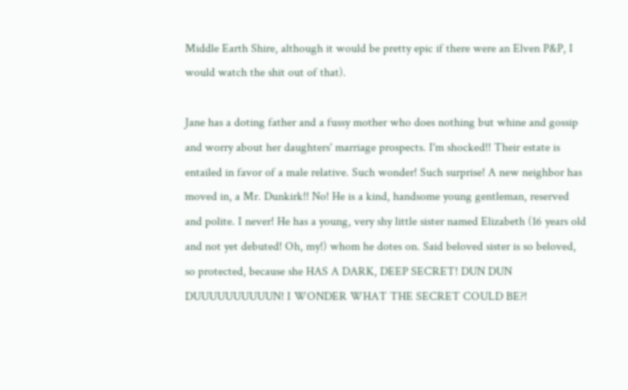Middle Earth Shire, although it would be pretty epic if there were an Elven P&P, I would watch the shit out of that).

Jane has a doting father and a fussy mother who does nothing but whine and gossip and worry about her daughters' marriage prospects. I'm shocked!! Their estate is entailed in favor of a male relative. Such wonder! Such surprise! A new neighbor has moved in, a Mr. Dunkirk!! No! He is a kind, handsome young gentleman, reserved and polite. I never! He has a young, very shy little sister named Elizabeth (16 years old and not yet debuted! Oh, my!) whom he dotes on. Said beloved sister is so beloved, so protected, because she HAS A DARK, DEEP SECRET! DUN DUN DUUUUUUUUUUN! I WONDER WHAT THE SECRET COULD BE?!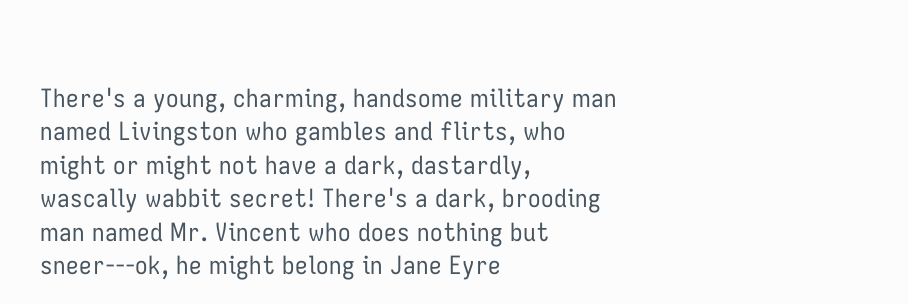There's a young, charming, handsome military man named Livingston who gambles and flirts, who might or might not have a dark, dastardly, wascally wabbit secret! There's a dark, brooding man named Mr. Vincent who does nothing but sneer---ok, he might belong in Jane Eyre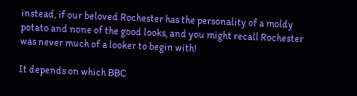instead, if our beloved Rochester has the personality of a moldy potato and none of the good looks, and you might recall Rochester was never much of a looker to begin with!

It depends on which BBC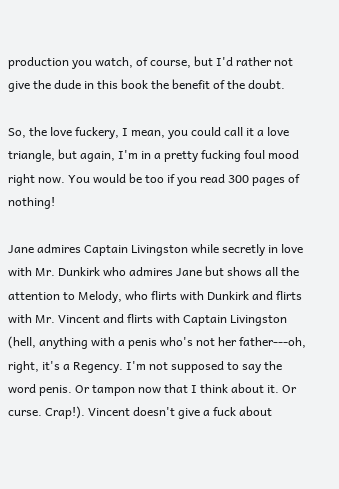production you watch, of course, but I'd rather not give the dude in this book the benefit of the doubt.

So, the love fuckery, I mean, you could call it a love triangle, but again, I'm in a pretty fucking foul mood right now. You would be too if you read 300 pages of nothing!

Jane admires Captain Livingston while secretly in love with Mr. Dunkirk who admires Jane but shows all the attention to Melody, who flirts with Dunkirk and flirts with Mr. Vincent and flirts with Captain Livingston (hell, anything with a penis who's not her father---oh, right, it's a Regency. I'm not supposed to say the word penis. Or tampon now that I think about it. Or curse. Crap!). Vincent doesn't give a fuck about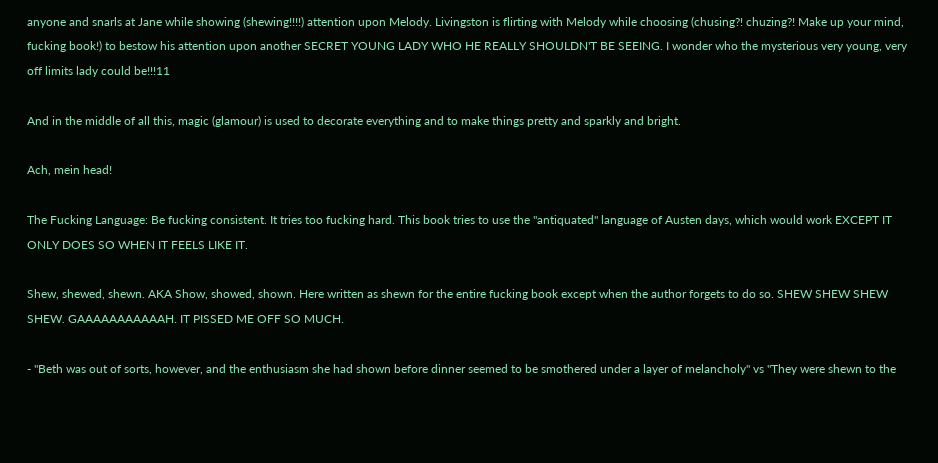anyone and snarls at Jane while showing (shewing!!!!) attention upon Melody. Livingston is flirting with Melody while choosing (chusing?! chuzing?! Make up your mind, fucking book!) to bestow his attention upon another SECRET YOUNG LADY WHO HE REALLY SHOULDN'T BE SEEING. I wonder who the mysterious very young, very off limits lady could be!!!11

And in the middle of all this, magic (glamour) is used to decorate everything and to make things pretty and sparkly and bright.

Ach, mein head!

The Fucking Language: Be fucking consistent. It tries too fucking hard. This book tries to use the "antiquated" language of Austen days, which would work EXCEPT IT ONLY DOES SO WHEN IT FEELS LIKE IT.

Shew, shewed, shewn. AKA Show, showed, shown. Here written as shewn for the entire fucking book except when the author forgets to do so. SHEW SHEW SHEW SHEW. GAAAAAAAAAAAH. IT PISSED ME OFF SO MUCH.

- "Beth was out of sorts, however, and the enthusiasm she had shown before dinner seemed to be smothered under a layer of melancholy" vs "They were shewn to the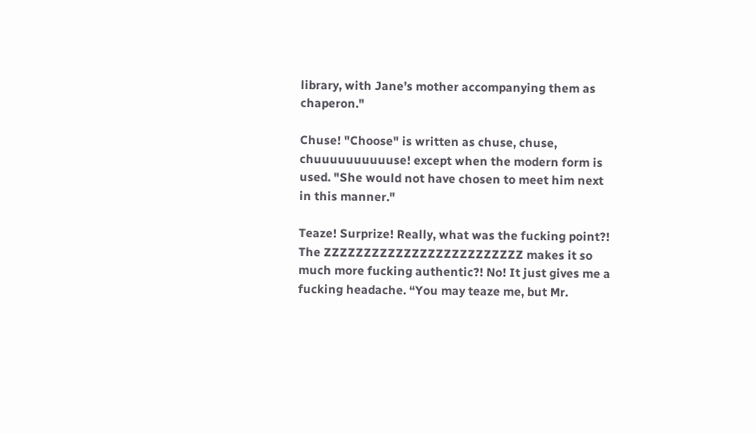library, with Jane’s mother accompanying them as chaperon."

Chuse! "Choose" is written as chuse, chuse, chuuuuuuuuuuse! except when the modern form is used. "She would not have chosen to meet him next in this manner."

Teaze! Surprize! Really, what was the fucking point?! The ZZZZZZZZZZZZZZZZZZZZZZZZZ makes it so much more fucking authentic?! No! It just gives me a fucking headache. “You may teaze me, but Mr.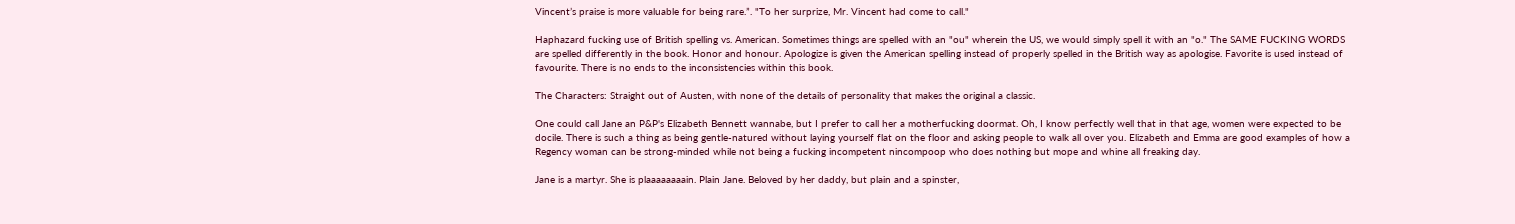Vincent’s praise is more valuable for being rare.”. "To her surprize, Mr. Vincent had come to call."

Haphazard fucking use of British spelling vs. American. Sometimes things are spelled with an "ou" wherein the US, we would simply spell it with an "o." The SAME FUCKING WORDS are spelled differently in the book. Honor and honour. Apologize is given the American spelling instead of properly spelled in the British way as apologise. Favorite is used instead of favourite. There is no ends to the inconsistencies within this book.

The Characters: Straight out of Austen, with none of the details of personality that makes the original a classic.

One could call Jane an P&P's Elizabeth Bennett wannabe, but I prefer to call her a motherfucking doormat. Oh, I know perfectly well that in that age, women were expected to be docile. There is such a thing as being gentle-natured without laying yourself flat on the floor and asking people to walk all over you. Elizabeth and Emma are good examples of how a Regency woman can be strong-minded while not being a fucking incompetent nincompoop who does nothing but mope and whine all freaking day.

Jane is a martyr. She is plaaaaaaaain. Plain Jane. Beloved by her daddy, but plain and a spinster,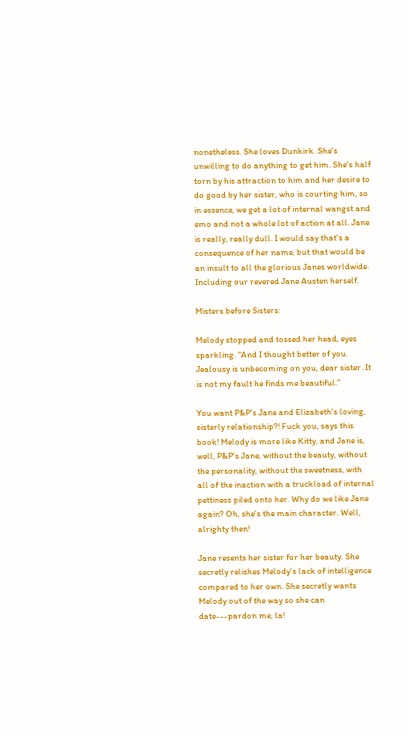nonetheless. She loves Dunkirk. She's unwilling to do anything to get him. She's half torn by his attraction to him and her desire to do good by her sister, who is courting him, so in essence, we get a lot of internal wangst and emo and not a whole lot of action at all. Jane is really, really dull. I would say that's a consequence of her name, but that would be an insult to all the glorious Janes worldwide. Including our revered Jane Austen herself.

Misters before Sisters:

Melody stopped and tossed her head, eyes sparkling. “And I thought better of you. Jealousy is unbecoming on you, dear sister. It is not my fault he finds me beautiful.”

You want P&P's Jane and Elizabeth's loving, sisterly relationship?! Fuck you, says this book! Melody is more like Kitty, and Jane is, well, P&P's Jane, without the beauty, without the personality, without the sweetness, with all of the inaction with a truckload of internal pettiness piled onto her. Why do we like Jane again? Oh, she's the main character. Well, alrighty then!

Jane resents her sister for her beauty. She secretly relishes Melody's lack of intelligence compared to her own. She secretly wants Melody out of the way so she can date---pardon me, la!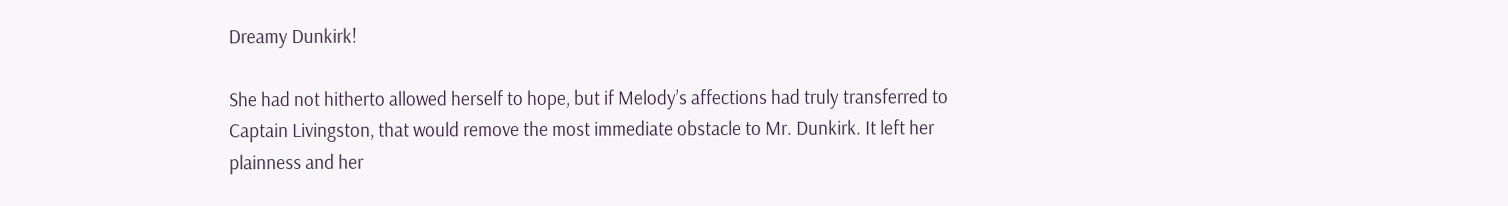Dreamy Dunkirk!

She had not hitherto allowed herself to hope, but if Melody’s affections had truly transferred to Captain Livingston, that would remove the most immediate obstacle to Mr. Dunkirk. It left her plainness and her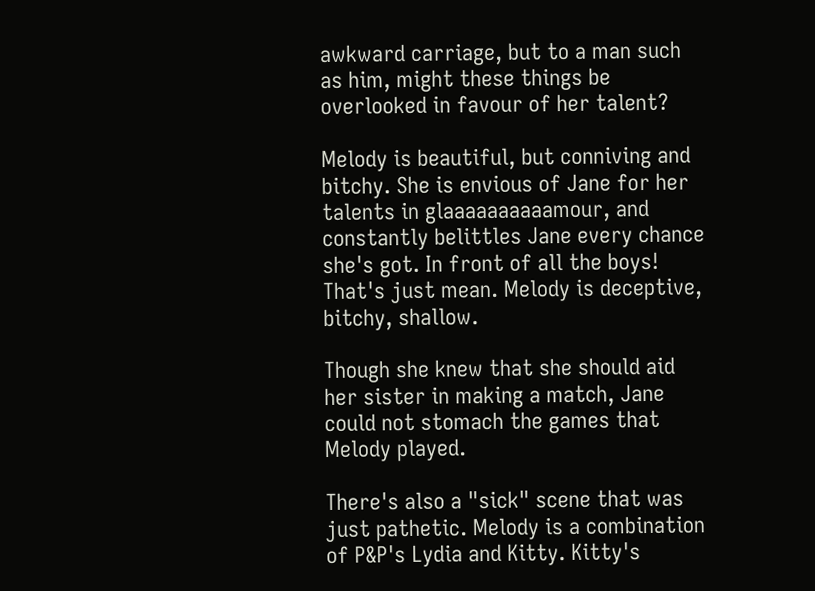awkward carriage, but to a man such as him, might these things be overlooked in favour of her talent?

Melody is beautiful, but conniving and bitchy. She is envious of Jane for her talents in glaaaaaaaaaamour, and constantly belittles Jane every chance she's got. In front of all the boys! That's just mean. Melody is deceptive, bitchy, shallow.

Though she knew that she should aid her sister in making a match, Jane could not stomach the games that Melody played.

There's also a "sick" scene that was just pathetic. Melody is a combination of P&P's Lydia and Kitty. Kitty's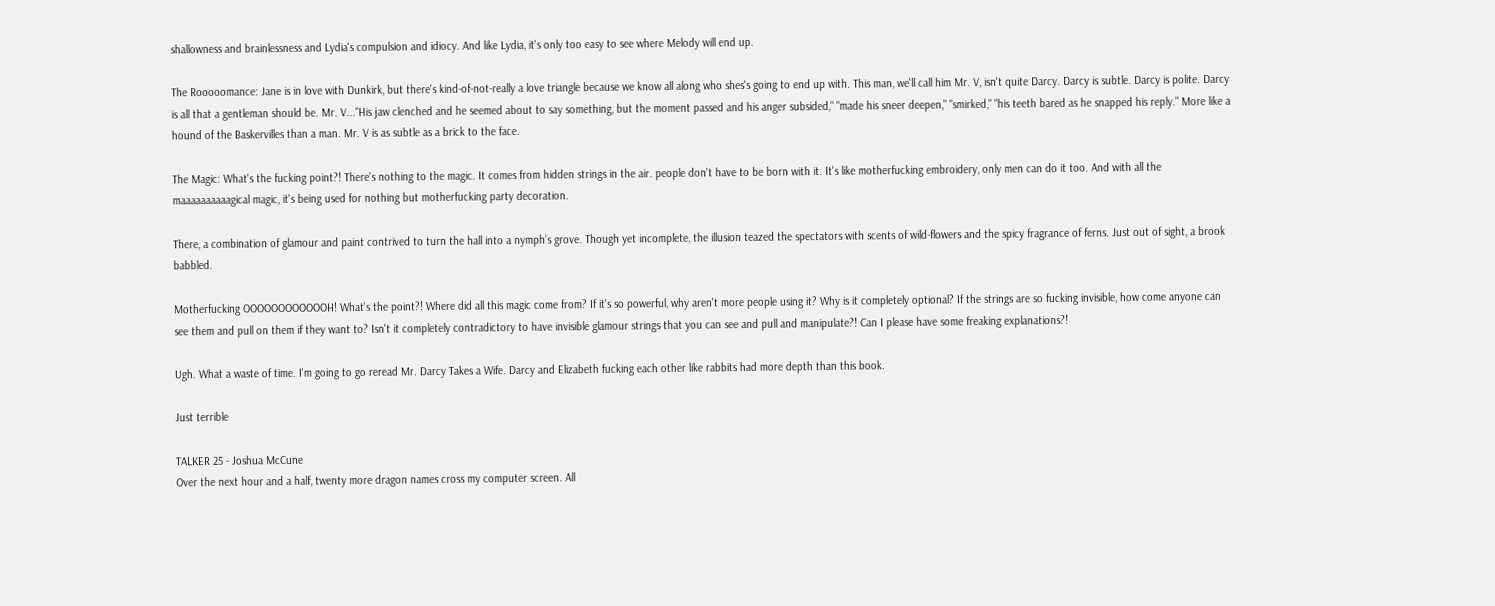shallowness and brainlessness and Lydia's compulsion and idiocy. And like Lydia, it's only too easy to see where Melody will end up.

The Rooooomance: Jane is in love with Dunkirk, but there's kind-of-not-really a love triangle because we know all along who shes's going to end up with. This man, we'll call him Mr. V, isn't quite Darcy. Darcy is subtle. Darcy is polite. Darcy is all that a gentleman should be. Mr. V..."His jaw clenched and he seemed about to say something, but the moment passed and his anger subsided," "made his sneer deepen," "smirked," "his teeth bared as he snapped his reply." More like a hound of the Baskervilles than a man. Mr. V is as subtle as a brick to the face.

The Magic: What's the fucking point?! There's nothing to the magic. It comes from hidden strings in the air. people don't have to be born with it. It's like motherfucking embroidery, only men can do it too. And with all the maaaaaaaaaagical magic, it's being used for nothing but motherfucking party decoration.

There, a combination of glamour and paint contrived to turn the hall into a nymph’s grove. Though yet incomplete, the illusion teazed the spectators with scents of wild-flowers and the spicy fragrance of ferns. Just out of sight, a brook babbled.

Motherfucking OOOOOOOOOOOOH! What's the point?! Where did all this magic come from? If it's so powerful, why aren't more people using it? Why is it completely optional? If the strings are so fucking invisible, how come anyone can see them and pull on them if they want to? Isn't it completely contradictory to have invisible glamour strings that you can see and pull and manipulate?! Can I please have some freaking explanations?!

Ugh. What a waste of time. I'm going to go reread Mr. Darcy Takes a Wife. Darcy and Elizabeth fucking each other like rabbits had more depth than this book.

Just terrible

TALKER 25 - Joshua McCune
Over the next hour and a half, twenty more dragon names cross my computer screen. All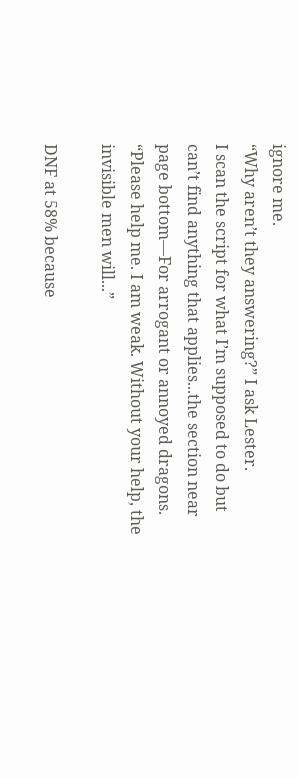ignore me.
“Why aren’t they answering?” I ask Lester.
I scan the script for what I’m supposed to do but can’t find anything that applies...the section near page bottom—For arrogant or annoyed dragons. “Please help me. I am weak. Without your help, the invisible men will...”

DNF at 58% because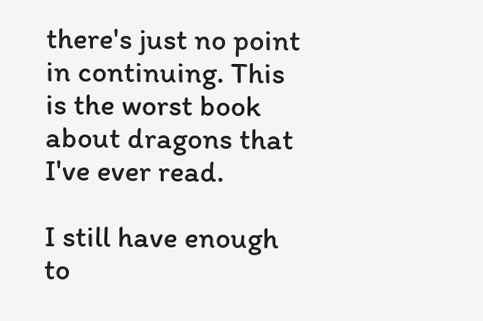there's just no point in continuing. This is the worst book about dragons that I've ever read.

I still have enough to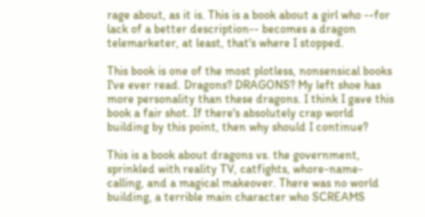rage about, as it is. This is a book about a girl who --for lack of a better description-- becomes a dragon telemarketer, at least, that's where I stopped.

This book is one of the most plotless, nonsensical books I've ever read. Dragons? DRAGONS? My left shoe has more personality than these dragons. I think I gave this book a fair shot. If there's absolutely crap world building by this point, then why should I continue?

This is a book about dragons vs. the government, sprinkled with reality TV, catfights, whore-name-calling, and a magical makeover. There was no world building, a terrible main character who SCREAMS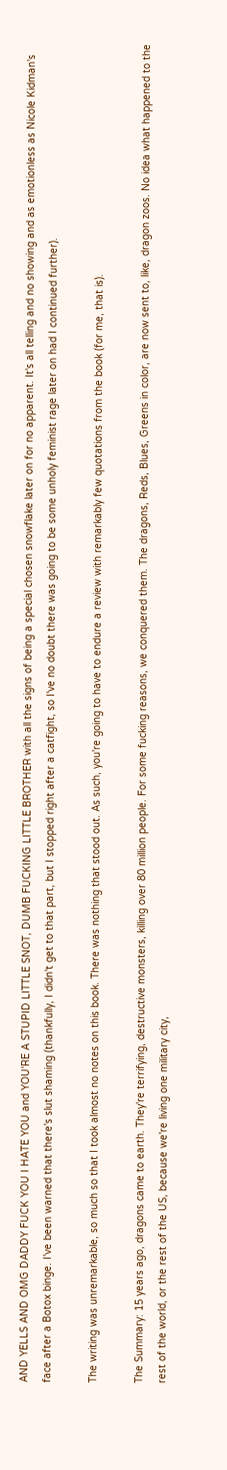AND YELLS AND OMG DADDY FUCK YOU I HATE YOU and YOU'RE A STUPID LITTLE SNOT, DUMB FUCKING LITTLE BROTHER with all the signs of being a special chosen snowflake later on for no apparent. It's all telling and no showing and as emotionless as Nicole Kidman's face after a Botox binge. I've been warned that there's slut shaming (thankfully, I didn't get to that part, but I stopped right after a catfight, so I've no doubt there was going to be some unholy feminist rage later on had I continued further).

The writing was unremarkable, so much so that I took almost no notes on this book. There was nothing that stood out. As such, you're going to have to endure a review with remarkably few quotations from the book (for me, that is).

The Summary: 15 years ago, dragons came to earth. They're terrifying, destructive monsters, killing over 80 million people. For some fucking reasons, we conquered them. The dragons, Reds, Blues, Greens in color, are now sent to, like, dragon zoos. No idea what happened to the rest of the world, or the rest of the US, because we're living one military city,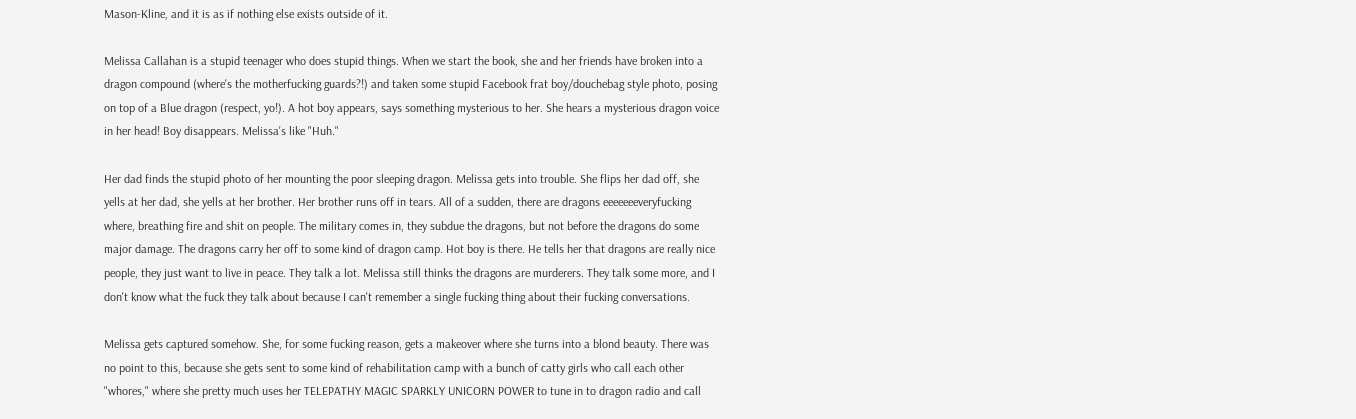Mason-Kline, and it is as if nothing else exists outside of it.

Melissa Callahan is a stupid teenager who does stupid things. When we start the book, she and her friends have broken into a dragon compound (where's the motherfucking guards?!) and taken some stupid Facebook frat boy/douchebag style photo, posing on top of a Blue dragon (respect, yo!). A hot boy appears, says something mysterious to her. She hears a mysterious dragon voice in her head! Boy disappears. Melissa's like "Huh."

Her dad finds the stupid photo of her mounting the poor sleeping dragon. Melissa gets into trouble. She flips her dad off, she yells at her dad, she yells at her brother. Her brother runs off in tears. All of a sudden, there are dragons eeeeeeeveryfucking where, breathing fire and shit on people. The military comes in, they subdue the dragons, but not before the dragons do some major damage. The dragons carry her off to some kind of dragon camp. Hot boy is there. He tells her that dragons are really nice people, they just want to live in peace. They talk a lot. Melissa still thinks the dragons are murderers. They talk some more, and I don't know what the fuck they talk about because I can't remember a single fucking thing about their fucking conversations.

Melissa gets captured somehow. She, for some fucking reason, gets a makeover where she turns into a blond beauty. There was no point to this, because she gets sent to some kind of rehabilitation camp with a bunch of catty girls who call each other "whores," where she pretty much uses her TELEPATHY MAGIC SPARKLY UNICORN POWER to tune in to dragon radio and call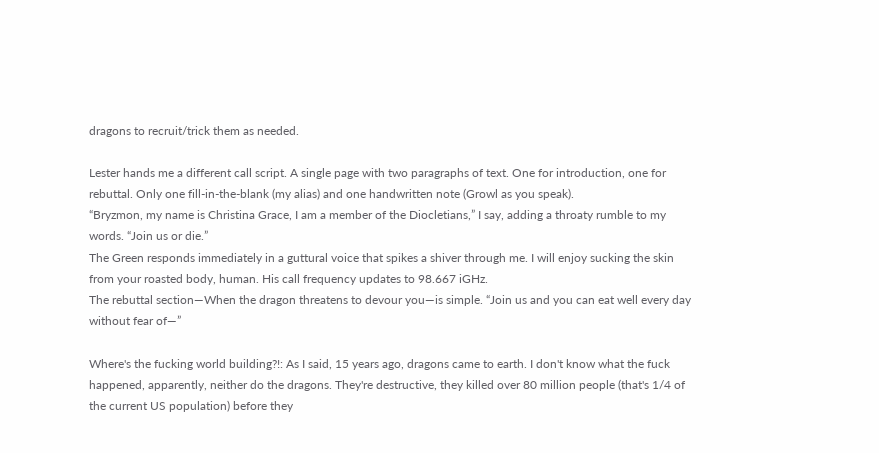dragons to recruit/trick them as needed.

Lester hands me a different call script. A single page with two paragraphs of text. One for introduction, one for rebuttal. Only one fill-in-the-blank (my alias) and one handwritten note (Growl as you speak).
“Bryzmon, my name is Christina Grace, I am a member of the Diocletians,” I say, adding a throaty rumble to my words. “Join us or die.”
The Green responds immediately in a guttural voice that spikes a shiver through me. I will enjoy sucking the skin from your roasted body, human. His call frequency updates to 98.667 iGHz.
The rebuttal section—When the dragon threatens to devour you—is simple. “Join us and you can eat well every day without fear of—”

Where's the fucking world building?!: As I said, 15 years ago, dragons came to earth. I don't know what the fuck happened, apparently, neither do the dragons. They're destructive, they killed over 80 million people (that's 1/4 of the current US population) before they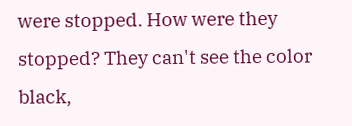were stopped. How were they stopped? They can't see the color black,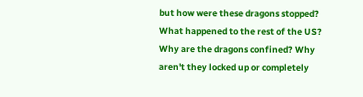but how were these dragons stopped? What happened to the rest of the US? Why are the dragons confined? Why aren't they locked up or completely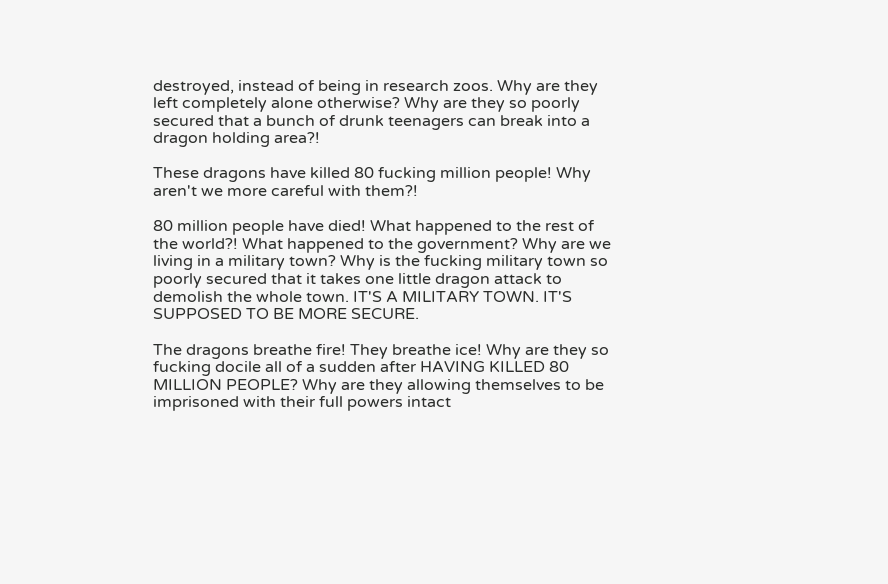destroyed, instead of being in research zoos. Why are they left completely alone otherwise? Why are they so poorly secured that a bunch of drunk teenagers can break into a dragon holding area?!

These dragons have killed 80 fucking million people! Why aren't we more careful with them?!

80 million people have died! What happened to the rest of the world?! What happened to the government? Why are we living in a military town? Why is the fucking military town so poorly secured that it takes one little dragon attack to demolish the whole town. IT'S A MILITARY TOWN. IT'S SUPPOSED TO BE MORE SECURE.

The dragons breathe fire! They breathe ice! Why are they so fucking docile all of a sudden after HAVING KILLED 80 MILLION PEOPLE? Why are they allowing themselves to be imprisoned with their full powers intact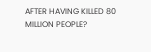AFTER HAVING KILLED 80 MILLION PEOPLE?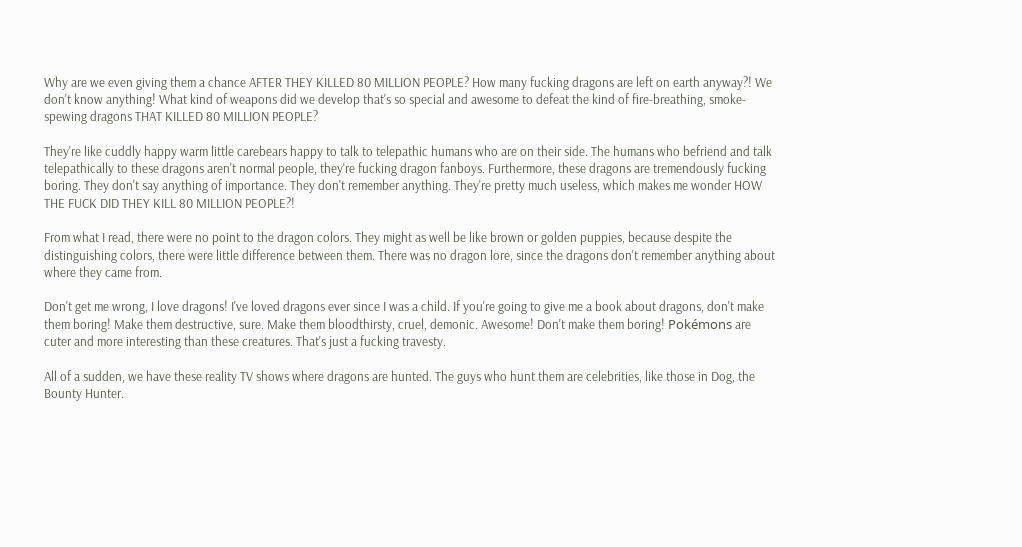Why are we even giving them a chance AFTER THEY KILLED 80 MILLION PEOPLE? How many fucking dragons are left on earth anyway?! We don't know anything! What kind of weapons did we develop that's so special and awesome to defeat the kind of fire-breathing, smoke-spewing dragons THAT KILLED 80 MILLION PEOPLE?

They're like cuddly happy warm little carebears happy to talk to telepathic humans who are on their side. The humans who befriend and talk telepathically to these dragons aren't normal people, they're fucking dragon fanboys. Furthermore, these dragons are tremendously fucking boring. They don't say anything of importance. They don't remember anything. They're pretty much useless, which makes me wonder HOW THE FUCK DID THEY KILL 80 MILLION PEOPLE?!

From what I read, there were no point to the dragon colors. They might as well be like brown or golden puppies, because despite the distinguishing colors, there were little difference between them. There was no dragon lore, since the dragons don't remember anything about where they came from.

Don't get me wrong, I love dragons! I've loved dragons ever since I was a child. If you're going to give me a book about dragons, don't make them boring! Make them destructive, sure. Make them bloodthirsty, cruel, demonic. Awesome! Don't make them boring! Pokémons are cuter and more interesting than these creatures. That's just a fucking travesty.

All of a sudden, we have these reality TV shows where dragons are hunted. The guys who hunt them are celebrities, like those in Dog, the Bounty Hunter.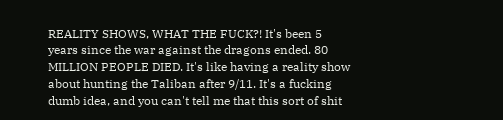REALITY SHOWS, WHAT THE FUCK?! It's been 5 years since the war against the dragons ended. 80 MILLION PEOPLE DIED. It's like having a reality show about hunting the Taliban after 9/11. It's a fucking dumb idea, and you can't tell me that this sort of shit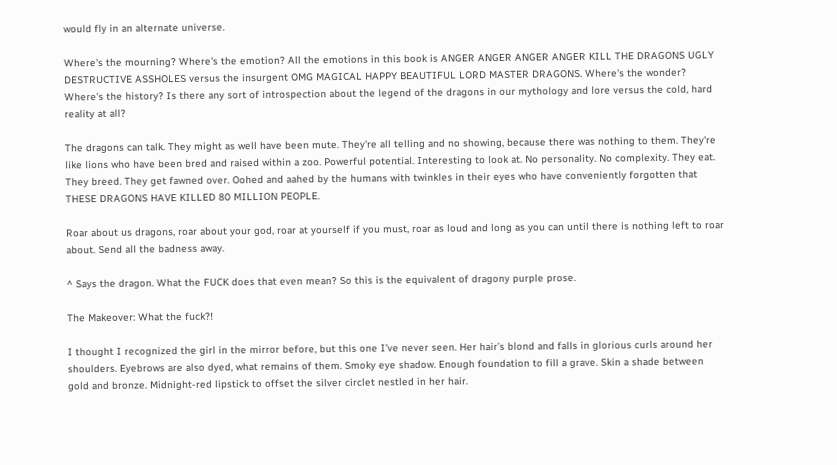would fly in an alternate universe.

Where's the mourning? Where's the emotion? All the emotions in this book is ANGER ANGER ANGER ANGER KILL THE DRAGONS UGLY DESTRUCTIVE ASSHOLES versus the insurgent OMG MAGICAL HAPPY BEAUTIFUL LORD MASTER DRAGONS. Where's the wonder? Where's the history? Is there any sort of introspection about the legend of the dragons in our mythology and lore versus the cold, hard reality at all?

The dragons can talk. They might as well have been mute. They're all telling and no showing, because there was nothing to them. They're like lions who have been bred and raised within a zoo. Powerful potential. Interesting to look at. No personality. No complexity. They eat. They breed. They get fawned over. Oohed and aahed by the humans with twinkles in their eyes who have conveniently forgotten that THESE DRAGONS HAVE KILLED 80 MILLION PEOPLE.

Roar about us dragons, roar about your god, roar at yourself if you must, roar as loud and long as you can until there is nothing left to roar about. Send all the badness away.

^ Says the dragon. What the FUCK does that even mean? So this is the equivalent of dragony purple prose.

The Makeover: What the fuck?!

I thought I recognized the girl in the mirror before, but this one I’ve never seen. Her hair’s blond and falls in glorious curls around her shoulders. Eyebrows are also dyed, what remains of them. Smoky eye shadow. Enough foundation to fill a grave. Skin a shade between gold and bronze. Midnight-red lipstick to offset the silver circlet nestled in her hair.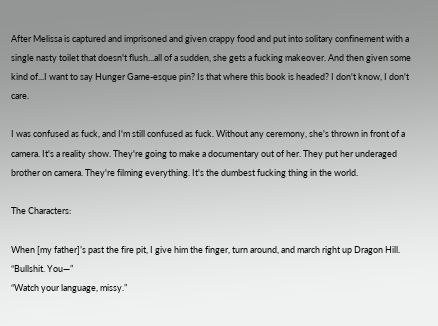After Melissa is captured and imprisoned and given crappy food and put into solitary confinement with a single nasty toilet that doesn't flush...all of a sudden, she gets a fucking makeover. And then given some kind of...I want to say Hunger Game-esque pin? Is that where this book is headed? I don't know, I don't care.

I was confused as fuck, and I'm still confused as fuck. Without any ceremony, she's thrown in front of a camera. It's a reality show. They're going to make a documentary out of her. They put her underaged brother on camera. They're filming everything. It's the dumbest fucking thing in the world.

The Characters:

When [my father]’s past the fire pit, I give him the finger, turn around, and march right up Dragon Hill.
“Bullshit. You—”
“Watch your language, missy.”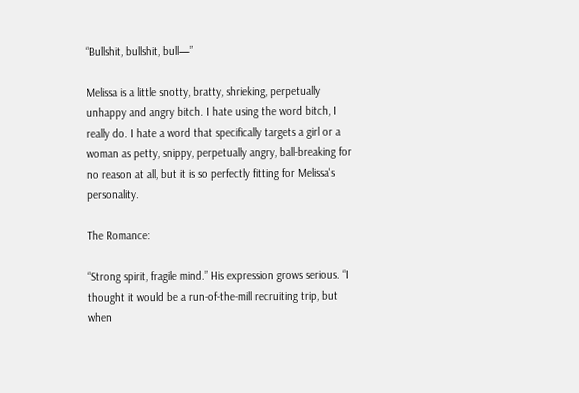“Bullshit, bullshit, bull—”

Melissa is a little snotty, bratty, shrieking, perpetually unhappy and angry bitch. I hate using the word bitch, I really do. I hate a word that specifically targets a girl or a woman as petty, snippy, perpetually angry, ball-breaking for no reason at all, but it is so perfectly fitting for Melissa's personality.

The Romance:

“Strong spirit, fragile mind.” His expression grows serious. “I thought it would be a run-of-the-mill recruiting trip, but when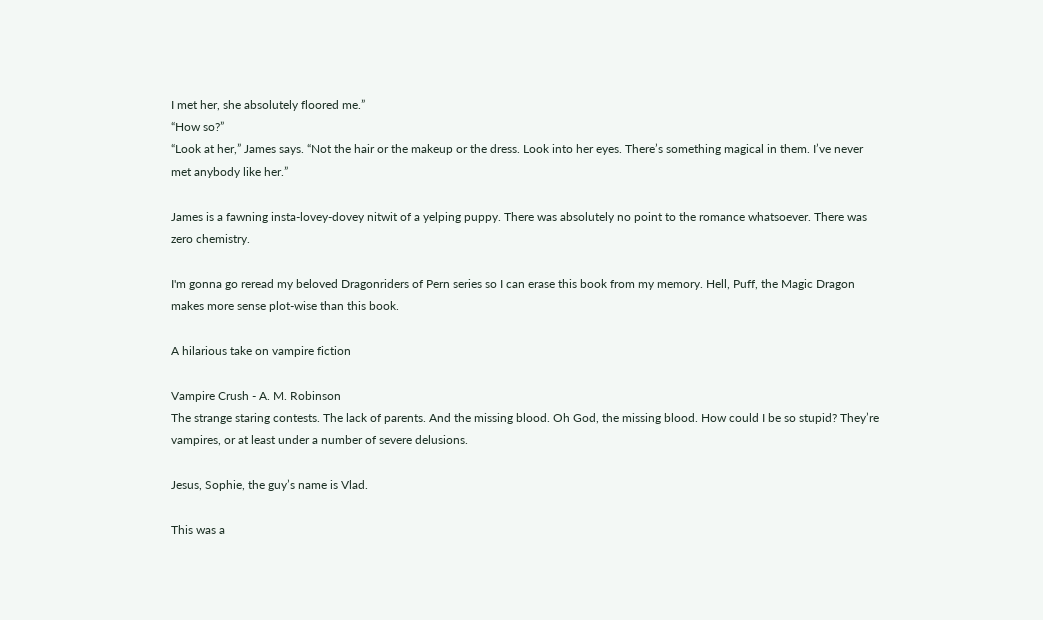I met her, she absolutely floored me.”
“How so?”
“Look at her,” James says. “Not the hair or the makeup or the dress. Look into her eyes. There’s something magical in them. I’ve never met anybody like her.”

James is a fawning insta-lovey-dovey nitwit of a yelping puppy. There was absolutely no point to the romance whatsoever. There was zero chemistry.

I'm gonna go reread my beloved Dragonriders of Pern series so I can erase this book from my memory. Hell, Puff, the Magic Dragon makes more sense plot-wise than this book.

A hilarious take on vampire fiction

Vampire Crush - A. M. Robinson
The strange staring contests. The lack of parents. And the missing blood. Oh God, the missing blood. How could I be so stupid? They’re vampires, or at least under a number of severe delusions.

Jesus, Sophie, the guy’s name is Vlad.

This was a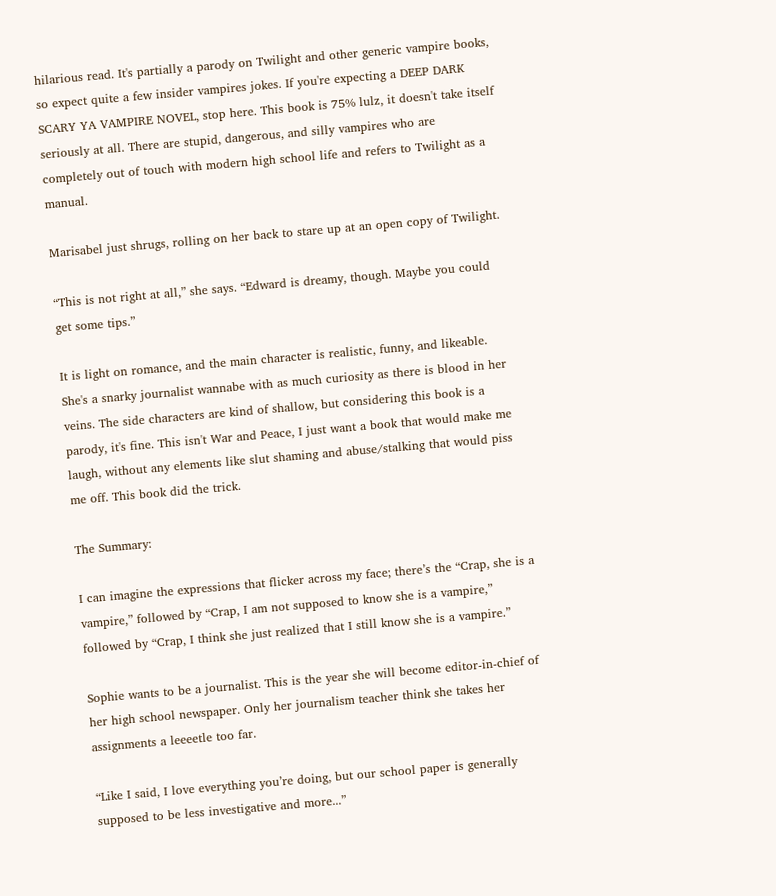hilarious read. It's partially a parody on Twilight and other generic vampire books, so expect quite a few insider vampires jokes. If you're expecting a DEEP DARK SCARY YA VAMPIRE NOVEL, stop here. This book is 75% lulz, it doesn't take itself seriously at all. There are stupid, dangerous, and silly vampires who are completely out of touch with modern high school life and refers to Twilight as a manual.

Marisabel just shrugs, rolling on her back to stare up at an open copy of Twilight.

“This is not right at all,” she says. “Edward is dreamy, though. Maybe you could get some tips.”

It is light on romance, and the main character is realistic, funny, and likeable. She's a snarky journalist wannabe with as much curiosity as there is blood in her veins. The side characters are kind of shallow, but considering this book is a parody, it's fine. This isn't War and Peace, I just want a book that would make me laugh, without any elements like slut shaming and abuse/stalking that would piss me off. This book did the trick.

The Summary:

I can imagine the expressions that flicker across my face; there’s the “Crap, she is a vampire,” followed by “Crap, I am not supposed to know she is a vampire,” followed by “Crap, I think she just realized that I still know she is a vampire.”

Sophie wants to be a journalist. This is the year she will become editor-in-chief of her high school newspaper. Only her journalism teacher think she takes her assignments a leeeetle too far.

“Like I said, I love everything you’re doing, but our school paper is generally supposed to be less investigative and more...”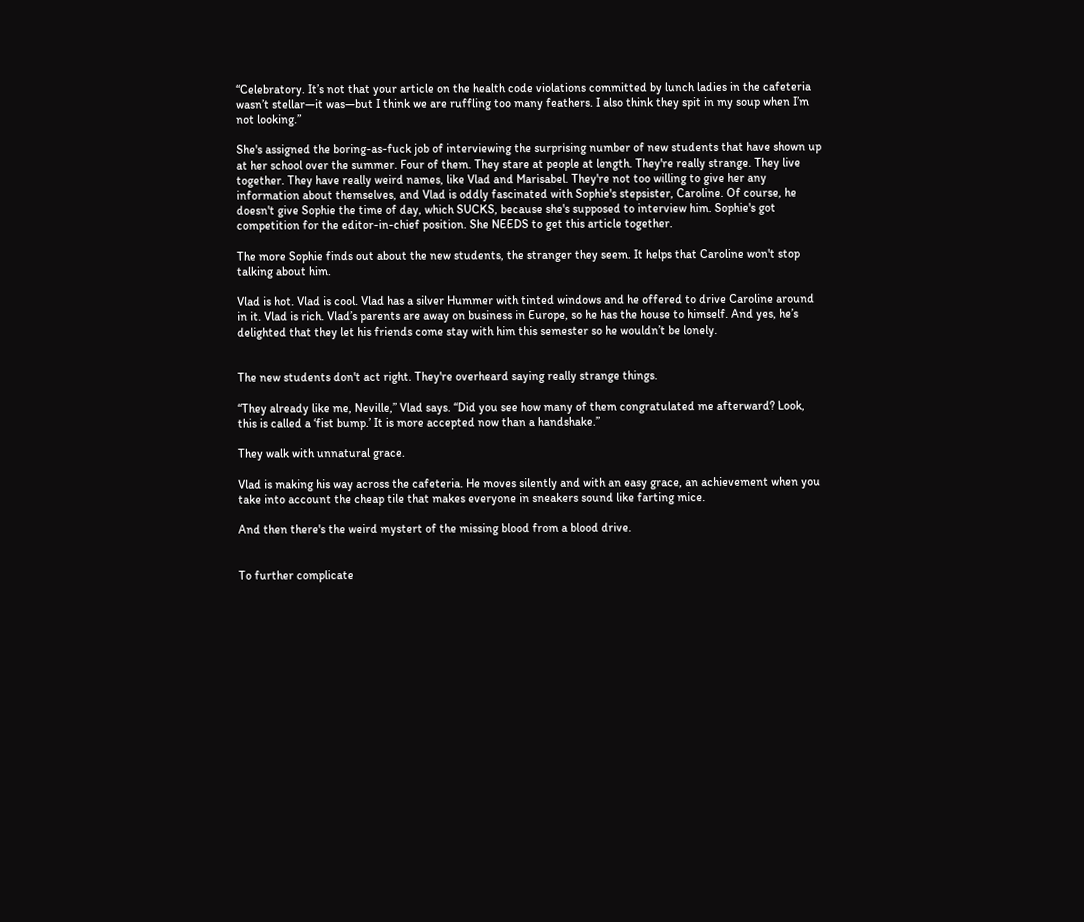“Celebratory. It’s not that your article on the health code violations committed by lunch ladies in the cafeteria wasn’t stellar—it was—but I think we are ruffling too many feathers. I also think they spit in my soup when I’m not looking.”

She's assigned the boring-as-fuck job of interviewing the surprising number of new students that have shown up at her school over the summer. Four of them. They stare at people at length. They're really strange. They live together. They have really weird names, like Vlad and Marisabel. They're not too willing to give her any information about themselves, and Vlad is oddly fascinated with Sophie's stepsister, Caroline. Of course, he doesn't give Sophie the time of day, which SUCKS, because she's supposed to interview him. Sophie's got competition for the editor-in-chief position. She NEEDS to get this article together.

The more Sophie finds out about the new students, the stranger they seem. It helps that Caroline won't stop talking about him.

Vlad is hot. Vlad is cool. Vlad has a silver Hummer with tinted windows and he offered to drive Caroline around in it. Vlad is rich. Vlad’s parents are away on business in Europe, so he has the house to himself. And yes, he’s delighted that they let his friends come stay with him this semester so he wouldn’t be lonely.


The new students don't act right. They're overheard saying really strange things.

“They already like me, Neville,” Vlad says. “Did you see how many of them congratulated me afterward? Look, this is called a ‘fist bump.’ It is more accepted now than a handshake.”

They walk with unnatural grace.

Vlad is making his way across the cafeteria. He moves silently and with an easy grace, an achievement when you take into account the cheap tile that makes everyone in sneakers sound like farting mice.

And then there's the weird mystert of the missing blood from a blood drive.


To further complicate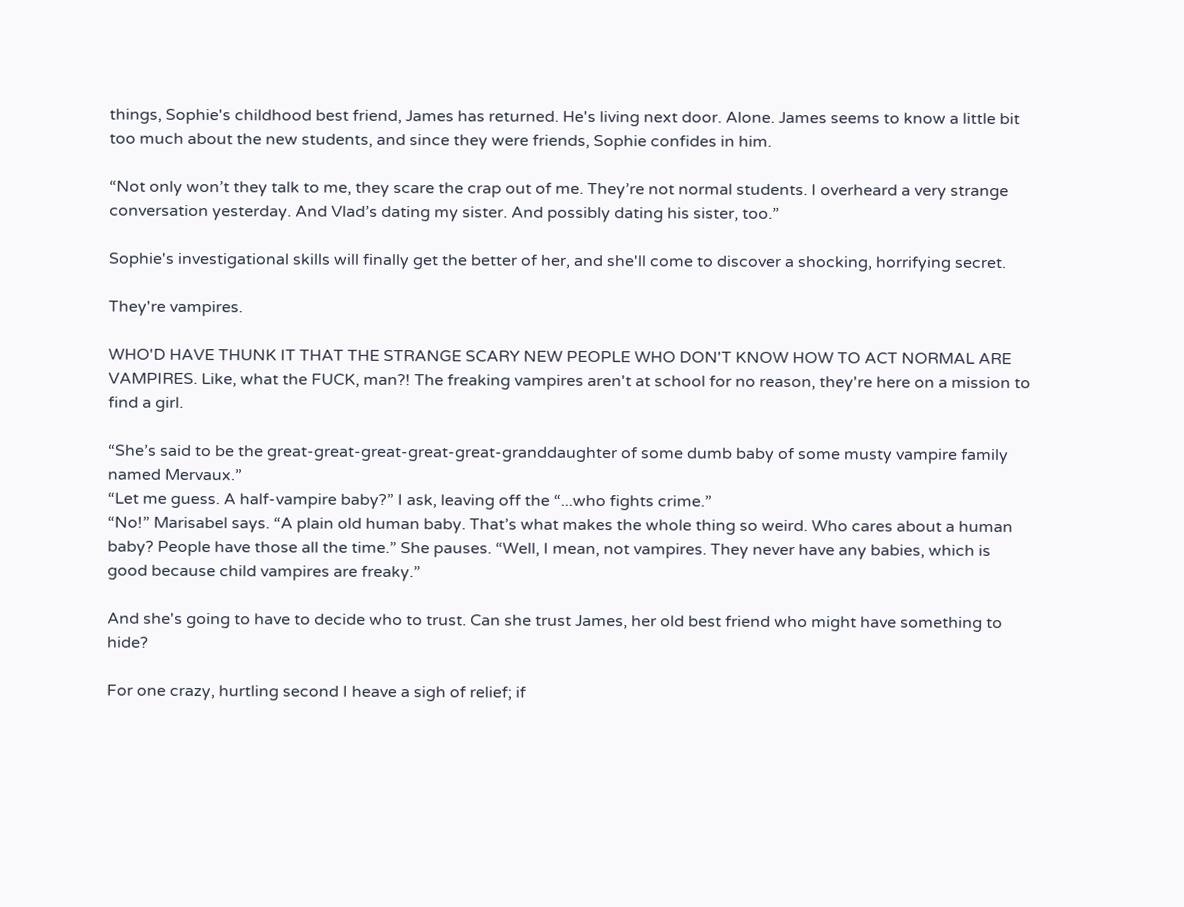things, Sophie's childhood best friend, James has returned. He's living next door. Alone. James seems to know a little bit too much about the new students, and since they were friends, Sophie confides in him.

“Not only won’t they talk to me, they scare the crap out of me. They’re not normal students. I overheard a very strange conversation yesterday. And Vlad’s dating my sister. And possibly dating his sister, too.”

Sophie's investigational skills will finally get the better of her, and she'll come to discover a shocking, horrifying secret.

They're vampires.

WHO'D HAVE THUNK IT THAT THE STRANGE SCARY NEW PEOPLE WHO DON'T KNOW HOW TO ACT NORMAL ARE VAMPIRES. Like, what the FUCK, man?! The freaking vampires aren't at school for no reason, they're here on a mission to find a girl.

“She’s said to be the great-great-great-great-great-granddaughter of some dumb baby of some musty vampire family named Mervaux.”
“Let me guess. A half-vampire baby?” I ask, leaving off the “...who fights crime.”
“No!” Marisabel says. “A plain old human baby. That’s what makes the whole thing so weird. Who cares about a human baby? People have those all the time.” She pauses. “Well, I mean, not vampires. They never have any babies, which is good because child vampires are freaky.”

And she's going to have to decide who to trust. Can she trust James, her old best friend who might have something to hide?

For one crazy, hurtling second I heave a sigh of relief; if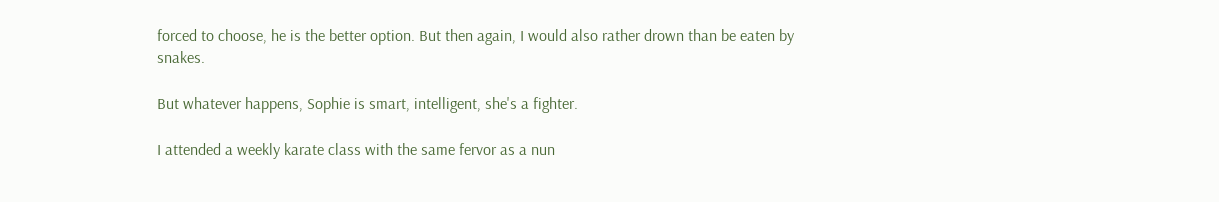forced to choose, he is the better option. But then again, I would also rather drown than be eaten by snakes.

But whatever happens, Sophie is smart, intelligent, she's a fighter.

I attended a weekly karate class with the same fervor as a nun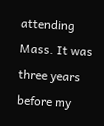attending Mass. It was three years before my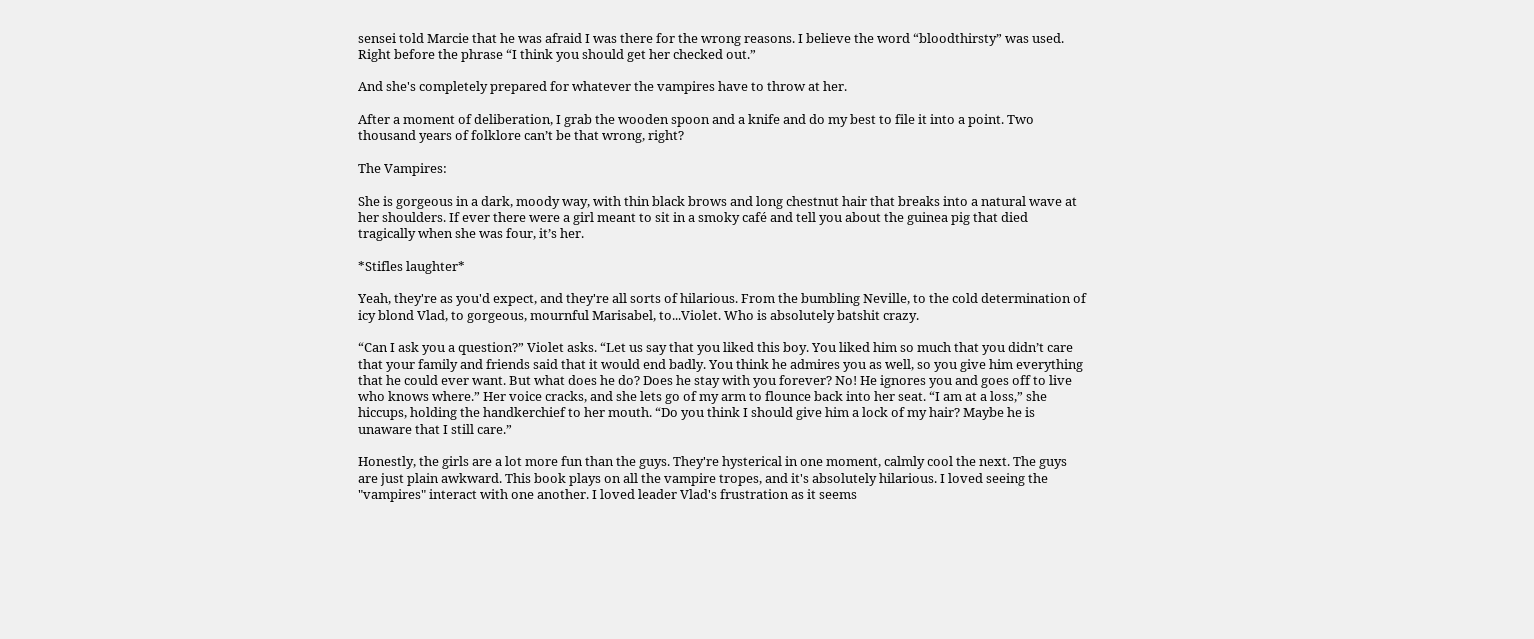sensei told Marcie that he was afraid I was there for the wrong reasons. I believe the word “bloodthirsty” was used. Right before the phrase “I think you should get her checked out.”

And she's completely prepared for whatever the vampires have to throw at her.

After a moment of deliberation, I grab the wooden spoon and a knife and do my best to file it into a point. Two thousand years of folklore can’t be that wrong, right?

The Vampires:

She is gorgeous in a dark, moody way, with thin black brows and long chestnut hair that breaks into a natural wave at her shoulders. If ever there were a girl meant to sit in a smoky café and tell you about the guinea pig that died tragically when she was four, it’s her.

*Stifles laughter*

Yeah, they're as you'd expect, and they're all sorts of hilarious. From the bumbling Neville, to the cold determination of icy blond Vlad, to gorgeous, mournful Marisabel, to...Violet. Who is absolutely batshit crazy.

“Can I ask you a question?” Violet asks. “Let us say that you liked this boy. You liked him so much that you didn’t care that your family and friends said that it would end badly. You think he admires you as well, so you give him everything that he could ever want. But what does he do? Does he stay with you forever? No! He ignores you and goes off to live who knows where.” Her voice cracks, and she lets go of my arm to flounce back into her seat. “I am at a loss,” she hiccups, holding the handkerchief to her mouth. “Do you think I should give him a lock of my hair? Maybe he is unaware that I still care.”

Honestly, the girls are a lot more fun than the guys. They're hysterical in one moment, calmly cool the next. The guys are just plain awkward. This book plays on all the vampire tropes, and it's absolutely hilarious. I loved seeing the "vampires" interact with one another. I loved leader Vlad's frustration as it seems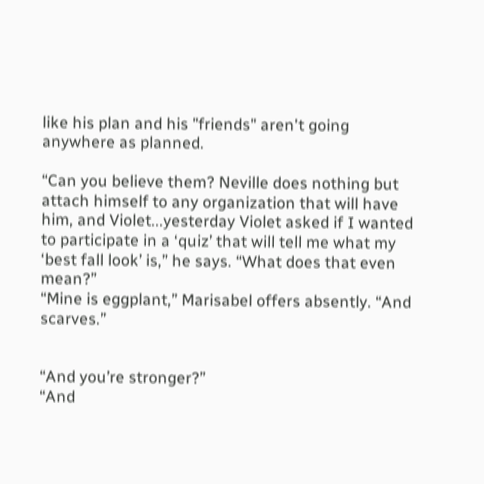like his plan and his "friends" aren't going anywhere as planned.

“Can you believe them? Neville does nothing but attach himself to any organization that will have him, and Violet...yesterday Violet asked if I wanted to participate in a ‘quiz’ that will tell me what my ‘best fall look’ is,” he says. “What does that even mean?”
“Mine is eggplant,” Marisabel offers absently. “And scarves.”


“And you’re stronger?”
“And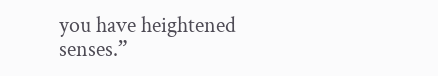you have heightened senses.”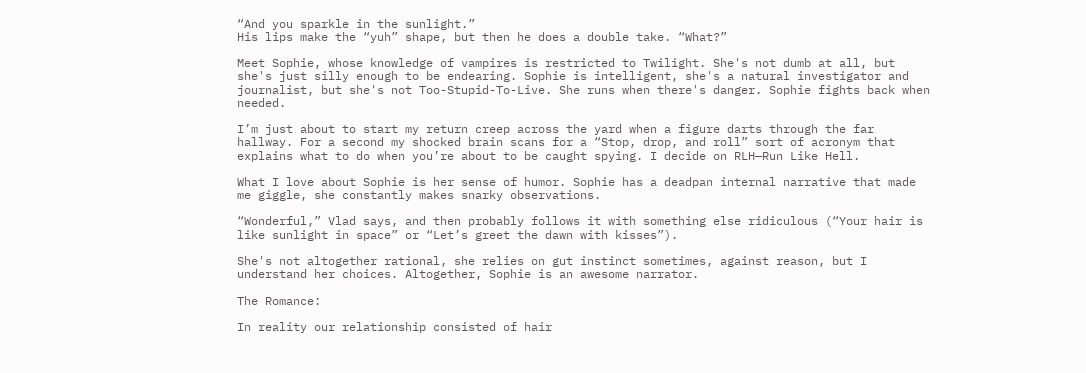“And you sparkle in the sunlight.”
His lips make the “yuh” shape, but then he does a double take. “What?”

Meet Sophie, whose knowledge of vampires is restricted to Twilight. She's not dumb at all, but she's just silly enough to be endearing. Sophie is intelligent, she's a natural investigator and journalist, but she's not Too-Stupid-To-Live. She runs when there's danger. Sophie fights back when needed.

I’m just about to start my return creep across the yard when a figure darts through the far hallway. For a second my shocked brain scans for a “Stop, drop, and roll” sort of acronym that explains what to do when you’re about to be caught spying. I decide on RLH—Run Like Hell.

What I love about Sophie is her sense of humor. Sophie has a deadpan internal narrative that made me giggle, she constantly makes snarky observations.

“Wonderful,” Vlad says, and then probably follows it with something else ridiculous (“Your hair is like sunlight in space” or “Let’s greet the dawn with kisses”).

She's not altogether rational, she relies on gut instinct sometimes, against reason, but I understand her choices. Altogether, Sophie is an awesome narrator.

The Romance:

In reality our relationship consisted of hair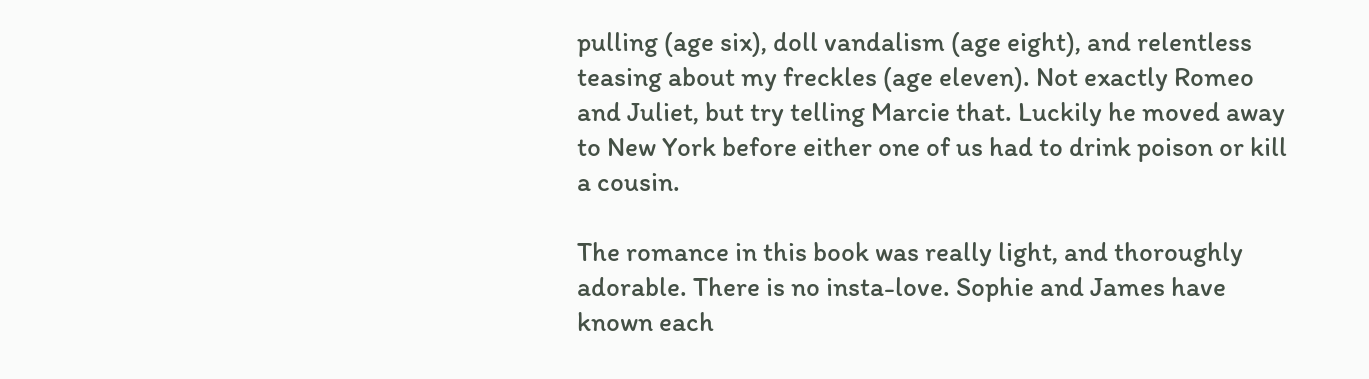pulling (age six), doll vandalism (age eight), and relentless teasing about my freckles (age eleven). Not exactly Romeo and Juliet, but try telling Marcie that. Luckily he moved away to New York before either one of us had to drink poison or kill a cousin.

The romance in this book was really light, and thoroughly adorable. There is no insta-love. Sophie and James have known each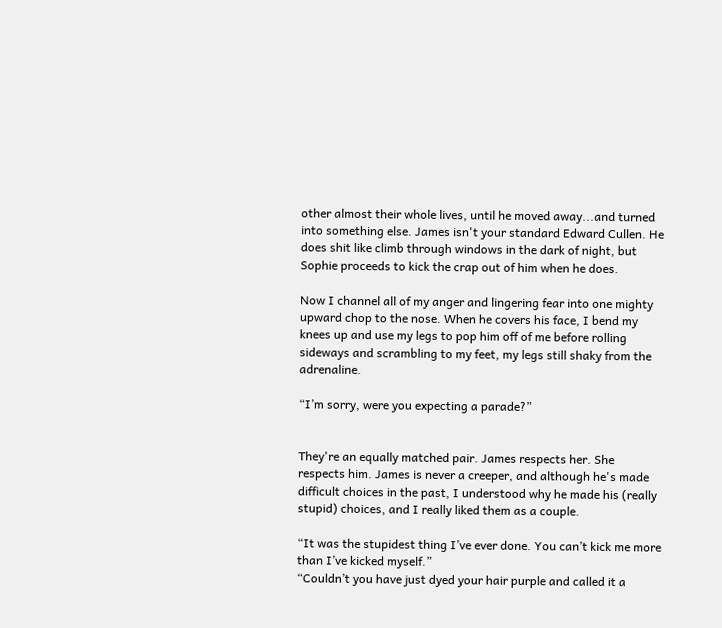other almost their whole lives, until he moved away...and turned into something else. James isn't your standard Edward Cullen. He does shit like climb through windows in the dark of night, but Sophie proceeds to kick the crap out of him when he does.

Now I channel all of my anger and lingering fear into one mighty upward chop to the nose. When he covers his face, I bend my knees up and use my legs to pop him off of me before rolling sideways and scrambling to my feet, my legs still shaky from the adrenaline.

“I’m sorry, were you expecting a parade?”


They're an equally matched pair. James respects her. She respects him. James is never a creeper, and although he's made difficult choices in the past, I understood why he made his (really stupid) choices, and I really liked them as a couple.

“It was the stupidest thing I’ve ever done. You can’t kick me more than I’ve kicked myself.”
“Couldn’t you have just dyed your hair purple and called it a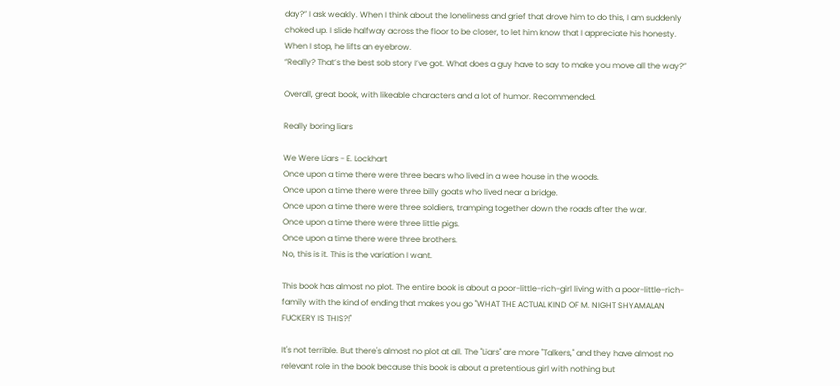day?” I ask weakly. When I think about the loneliness and grief that drove him to do this, I am suddenly choked up. I slide halfway across the floor to be closer, to let him know that I appreciate his honesty. When I stop, he lifts an eyebrow.
“Really? That’s the best sob story I’ve got. What does a guy have to say to make you move all the way?”

Overall, great book, with likeable characters and a lot of humor. Recommended.

Really boring liars

We Were Liars - E. Lockhart
Once upon a time there were three bears who lived in a wee house in the woods.
Once upon a time there were three billy goats who lived near a bridge.
Once upon a time there were three soldiers, tramping together down the roads after the war.
Once upon a time there were three little pigs.
Once upon a time there were three brothers.
No, this is it. This is the variation I want.

This book has almost no plot. The entire book is about a poor-little-rich-girl living with a poor-little-rich-family with the kind of ending that makes you go "WHAT THE ACTUAL KIND OF M. NIGHT SHYAMALAN FUCKERY IS THIS?!"

It's not terrible. But there's almost no plot at all. The "Liars" are more "Talkers," and they have almost no relevant role in the book because this book is about a pretentious girl with nothing but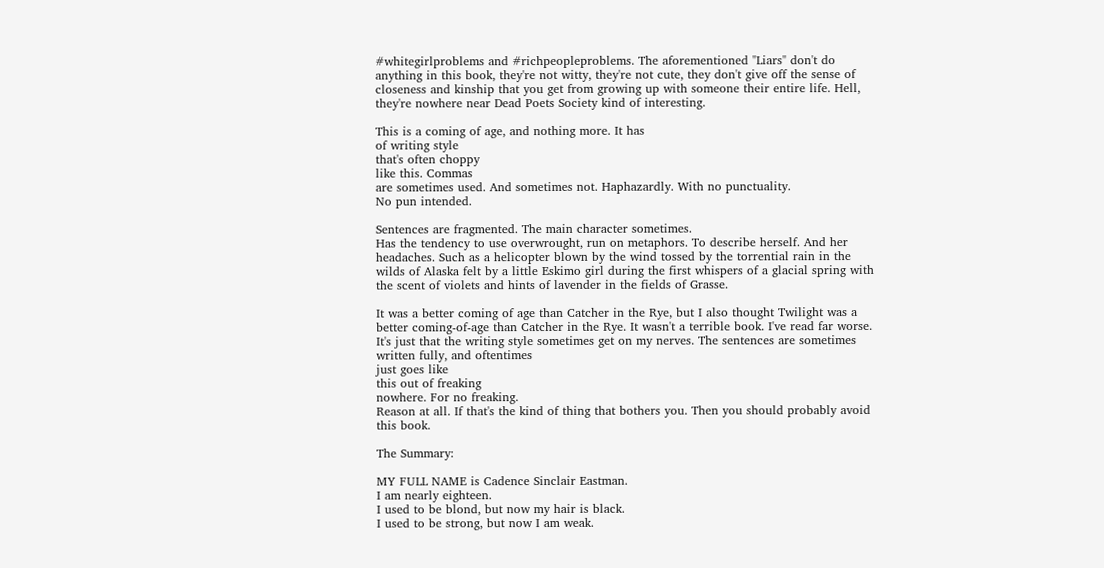#whitegirlproblems and #richpeopleproblems. The aforementioned "Liars" don't do anything in this book, they're not witty, they're not cute, they don't give off the sense of closeness and kinship that you get from growing up with someone their entire life. Hell, they're nowhere near Dead Poets Society kind of interesting.

This is a coming of age, and nothing more. It has
of writing style
that's often choppy
like this. Commas
are sometimes used. And sometimes not. Haphazardly. With no punctuality.
No pun intended.

Sentences are fragmented. The main character sometimes.
Has the tendency to use overwrought, run on metaphors. To describe herself. And her headaches. Such as a helicopter blown by the wind tossed by the torrential rain in the wilds of Alaska felt by a little Eskimo girl during the first whispers of a glacial spring with the scent of violets and hints of lavender in the fields of Grasse.

It was a better coming of age than Catcher in the Rye, but I also thought Twilight was a better coming-of-age than Catcher in the Rye. It wasn't a terrible book. I've read far worse. It's just that the writing style sometimes get on my nerves. The sentences are sometimes written fully, and oftentimes
just goes like
this out of freaking
nowhere. For no freaking.
Reason at all. If that's the kind of thing that bothers you. Then you should probably avoid this book.

The Summary:

MY FULL NAME is Cadence Sinclair Eastman.
I am nearly eighteen.
I used to be blond, but now my hair is black.
I used to be strong, but now I am weak.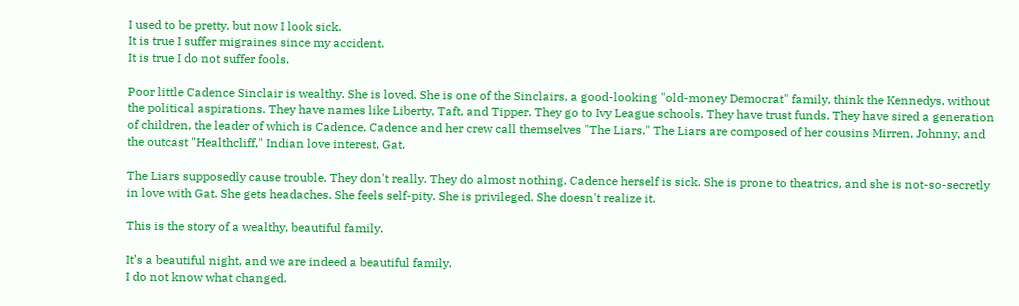I used to be pretty, but now I look sick.
It is true I suffer migraines since my accident.
It is true I do not suffer fools.

Poor little Cadence Sinclair is wealthy. She is loved. She is one of the Sinclairs, a good-looking "old-money Democrat" family, think the Kennedys, without the political aspirations. They have names like Liberty, Taft, and Tipper. They go to Ivy League schools. They have trust funds. They have sired a generation of children, the leader of which is Cadence. Cadence and her crew call themselves "The Liars." The Liars are composed of her cousins Mirren, Johnny, and the outcast "Healthcliff," Indian love interest, Gat.

The Liars supposedly cause trouble. They don't really. They do almost nothing. Cadence herself is sick. She is prone to theatrics, and she is not-so-secretly in love with Gat. She gets headaches. She feels self-pity. She is privileged. She doesn't realize it.

This is the story of a wealthy, beautiful family.

It’s a beautiful night, and we are indeed a beautiful family.
I do not know what changed.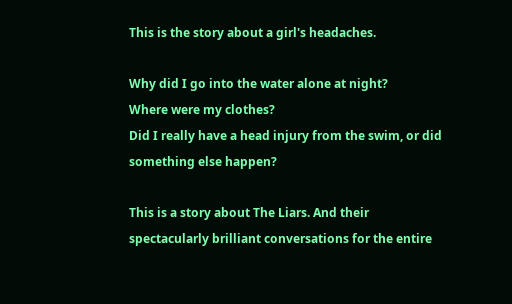This is the story about a girl's headaches.

Why did I go into the water alone at night?
Where were my clothes?
Did I really have a head injury from the swim, or did something else happen?

This is a story about The Liars. And their spectacularly brilliant conversations for the entire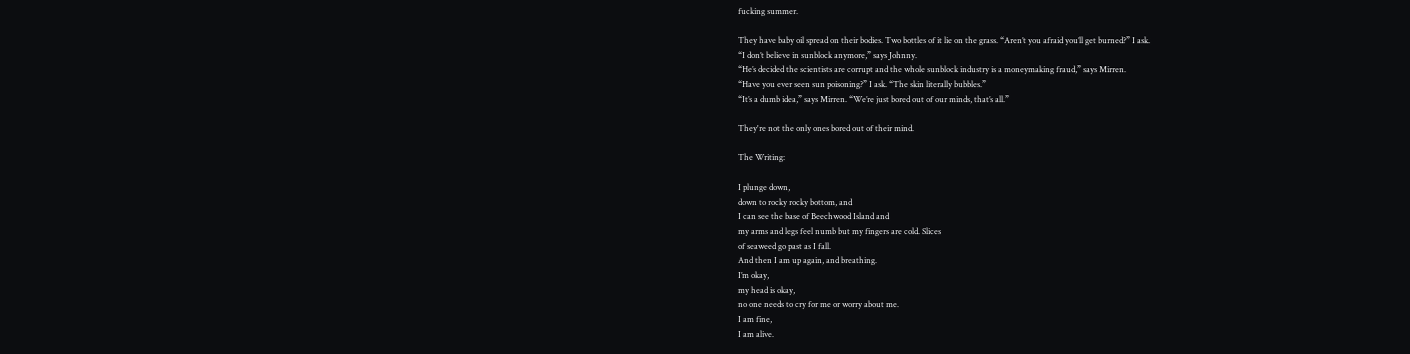fucking summer.

They have baby oil spread on their bodies. Two bottles of it lie on the grass. “Aren’t you afraid you’ll get burned?” I ask.
“I don’t believe in sunblock anymore,” says Johnny.
“He’s decided the scientists are corrupt and the whole sunblock industry is a moneymaking fraud,” says Mirren.
“Have you ever seen sun poisoning?” I ask. “The skin literally bubbles.”
“It’s a dumb idea,” says Mirren. “We’re just bored out of our minds, that’s all.”

They're not the only ones bored out of their mind.

The Writing:

I plunge down,
down to rocky rocky bottom, and
I can see the base of Beechwood Island and
my arms and legs feel numb but my fingers are cold. Slices
of seaweed go past as I fall.
And then I am up again, and breathing.
I’m okay,
my head is okay,
no one needs to cry for me or worry about me.
I am fine,
I am alive.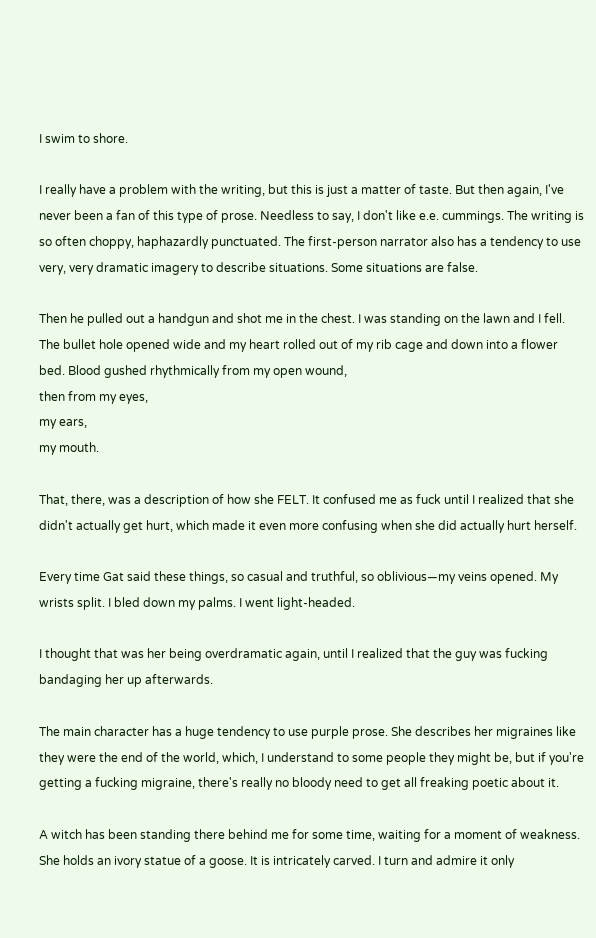I swim to shore.

I really have a problem with the writing, but this is just a matter of taste. But then again, I've never been a fan of this type of prose. Needless to say, I don't like e.e. cummings. The writing is so often choppy, haphazardly punctuated. The first-person narrator also has a tendency to use very, very dramatic imagery to describe situations. Some situations are false.

Then he pulled out a handgun and shot me in the chest. I was standing on the lawn and I fell. The bullet hole opened wide and my heart rolled out of my rib cage and down into a flower bed. Blood gushed rhythmically from my open wound,
then from my eyes,
my ears,
my mouth.

That, there, was a description of how she FELT. It confused me as fuck until I realized that she didn't actually get hurt, which made it even more confusing when she did actually hurt herself.

Every time Gat said these things, so casual and truthful, so oblivious—my veins opened. My wrists split. I bled down my palms. I went light-headed.

I thought that was her being overdramatic again, until I realized that the guy was fucking bandaging her up afterwards.

The main character has a huge tendency to use purple prose. She describes her migraines like they were the end of the world, which, I understand to some people they might be, but if you're getting a fucking migraine, there's really no bloody need to get all freaking poetic about it.

A witch has been standing there behind me for some time, waiting for a moment of weakness. She holds an ivory statue of a goose. It is intricately carved. I turn and admire it only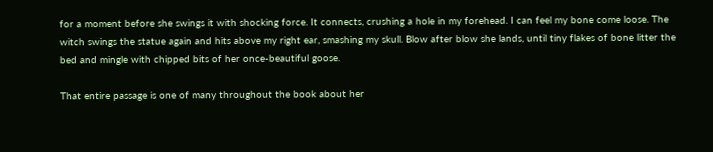for a moment before she swings it with shocking force. It connects, crushing a hole in my forehead. I can feel my bone come loose. The witch swings the statue again and hits above my right ear, smashing my skull. Blow after blow she lands, until tiny flakes of bone litter the bed and mingle with chipped bits of her once-beautiful goose.

That entire passage is one of many throughout the book about her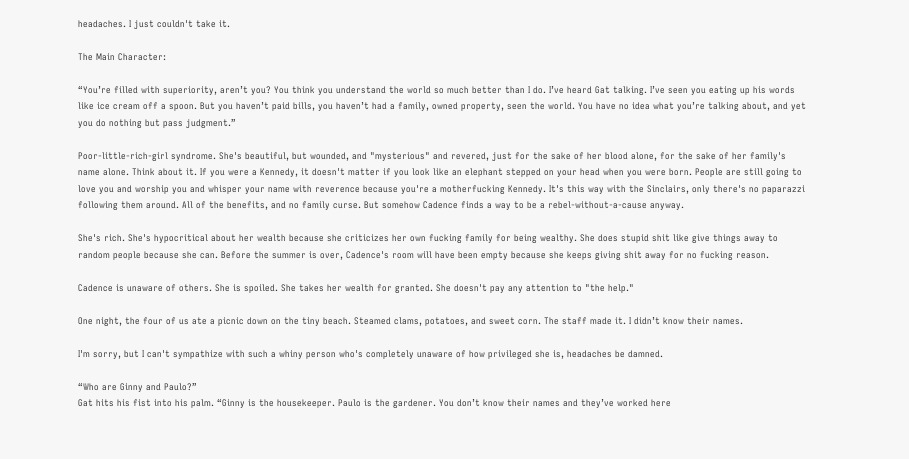headaches. I just couldn't take it.

The Main Character:

“You’re filled with superiority, aren’t you? You think you understand the world so much better than I do. I’ve heard Gat talking. I’ve seen you eating up his words like ice cream off a spoon. But you haven’t paid bills, you haven’t had a family, owned property, seen the world. You have no idea what you’re talking about, and yet you do nothing but pass judgment.”

Poor-little-rich-girl syndrome. She's beautiful, but wounded, and "mysterious" and revered, just for the sake of her blood alone, for the sake of her family's name alone. Think about it. If you were a Kennedy, it doesn't matter if you look like an elephant stepped on your head when you were born. People are still going to love you and worship you and whisper your name with reverence because you're a motherfucking Kennedy. It's this way with the Sinclairs, only there's no paparazzi following them around. All of the benefits, and no family curse. But somehow Cadence finds a way to be a rebel-without-a-cause anyway.

She's rich. She's hypocritical about her wealth because she criticizes her own fucking family for being wealthy. She does stupid shit like give things away to random people because she can. Before the summer is over, Cadence's room will have been empty because she keeps giving shit away for no fucking reason.

Cadence is unaware of others. She is spoiled. She takes her wealth for granted. She doesn't pay any attention to "the help."

One night, the four of us ate a picnic down on the tiny beach. Steamed clams, potatoes, and sweet corn. The staff made it. I didn’t know their names.

I'm sorry, but I can't sympathize with such a whiny person who's completely unaware of how privileged she is, headaches be damned.

“Who are Ginny and Paulo?”
Gat hits his fist into his palm. “Ginny is the housekeeper. Paulo is the gardener. You don’t know their names and they’ve worked here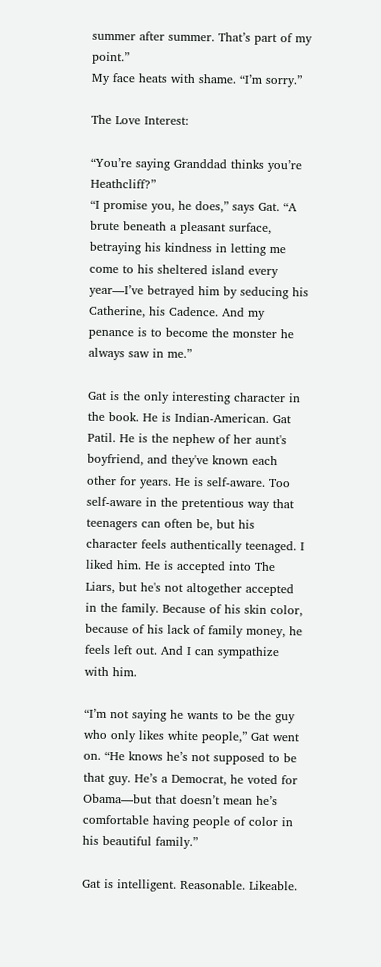summer after summer. That’s part of my point.”
My face heats with shame. “I’m sorry.”

The Love Interest:

“You’re saying Granddad thinks you’re Heathcliff?”
“I promise you, he does,” says Gat. “A brute beneath a pleasant surface, betraying his kindness in letting me come to his sheltered island every year—I’ve betrayed him by seducing his Catherine, his Cadence. And my penance is to become the monster he always saw in me.”

Gat is the only interesting character in the book. He is Indian-American. Gat Patil. He is the nephew of her aunt's boyfriend, and they've known each other for years. He is self-aware. Too self-aware in the pretentious way that teenagers can often be, but his character feels authentically teenaged. I liked him. He is accepted into The Liars, but he's not altogether accepted in the family. Because of his skin color, because of his lack of family money, he feels left out. And I can sympathize with him.

“I’m not saying he wants to be the guy who only likes white people,” Gat went on. “He knows he’s not supposed to be that guy. He’s a Democrat, he voted for Obama—but that doesn’t mean he’s comfortable having people of color in his beautiful family.”

Gat is intelligent. Reasonable. Likeable.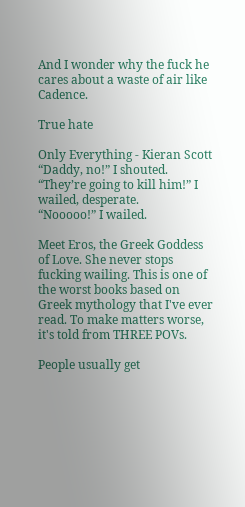And I wonder why the fuck he cares about a waste of air like Cadence.

True hate

Only Everything - Kieran Scott
“Daddy, no!” I shouted.
“They’re going to kill him!” I wailed, desperate.
“Nooooo!” I wailed.

Meet Eros, the Greek Goddess of Love. She never stops fucking wailing. This is one of the worst books based on Greek mythology that I've ever read. To make matters worse, it's told from THREE POVs.

People usually get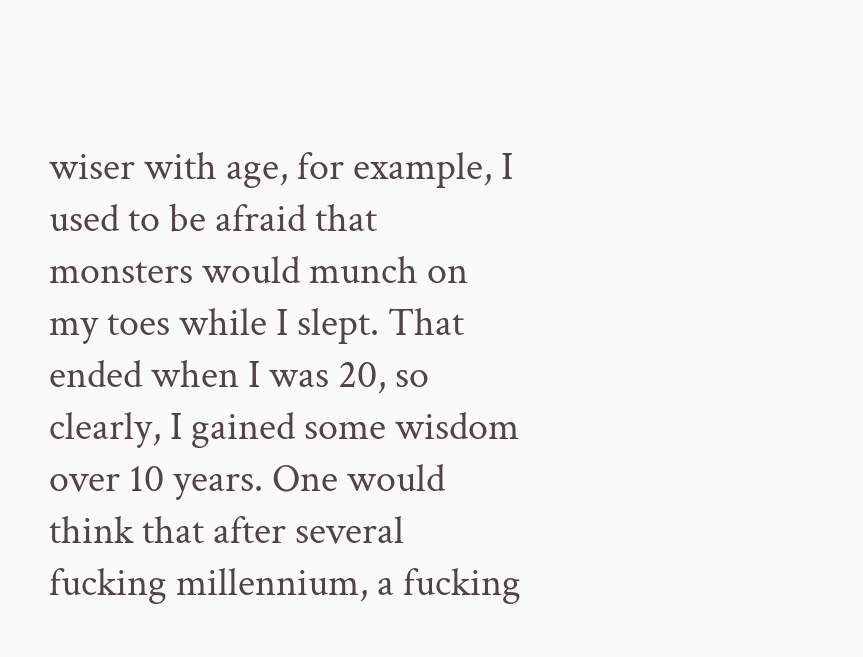wiser with age, for example, I used to be afraid that monsters would munch on my toes while I slept. That ended when I was 20, so clearly, I gained some wisdom over 10 years. One would think that after several fucking millennium, a fucking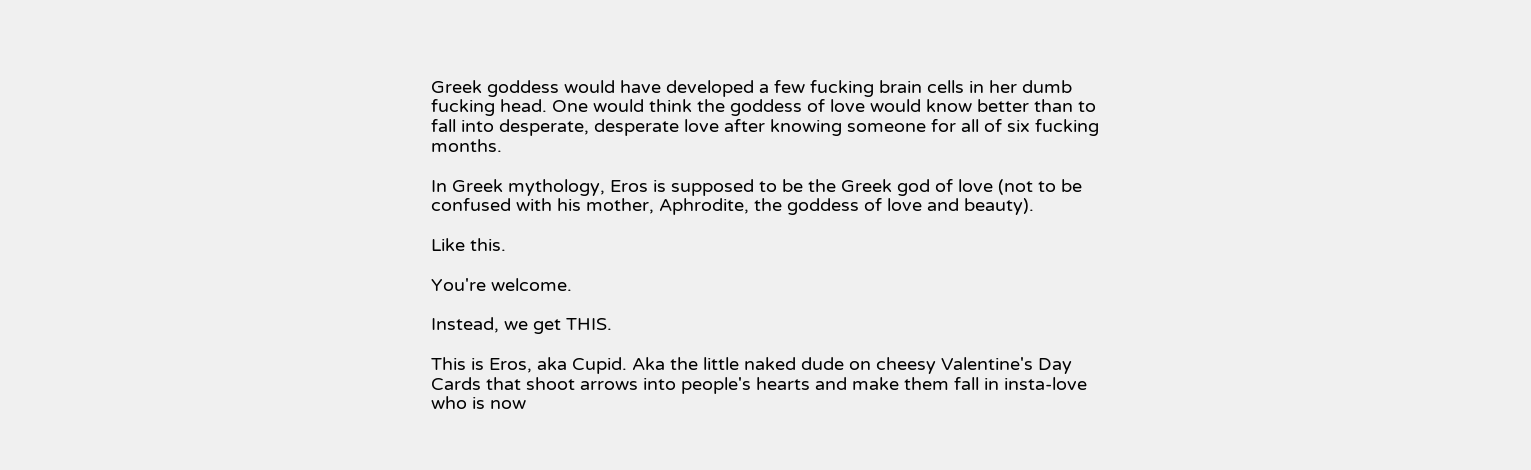Greek goddess would have developed a few fucking brain cells in her dumb fucking head. One would think the goddess of love would know better than to fall into desperate, desperate love after knowing someone for all of six fucking months.

In Greek mythology, Eros is supposed to be the Greek god of love (not to be confused with his mother, Aphrodite, the goddess of love and beauty).

Like this.

You're welcome.

Instead, we get THIS.

This is Eros, aka Cupid. Aka the little naked dude on cheesy Valentine's Day Cards that shoot arrows into people's hearts and make them fall in insta-love who is now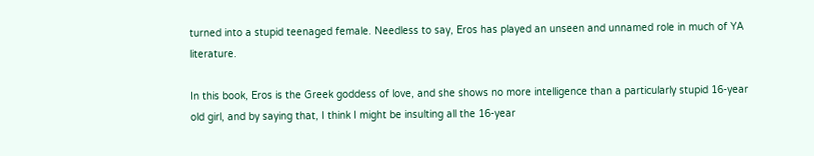turned into a stupid teenaged female. Needless to say, Eros has played an unseen and unnamed role in much of YA literature.

In this book, Eros is the Greek goddess of love, and she shows no more intelligence than a particularly stupid 16-year old girl, and by saying that, I think I might be insulting all the 16-year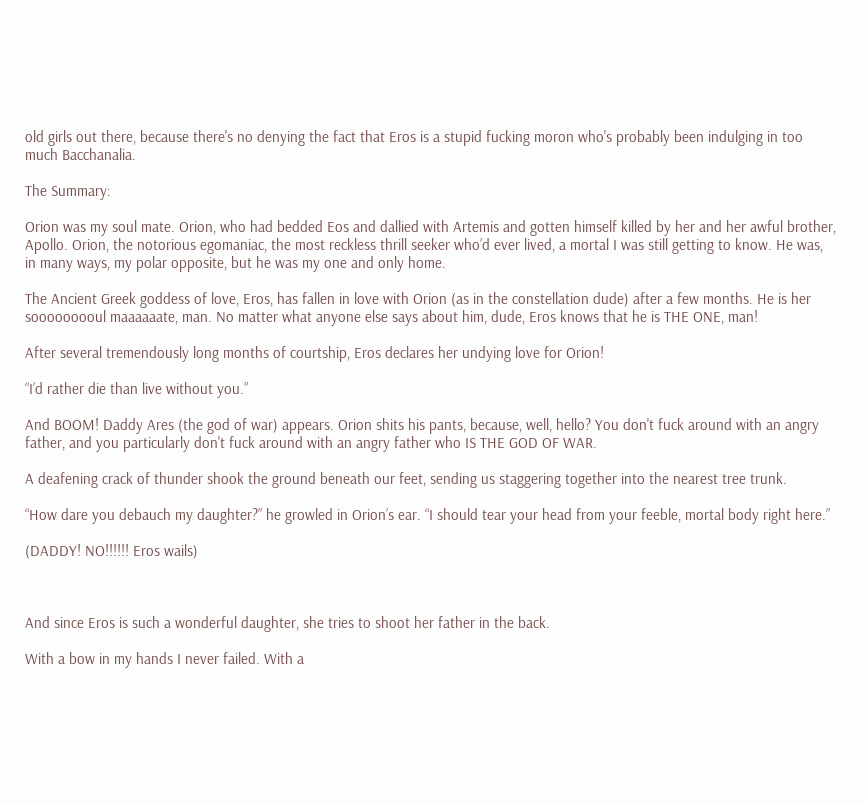old girls out there, because there's no denying the fact that Eros is a stupid fucking moron who's probably been indulging in too much Bacchanalia.

The Summary:

Orion was my soul mate. Orion, who had bedded Eos and dallied with Artemis and gotten himself killed by her and her awful brother, Apollo. Orion, the notorious egomaniac, the most reckless thrill seeker who’d ever lived, a mortal I was still getting to know. He was, in many ways, my polar opposite, but he was my one and only home.

The Ancient Greek goddess of love, Eros, has fallen in love with Orion (as in the constellation dude) after a few months. He is her sooooooooul maaaaaate, man. No matter what anyone else says about him, dude, Eros knows that he is THE ONE, man!

After several tremendously long months of courtship, Eros declares her undying love for Orion!

“I’d rather die than live without you.”

And BOOM! Daddy Ares (the god of war) appears. Orion shits his pants, because, well, hello? You don't fuck around with an angry father, and you particularly don't fuck around with an angry father who IS THE GOD OF WAR.

A deafening crack of thunder shook the ground beneath our feet, sending us staggering together into the nearest tree trunk.

“How dare you debauch my daughter?” he growled in Orion’s ear. “I should tear your head from your feeble, mortal body right here.”

(DADDY! NO!!!!!! Eros wails)



And since Eros is such a wonderful daughter, she tries to shoot her father in the back.

With a bow in my hands I never failed. With a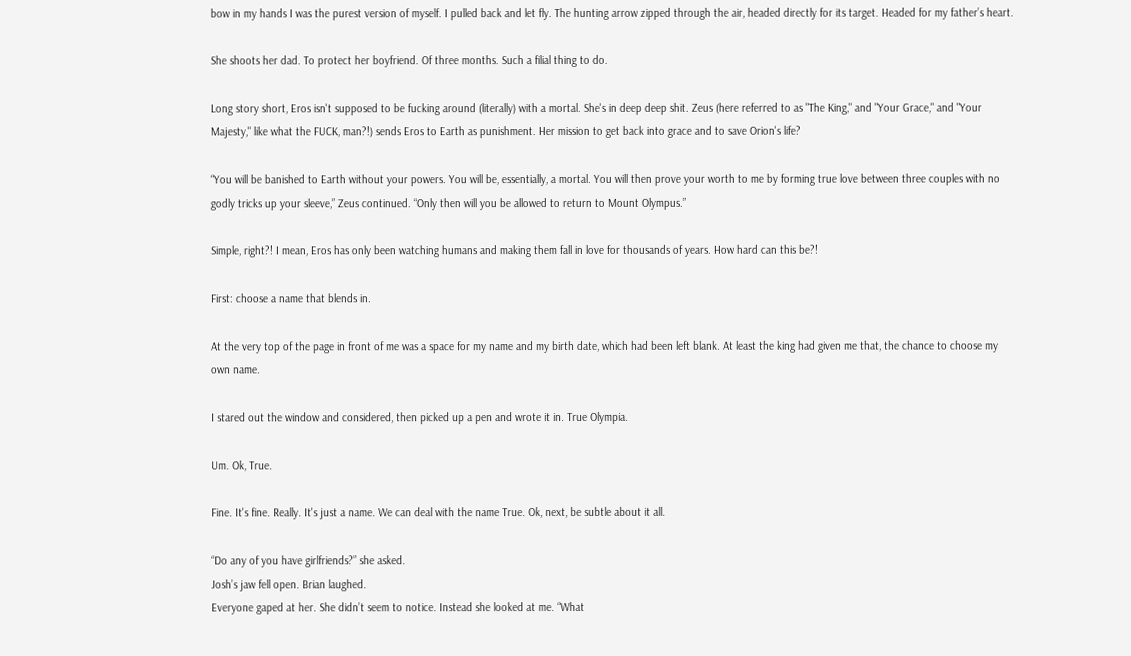bow in my hands I was the purest version of myself. I pulled back and let fly. The hunting arrow zipped through the air, headed directly for its target. Headed for my father’s heart.

She shoots her dad. To protect her boyfriend. Of three months. Such a filial thing to do.

Long story short, Eros isn't supposed to be fucking around (literally) with a mortal. She's in deep deep shit. Zeus (here referred to as "The King," and "Your Grace," and "Your Majesty," like what the FUCK, man?!) sends Eros to Earth as punishment. Her mission to get back into grace and to save Orion's life?

“You will be banished to Earth without your powers. You will be, essentially, a mortal. You will then prove your worth to me by forming true love between three couples with no godly tricks up your sleeve,” Zeus continued. “Only then will you be allowed to return to Mount Olympus.”

Simple, right?! I mean, Eros has only been watching humans and making them fall in love for thousands of years. How hard can this be?!

First: choose a name that blends in.

At the very top of the page in front of me was a space for my name and my birth date, which had been left blank. At least the king had given me that, the chance to choose my own name.

I stared out the window and considered, then picked up a pen and wrote it in. True Olympia.

Um. Ok, True.

Fine. It's fine. Really. It's just a name. We can deal with the name True. Ok, next, be subtle about it all.

“Do any of you have girlfriends?” she asked.
Josh’s jaw fell open. Brian laughed.
Everyone gaped at her. She didn’t seem to notice. Instead she looked at me. “What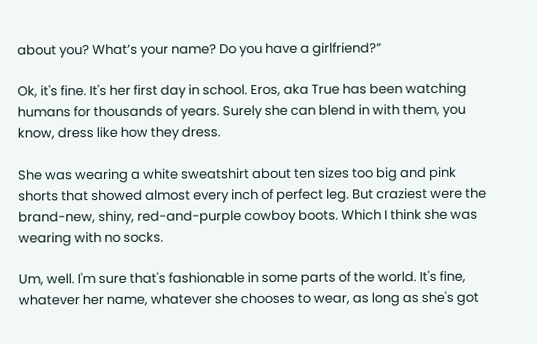about you? What’s your name? Do you have a girlfriend?”

Ok, it's fine. It's her first day in school. Eros, aka True has been watching humans for thousands of years. Surely she can blend in with them, you know, dress like how they dress.

She was wearing a white sweatshirt about ten sizes too big and pink shorts that showed almost every inch of perfect leg. But craziest were the brand-new, shiny, red-and-purple cowboy boots. Which I think she was wearing with no socks.

Um, well. I'm sure that's fashionable in some parts of the world. It's fine, whatever her name, whatever she chooses to wear, as long as she's got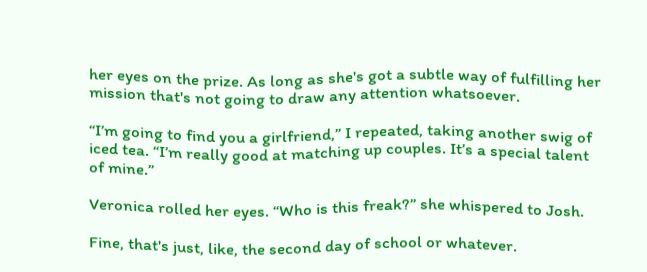her eyes on the prize. As long as she's got a subtle way of fulfilling her mission that's not going to draw any attention whatsoever.

“I’m going to find you a girlfriend,” I repeated, taking another swig of iced tea. “I’m really good at matching up couples. It’s a special talent of mine.”

Veronica rolled her eyes. “Who is this freak?” she whispered to Josh.

Fine, that's just, like, the second day of school or whatever.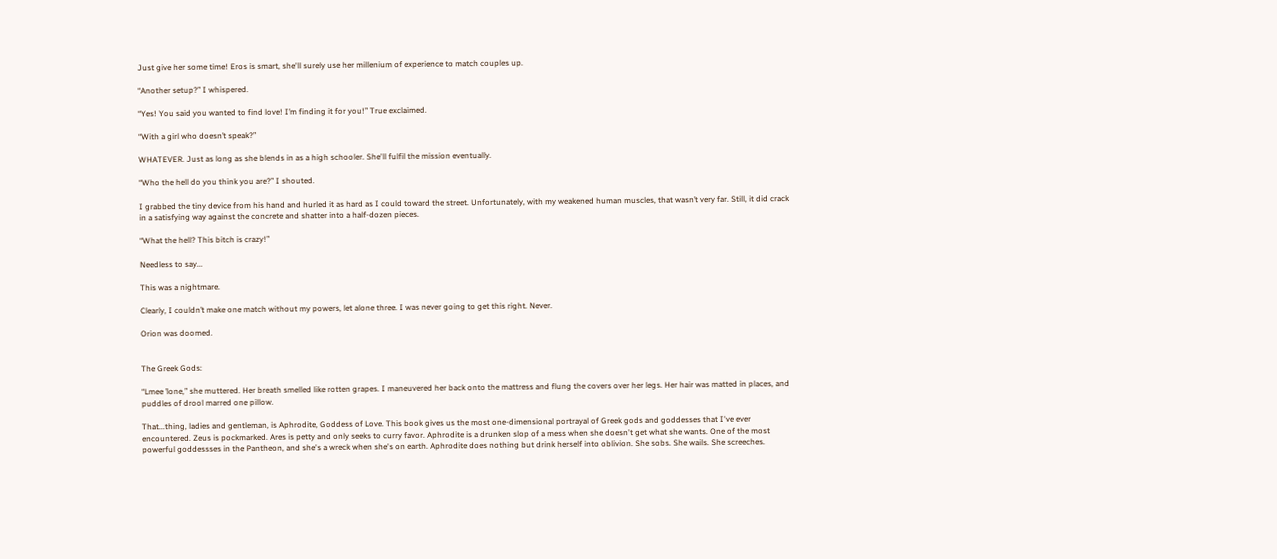Just give her some time! Eros is smart, she'll surely use her millenium of experience to match couples up.

“Another setup?” I whispered.

“Yes! You said you wanted to find love! I’m finding it for you!” True exclaimed.

“With a girl who doesn’t speak?”

WHATEVER. Just as long as she blends in as a high schooler. She'll fulfil the mission eventually.

“Who the hell do you think you are?” I shouted.

I grabbed the tiny device from his hand and hurled it as hard as I could toward the street. Unfortunately, with my weakened human muscles, that wasn’t very far. Still, it did crack in a satisfying way against the concrete and shatter into a half-dozen pieces.

“What the hell? This bitch is crazy!”

Needless to say...

This was a nightmare.

Clearly, I couldn’t make one match without my powers, let alone three. I was never going to get this right. Never.

Orion was doomed.


The Greek Gods:

“Lmee ’lone,” she muttered. Her breath smelled like rotten grapes. I maneuvered her back onto the mattress and flung the covers over her legs. Her hair was matted in places, and puddles of drool marred one pillow.

That...thing, ladies and gentleman, is Aphrodite, Goddess of Love. This book gives us the most one-dimensional portrayal of Greek gods and goddesses that I've ever encountered. Zeus is pockmarked. Ares is petty and only seeks to curry favor. Aphrodite is a drunken slop of a mess when she doesn't get what she wants. One of the most powerful goddessses in the Pantheon, and she's a wreck when she's on earth. Aphrodite does nothing but drink herself into oblivion. She sobs. She wails. She screeches.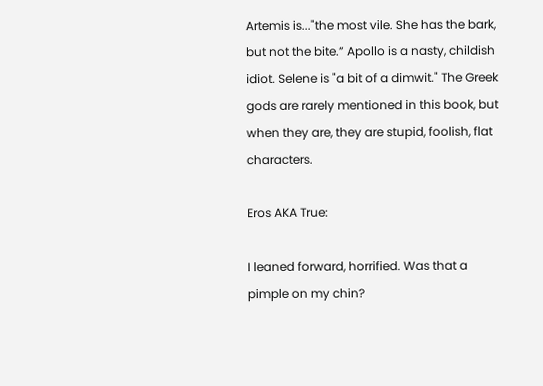Artemis is..."the most vile. She has the bark, but not the bite.” Apollo is a nasty, childish idiot. Selene is "a bit of a dimwit." The Greek gods are rarely mentioned in this book, but when they are, they are stupid, foolish, flat characters.

Eros AKA True:

I leaned forward, horrified. Was that a pimple on my chin?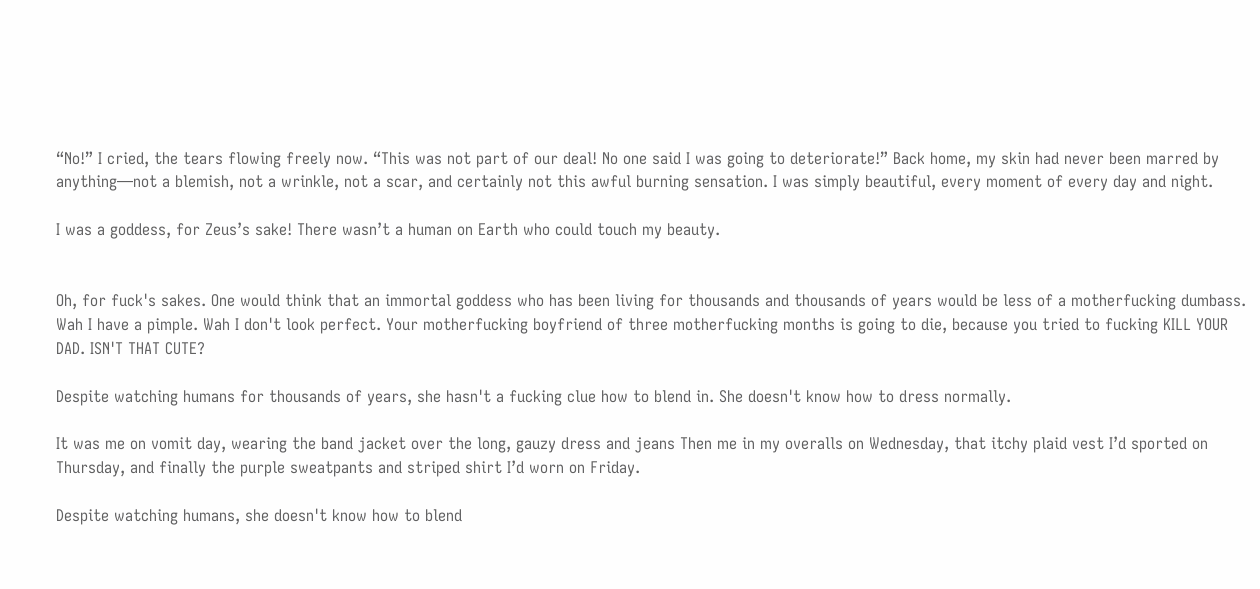“No!” I cried, the tears flowing freely now. “This was not part of our deal! No one said I was going to deteriorate!” Back home, my skin had never been marred by anything—not a blemish, not a wrinkle, not a scar, and certainly not this awful burning sensation. I was simply beautiful, every moment of every day and night.

I was a goddess, for Zeus’s sake! There wasn’t a human on Earth who could touch my beauty.


Oh, for fuck's sakes. One would think that an immortal goddess who has been living for thousands and thousands of years would be less of a motherfucking dumbass. Wah I have a pimple. Wah I don't look perfect. Your motherfucking boyfriend of three motherfucking months is going to die, because you tried to fucking KILL YOUR DAD. ISN'T THAT CUTE?

Despite watching humans for thousands of years, she hasn't a fucking clue how to blend in. She doesn't know how to dress normally.

It was me on vomit day, wearing the band jacket over the long, gauzy dress and jeans Then me in my overalls on Wednesday, that itchy plaid vest I’d sported on Thursday, and finally the purple sweatpants and striped shirt I’d worn on Friday.

Despite watching humans, she doesn't know how to blend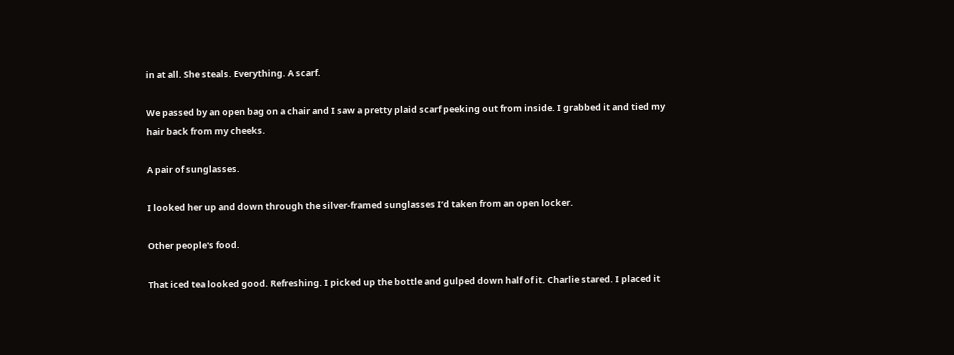in at all. She steals. Everything. A scarf.

We passed by an open bag on a chair and I saw a pretty plaid scarf peeking out from inside. I grabbed it and tied my hair back from my cheeks.

A pair of sunglasses.

I looked her up and down through the silver-framed sunglasses I’d taken from an open locker.

Other people's food.

That iced tea looked good. Refreshing. I picked up the bottle and gulped down half of it. Charlie stared. I placed it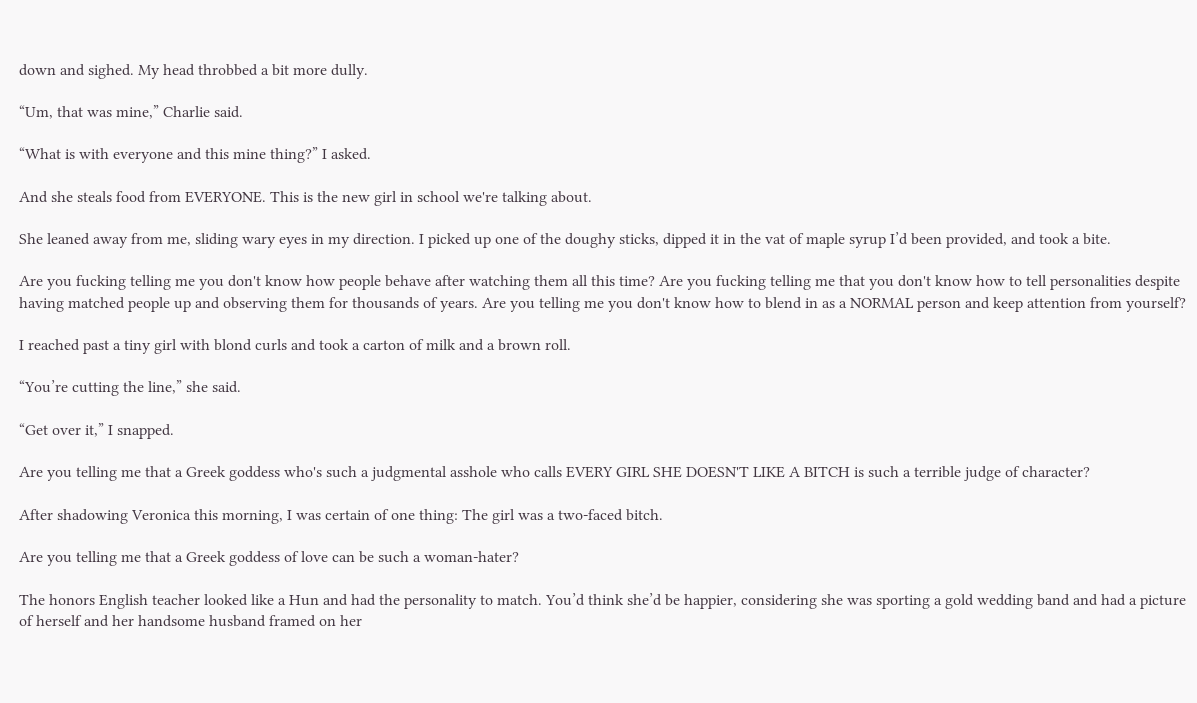down and sighed. My head throbbed a bit more dully.

“Um, that was mine,” Charlie said.

“What is with everyone and this mine thing?” I asked.

And she steals food from EVERYONE. This is the new girl in school we're talking about.

She leaned away from me, sliding wary eyes in my direction. I picked up one of the doughy sticks, dipped it in the vat of maple syrup I’d been provided, and took a bite.

Are you fucking telling me you don't know how people behave after watching them all this time? Are you fucking telling me that you don't know how to tell personalities despite having matched people up and observing them for thousands of years. Are you telling me you don't know how to blend in as a NORMAL person and keep attention from yourself?

I reached past a tiny girl with blond curls and took a carton of milk and a brown roll.

“You’re cutting the line,” she said.

“Get over it,” I snapped.

Are you telling me that a Greek goddess who's such a judgmental asshole who calls EVERY GIRL SHE DOESN'T LIKE A BITCH is such a terrible judge of character?

After shadowing Veronica this morning, I was certain of one thing: The girl was a two-faced bitch.

Are you telling me that a Greek goddess of love can be such a woman-hater?

The honors English teacher looked like a Hun and had the personality to match. You’d think she’d be happier, considering she was sporting a gold wedding band and had a picture of herself and her handsome husband framed on her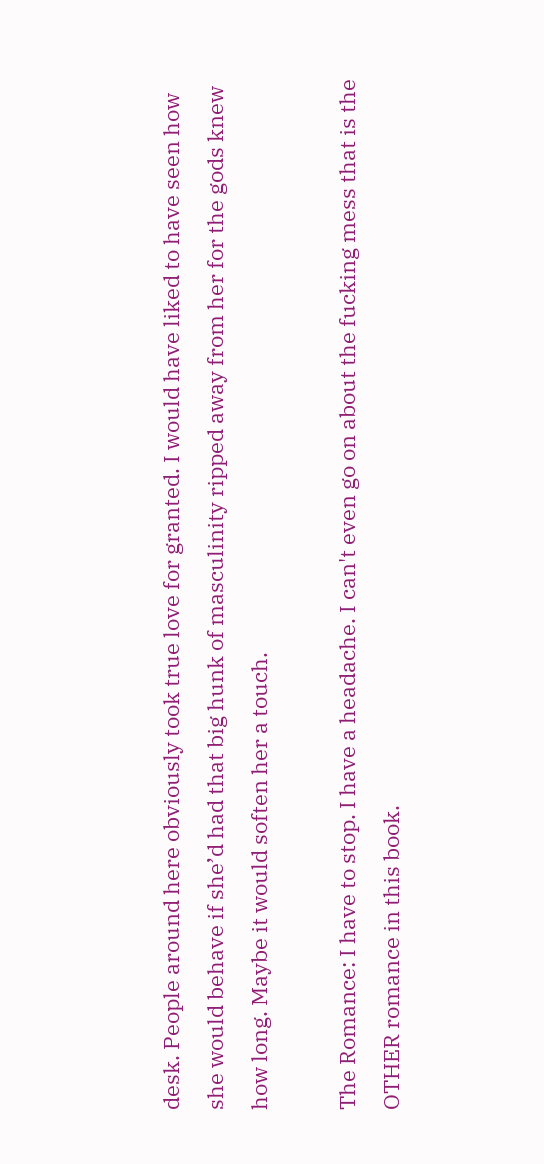desk. People around here obviously took true love for granted. I would have liked to have seen how she would behave if she’d had that big hunk of masculinity ripped away from her for the gods knew how long. Maybe it would soften her a touch.

The Romance: I have to stop. I have a headache. I can't even go on about the fucking mess that is the OTHER romance in this book.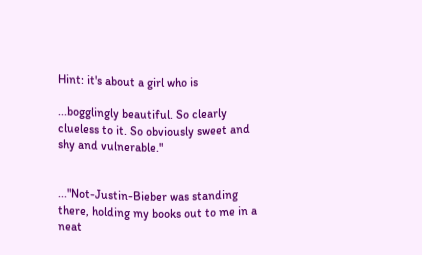Hint: it's about a girl who is

...bogglingly beautiful. So clearly clueless to it. So obviously sweet and shy and vulnerable."


..."Not-Justin-Bieber was standing there, holding my books out to me in a neat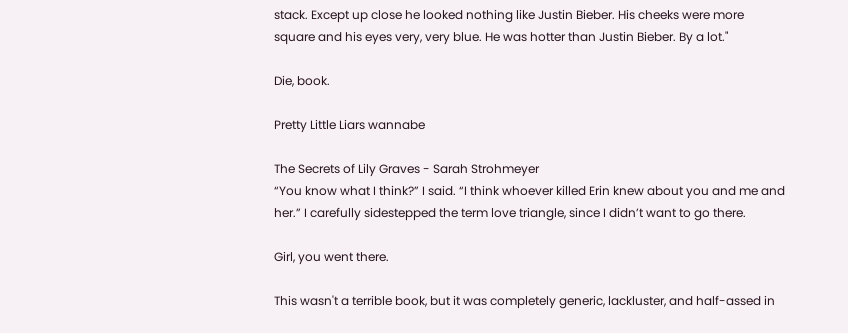stack. Except up close he looked nothing like Justin Bieber. His cheeks were more square and his eyes very, very blue. He was hotter than Justin Bieber. By a lot."

Die, book.

Pretty Little Liars wannabe

The Secrets of Lily Graves - Sarah Strohmeyer
“You know what I think?” I said. “I think whoever killed Erin knew about you and me and her.” I carefully sidestepped the term love triangle, since I didn’t want to go there.

Girl, you went there.

This wasn't a terrible book, but it was completely generic, lackluster, and half-assed in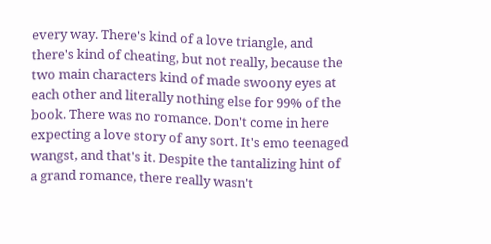every way. There's kind of a love triangle, and there's kind of cheating, but not really, because the two main characters kind of made swoony eyes at each other and literally nothing else for 99% of the book. There was no romance. Don't come in here expecting a love story of any sort. It's emo teenaged wangst, and that's it. Despite the tantalizing hint of a grand romance, there really wasn't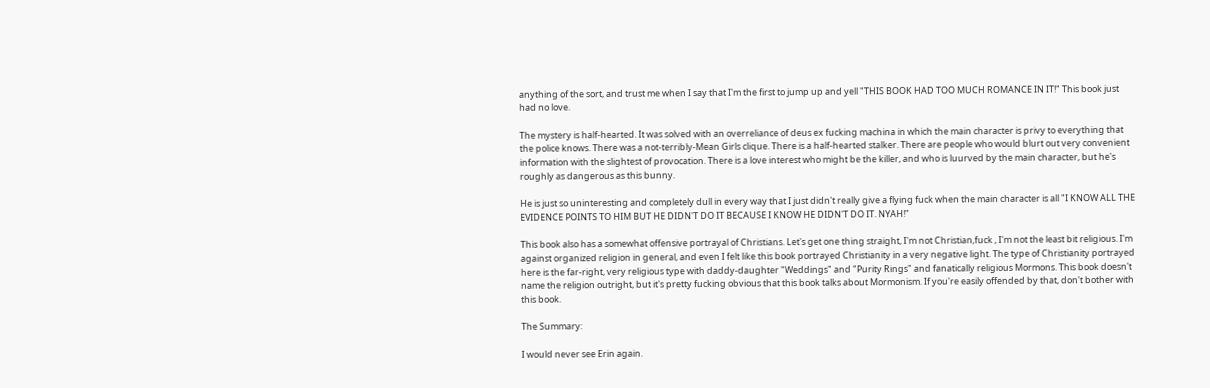anything of the sort, and trust me when I say that I'm the first to jump up and yell "THIS BOOK HAD TOO MUCH ROMANCE IN IT!" This book just had no love.

The mystery is half-hearted. It was solved with an overreliance of deus ex fucking machina in which the main character is privy to everything that the police knows. There was a not-terribly-Mean Girls clique. There is a half-hearted stalker. There are people who would blurt out very convenient information with the slightest of provocation. There is a love interest who might be the killer, and who is luurved by the main character, but he's roughly as dangerous as this bunny.

He is just so uninteresting and completely dull in every way that I just didn't really give a flying fuck when the main character is all "I KNOW ALL THE EVIDENCE POINTS TO HIM BUT HE DIDN'T DO IT BECAUSE I KNOW HE DIDN'T DO IT. NYAH!"

This book also has a somewhat offensive portrayal of Christians. Let's get one thing straight, I'm not Christian,fuck , I'm not the least bit religious. I'm against organized religion in general, and even I felt like this book portrayed Christianity in a very negative light. The type of Christianity portrayed here is the far-right, very religious type with daddy-daughter "Weddings" and "Purity Rings" and fanatically religious Mormons. This book doesn't name the religion outright, but it's pretty fucking obvious that this book talks about Mormonism. If you're easily offended by that, don't bother with this book.

The Summary:

I would never see Erin again.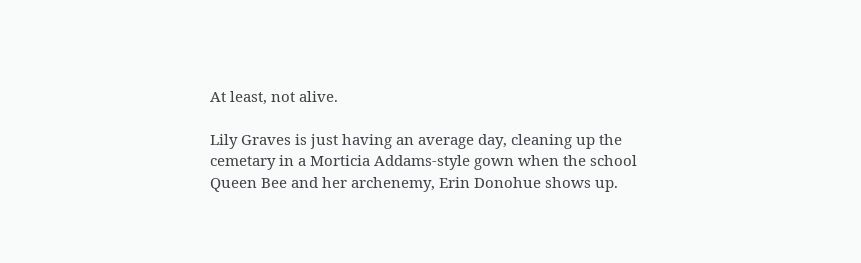At least, not alive.

Lily Graves is just having an average day, cleaning up the cemetary in a Morticia Addams-style gown when the school Queen Bee and her archenemy, Erin Donohue shows up.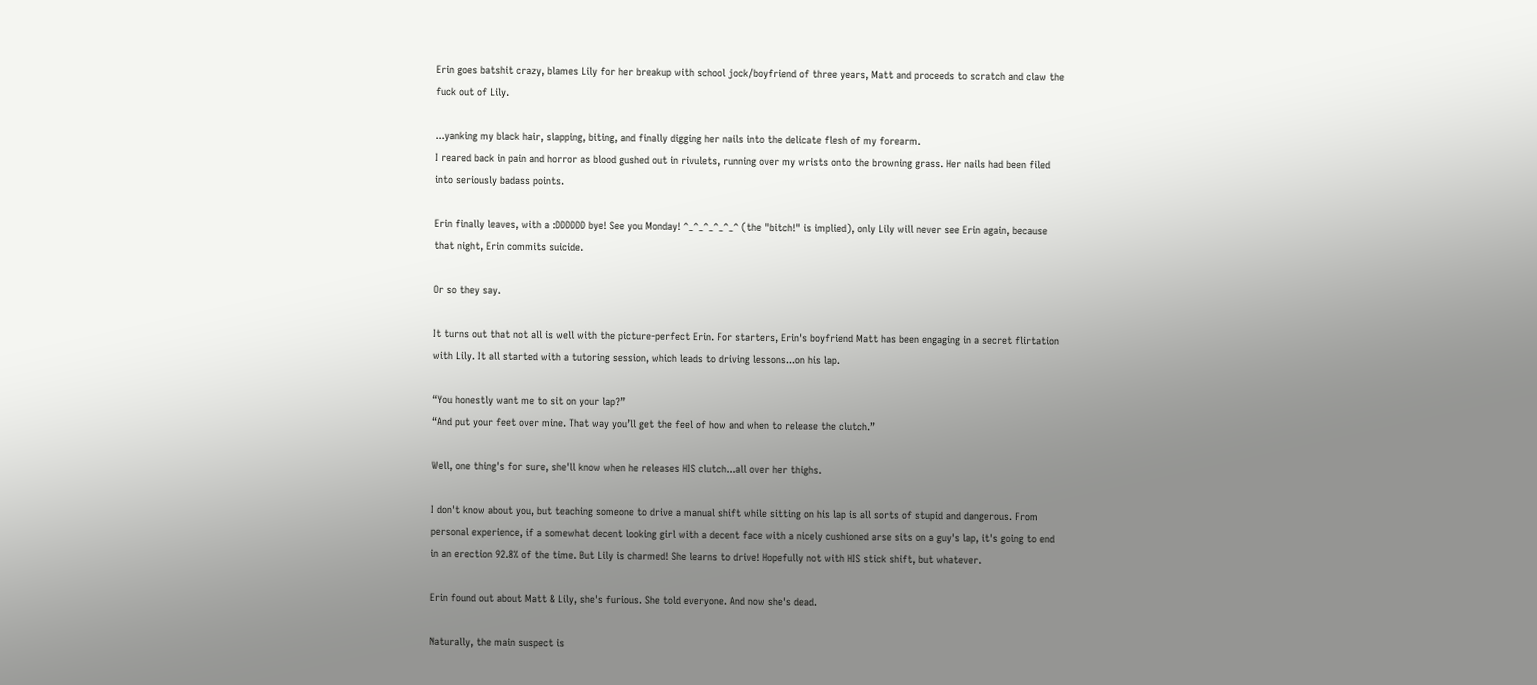Erin goes batshit crazy, blames Lily for her breakup with school jock/boyfriend of three years, Matt and proceeds to scratch and claw the fuck out of Lily.

...yanking my black hair, slapping, biting, and finally digging her nails into the delicate flesh of my forearm.
I reared back in pain and horror as blood gushed out in rivulets, running over my wrists onto the browning grass. Her nails had been filed into seriously badass points.

Erin finally leaves, with a :DDDDDD bye! See you Monday! ^_^_^_^_^_^ (the "bitch!" is implied), only Lily will never see Erin again, because that night, Erin commits suicide.

Or so they say.

It turns out that not all is well with the picture-perfect Erin. For starters, Erin's boyfriend Matt has been engaging in a secret flirtation with Lily. It all started with a tutoring session, which leads to driving lessons...on his lap.

“You honestly want me to sit on your lap?”
“And put your feet over mine. That way you’ll get the feel of how and when to release the clutch.”

Well, one thing's for sure, she'll know when he releases HIS clutch...all over her thighs.

I don't know about you, but teaching someone to drive a manual shift while sitting on his lap is all sorts of stupid and dangerous. From personal experience, if a somewhat decent looking girl with a decent face with a nicely cushioned arse sits on a guy's lap, it's going to end in an erection 92.8% of the time. But Lily is charmed! She learns to drive! Hopefully not with HIS stick shift, but whatever.

Erin found out about Matt & Lily, she's furious. She told everyone. And now she's dead.

Naturally, the main suspect is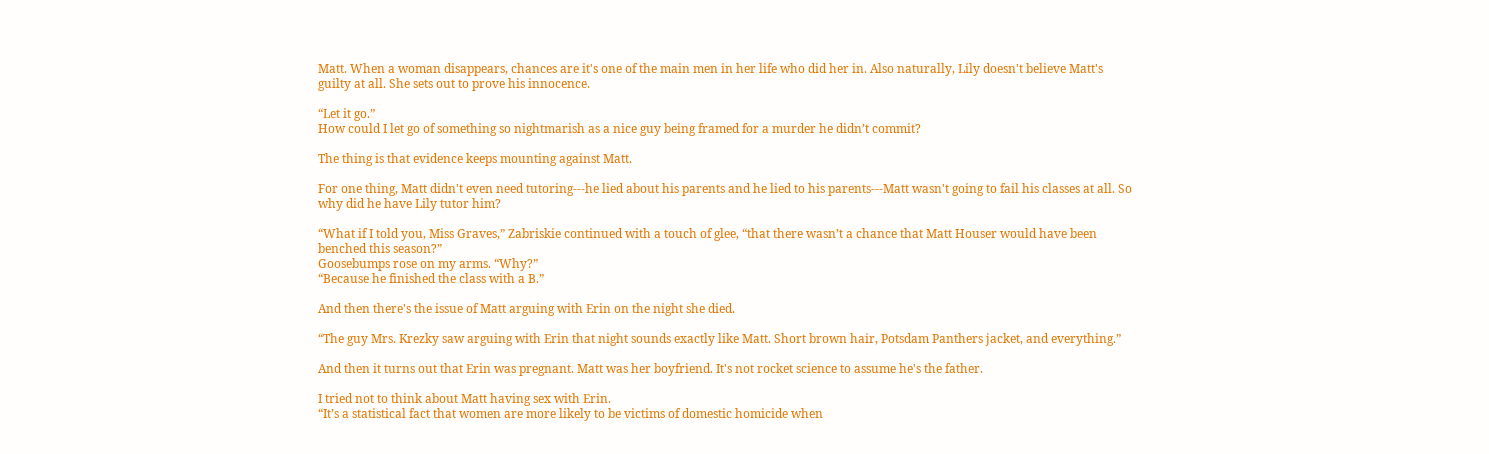Matt. When a woman disappears, chances are it's one of the main men in her life who did her in. Also naturally, Lily doesn't believe Matt's guilty at all. She sets out to prove his innocence.

“Let it go.”
How could I let go of something so nightmarish as a nice guy being framed for a murder he didn’t commit?

The thing is that evidence keeps mounting against Matt.

For one thing, Matt didn't even need tutoring---he lied about his parents and he lied to his parents---Matt wasn't going to fail his classes at all. So why did he have Lily tutor him?

“What if I told you, Miss Graves,” Zabriskie continued with a touch of glee, “that there wasn’t a chance that Matt Houser would have been benched this season?”
Goosebumps rose on my arms. “Why?”
“Because he finished the class with a B.”

And then there's the issue of Matt arguing with Erin on the night she died.

“The guy Mrs. Krezky saw arguing with Erin that night sounds exactly like Matt. Short brown hair, Potsdam Panthers jacket, and everything.”

And then it turns out that Erin was pregnant. Matt was her boyfriend. It's not rocket science to assume he's the father.

I tried not to think about Matt having sex with Erin.
“It’s a statistical fact that women are more likely to be victims of domestic homicide when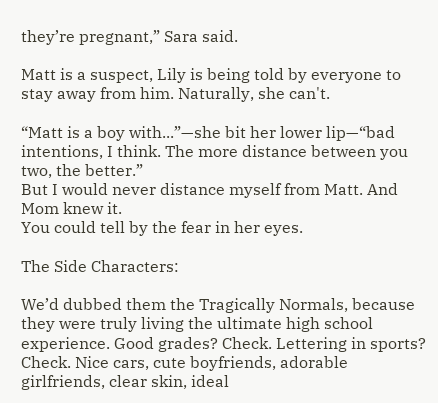they’re pregnant,” Sara said.

Matt is a suspect, Lily is being told by everyone to stay away from him. Naturally, she can't.

“Matt is a boy with...”—she bit her lower lip—“bad intentions, I think. The more distance between you two, the better.”
But I would never distance myself from Matt. And Mom knew it.
You could tell by the fear in her eyes.

The Side Characters:

We’d dubbed them the Tragically Normals, because they were truly living the ultimate high school experience. Good grades? Check. Lettering in sports? Check. Nice cars, cute boyfriends, adorable girlfriends, clear skin, ideal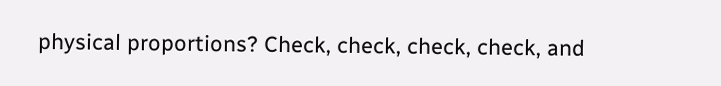physical proportions? Check, check, check, check, and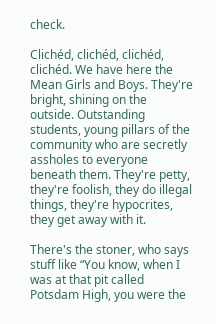check.

Clichéd, clichéd, clichéd, clichéd. We have here the Mean Girls and Boys. They're bright, shining on the outside. Outstanding students, young pillars of the community who are secretly assholes to everyone beneath them. They're petty, they're foolish, they do illegal things, they're hypocrites, they get away with it.

There's the stoner, who says stuff like “You know, when I was at that pit called Potsdam High, you were the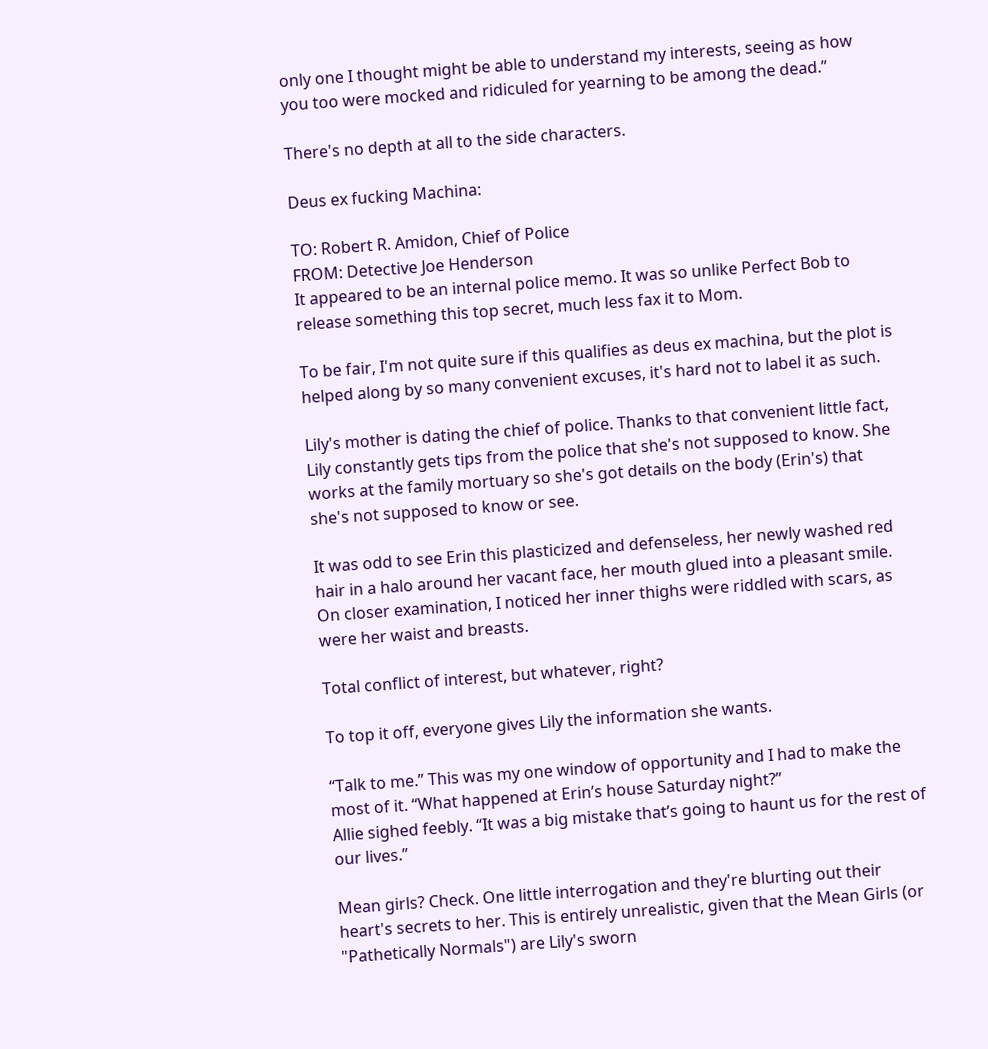only one I thought might be able to understand my interests, seeing as how you too were mocked and ridiculed for yearning to be among the dead.”

There's no depth at all to the side characters.

Deus ex fucking Machina:

TO: Robert R. Amidon, Chief of Police
FROM: Detective Joe Henderson
It appeared to be an internal police memo. It was so unlike Perfect Bob to release something this top secret, much less fax it to Mom.

To be fair, I'm not quite sure if this qualifies as deus ex machina, but the plot is helped along by so many convenient excuses, it's hard not to label it as such.

Lily's mother is dating the chief of police. Thanks to that convenient little fact, Lily constantly gets tips from the police that she's not supposed to know. She works at the family mortuary so she's got details on the body (Erin's) that she's not supposed to know or see.

It was odd to see Erin this plasticized and defenseless, her newly washed red hair in a halo around her vacant face, her mouth glued into a pleasant smile. On closer examination, I noticed her inner thighs were riddled with scars, as were her waist and breasts.

Total conflict of interest, but whatever, right?

To top it off, everyone gives Lily the information she wants.

“Talk to me.” This was my one window of opportunity and I had to make the most of it. “What happened at Erin’s house Saturday night?”
Allie sighed feebly. “It was a big mistake that’s going to haunt us for the rest of our lives.”

Mean girls? Check. One little interrogation and they're blurting out their heart's secrets to her. This is entirely unrealistic, given that the Mean Girls (or "Pathetically Normals") are Lily's sworn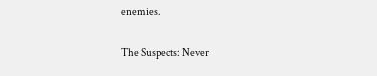enemies.

The Suspects: Never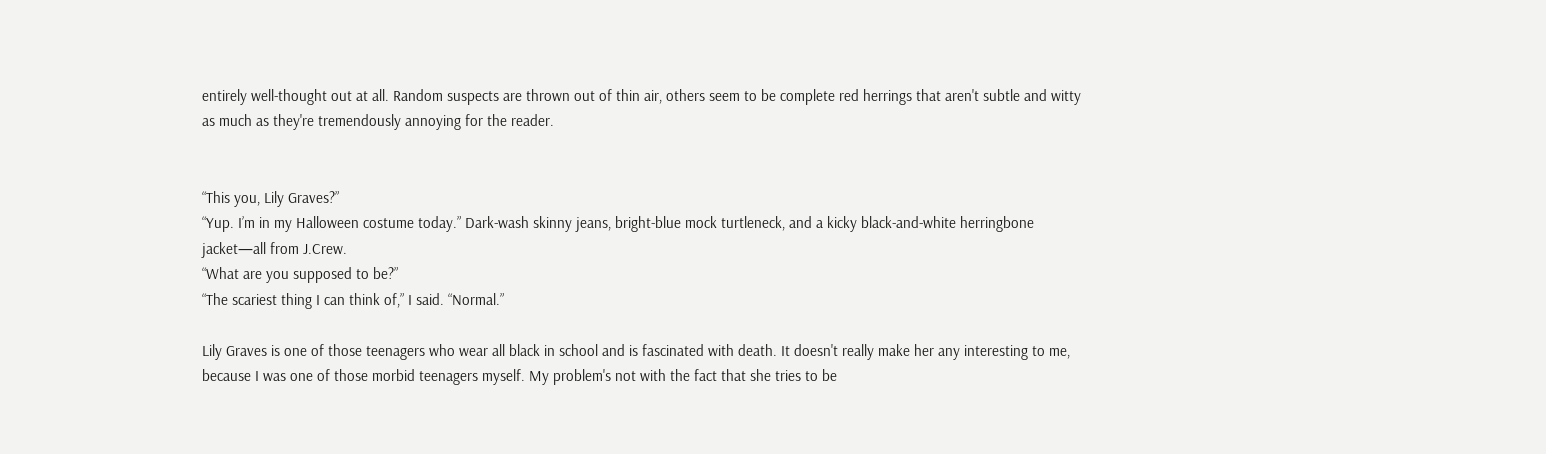entirely well-thought out at all. Random suspects are thrown out of thin air, others seem to be complete red herrings that aren't subtle and witty as much as they're tremendously annoying for the reader.


“This you, Lily Graves?”
“Yup. I’m in my Halloween costume today.” Dark-wash skinny jeans, bright-blue mock turtleneck, and a kicky black-and-white herringbone jacket—all from J.Crew.
“What are you supposed to be?”
“The scariest thing I can think of,” I said. “Normal.”

Lily Graves is one of those teenagers who wear all black in school and is fascinated with death. It doesn't really make her any interesting to me, because I was one of those morbid teenagers myself. My problem's not with the fact that she tries to be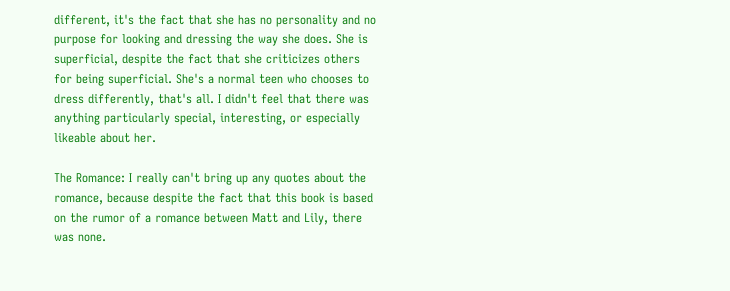different, it's the fact that she has no personality and no purpose for looking and dressing the way she does. She is superficial, despite the fact that she criticizes others for being superficial. She's a normal teen who chooses to dress differently, that's all. I didn't feel that there was anything particularly special, interesting, or especially likeable about her.

The Romance: I really can't bring up any quotes about the romance, because despite the fact that this book is based on the rumor of a romance between Matt and Lily, there was none.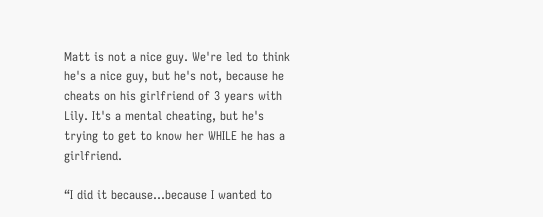Matt is not a nice guy. We're led to think he's a nice guy, but he's not, because he cheats on his girlfriend of 3 years with Lily. It's a mental cheating, but he's trying to get to know her WHILE he has a girlfriend.

“I did it because...because I wanted to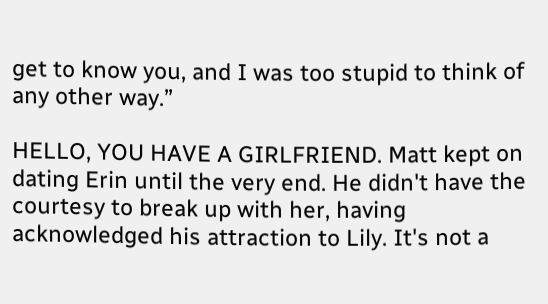get to know you, and I was too stupid to think of any other way.”

HELLO, YOU HAVE A GIRLFRIEND. Matt kept on dating Erin until the very end. He didn't have the courtesy to break up with her, having acknowledged his attraction to Lily. It's not a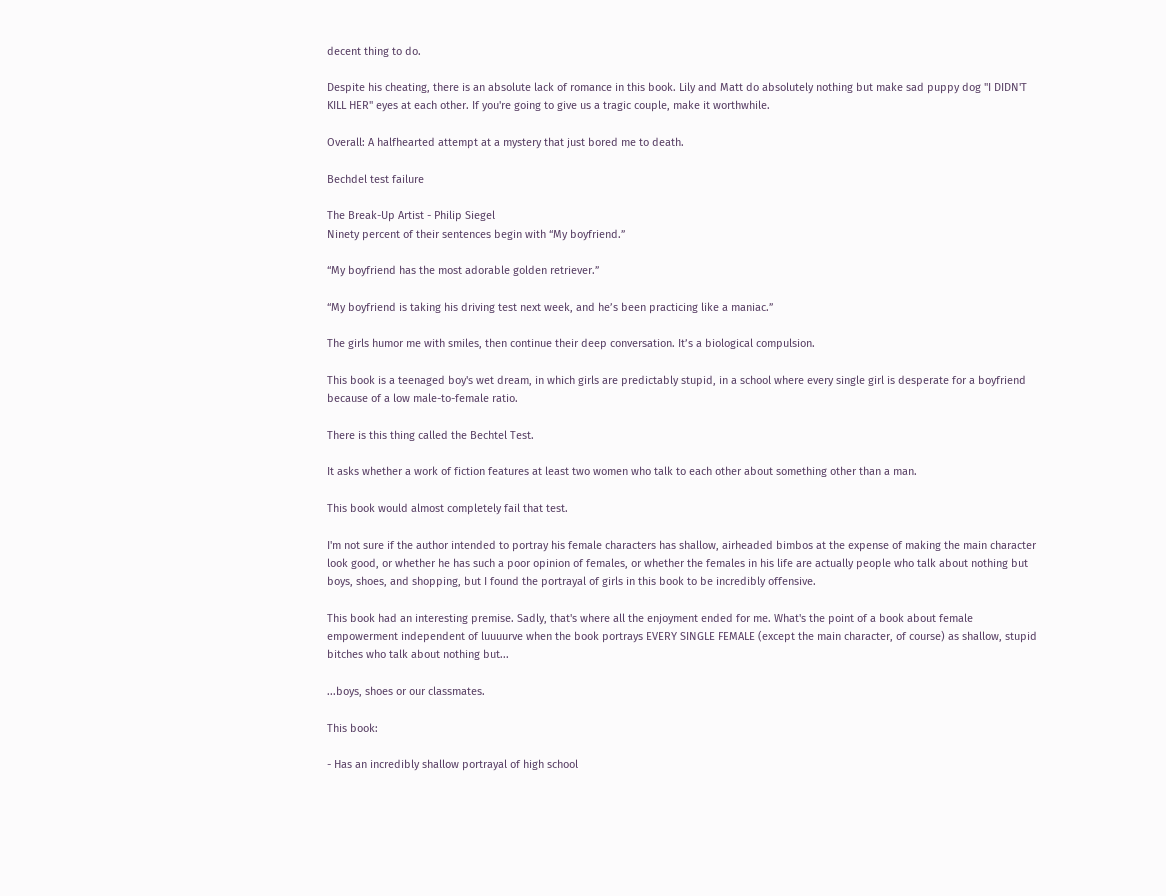decent thing to do.

Despite his cheating, there is an absolute lack of romance in this book. Lily and Matt do absolutely nothing but make sad puppy dog "I DIDN'T KILL HER" eyes at each other. If you're going to give us a tragic couple, make it worthwhile.

Overall: A halfhearted attempt at a mystery that just bored me to death.

Bechdel test failure

The Break-Up Artist - Philip Siegel
Ninety percent of their sentences begin with “My boyfriend.”

“My boyfriend has the most adorable golden retriever.”

“My boyfriend is taking his driving test next week, and he’s been practicing like a maniac.”

The girls humor me with smiles, then continue their deep conversation. It’s a biological compulsion.

This book is a teenaged boy's wet dream, in which girls are predictably stupid, in a school where every single girl is desperate for a boyfriend because of a low male-to-female ratio.

There is this thing called the Bechtel Test.

It asks whether a work of fiction features at least two women who talk to each other about something other than a man.

This book would almost completely fail that test.

I'm not sure if the author intended to portray his female characters has shallow, airheaded bimbos at the expense of making the main character look good, or whether he has such a poor opinion of females, or whether the females in his life are actually people who talk about nothing but boys, shoes, and shopping, but I found the portrayal of girls in this book to be incredibly offensive.

This book had an interesting premise. Sadly, that's where all the enjoyment ended for me. What's the point of a book about female empowerment independent of luuuurve when the book portrays EVERY SINGLE FEMALE (except the main character, of course) as shallow, stupid bitches who talk about nothing but...

...boys, shoes or our classmates.

This book:

- Has an incredibly shallow portrayal of high school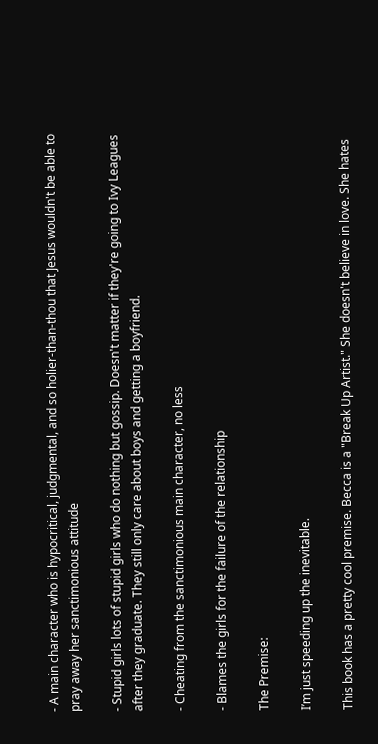- A main character who is hypocritical, judgmental, and so holier-than-thou that Jesus wouldn't be able to pray away her sanctimonious attitude

- Stupid girls lots of stupid girls who do nothing but gossip. Doesn't matter if they're going to Ivy Leagues after they graduate. They still only care about boys and getting a boyfriend.

- Cheating from the sanctimonious main character, no less

- Blames the girls for the failure of the relationship

The Premise:

I’m just speeding up the inevitable.

This book has a pretty cool premise. Becca is a "Break Up Artist." She doesn't believe in love. She hates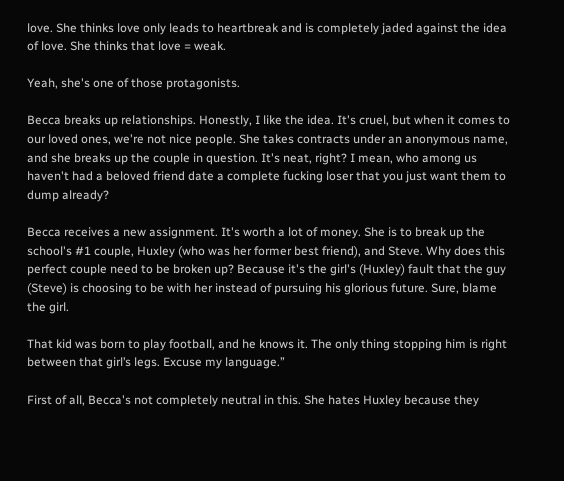love. She thinks love only leads to heartbreak and is completely jaded against the idea of love. She thinks that love = weak.

Yeah, she's one of those protagonists.

Becca breaks up relationships. Honestly, I like the idea. It's cruel, but when it comes to our loved ones, we're not nice people. She takes contracts under an anonymous name, and she breaks up the couple in question. It's neat, right? I mean, who among us haven't had a beloved friend date a complete fucking loser that you just want them to dump already?

Becca receives a new assignment. It's worth a lot of money. She is to break up the school's #1 couple, Huxley (who was her former best friend), and Steve. Why does this perfect couple need to be broken up? Because it's the girl's (Huxley) fault that the guy (Steve) is choosing to be with her instead of pursuing his glorious future. Sure, blame the girl.

That kid was born to play football, and he knows it. The only thing stopping him is right between that girl’s legs. Excuse my language.”

First of all, Becca's not completely neutral in this. She hates Huxley because they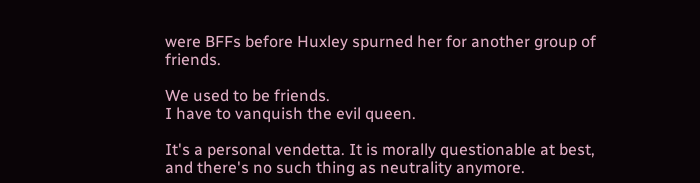were BFFs before Huxley spurned her for another group of friends.

We used to be friends.
I have to vanquish the evil queen.

It's a personal vendetta. It is morally questionable at best, and there's no such thing as neutrality anymore.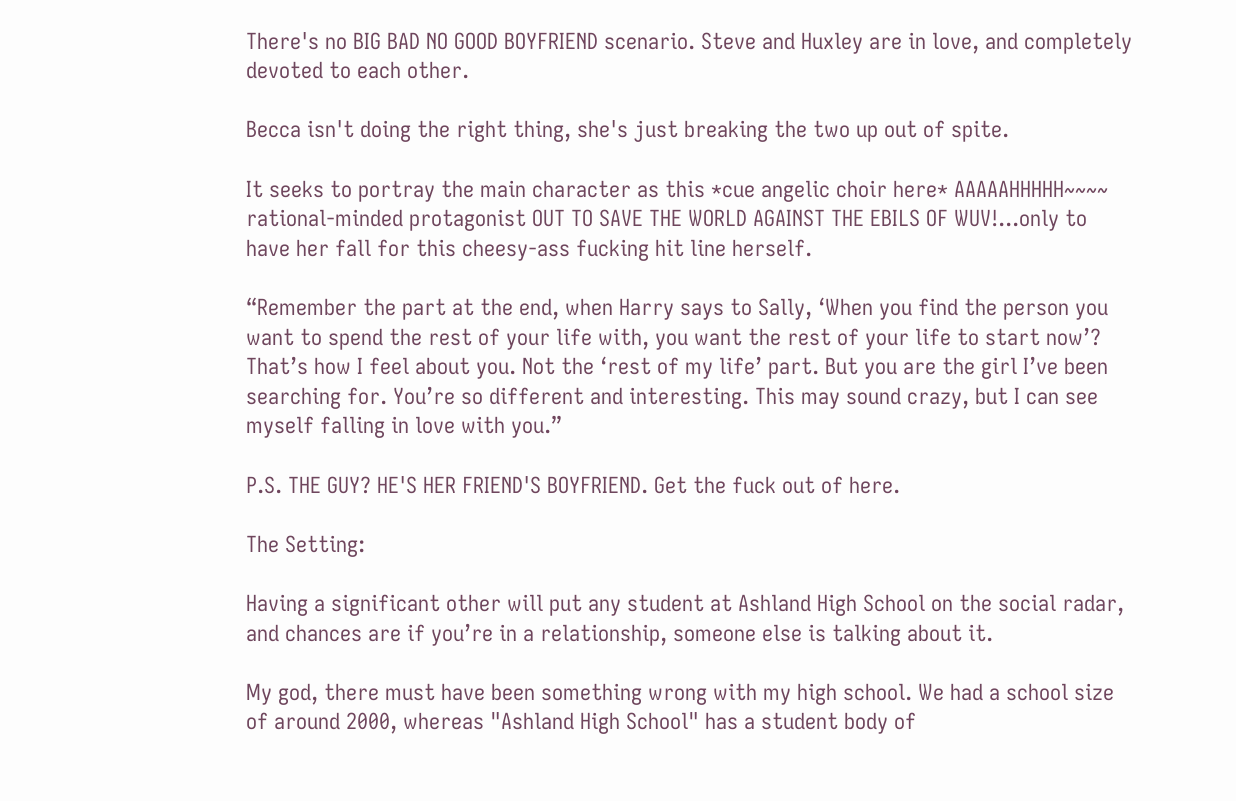There's no BIG BAD NO GOOD BOYFRIEND scenario. Steve and Huxley are in love, and completely devoted to each other.

Becca isn't doing the right thing, she's just breaking the two up out of spite.

It seeks to portray the main character as this *cue angelic choir here* AAAAAHHHHH~~~~ rational-minded protagonist OUT TO SAVE THE WORLD AGAINST THE EBILS OF WUV!...only to have her fall for this cheesy-ass fucking hit line herself.

“Remember the part at the end, when Harry says to Sally, ‘When you find the person you want to spend the rest of your life with, you want the rest of your life to start now’? That’s how I feel about you. Not the ‘rest of my life’ part. But you are the girl I’ve been searching for. You’re so different and interesting. This may sound crazy, but I can see myself falling in love with you.”

P.S. THE GUY? HE'S HER FRIEND'S BOYFRIEND. Get the fuck out of here.

The Setting:

Having a significant other will put any student at Ashland High School on the social radar, and chances are if you’re in a relationship, someone else is talking about it.

My god, there must have been something wrong with my high school. We had a school size of around 2000, whereas "Ashland High School" has a student body of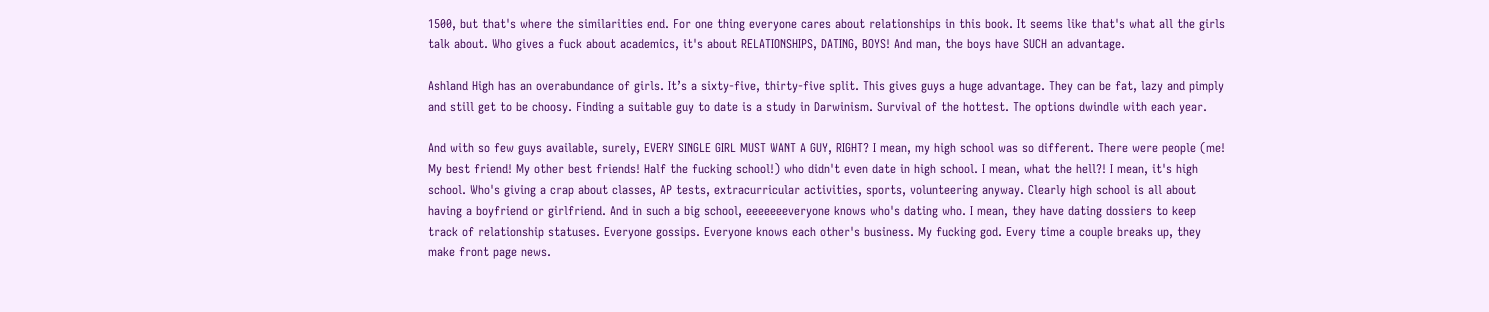1500, but that's where the similarities end. For one thing everyone cares about relationships in this book. It seems like that's what all the girls talk about. Who gives a fuck about academics, it's about RELATIONSHIPS, DATING, BOYS! And man, the boys have SUCH an advantage.

Ashland High has an overabundance of girls. It’s a sixty-five, thirty-five split. This gives guys a huge advantage. They can be fat, lazy and pimply and still get to be choosy. Finding a suitable guy to date is a study in Darwinism. Survival of the hottest. The options dwindle with each year.

And with so few guys available, surely, EVERY SINGLE GIRL MUST WANT A GUY, RIGHT? I mean, my high school was so different. There were people (me! My best friend! My other best friends! Half the fucking school!) who didn't even date in high school. I mean, what the hell?! I mean, it's high school. Who's giving a crap about classes, AP tests, extracurricular activities, sports, volunteering anyway. Clearly high school is all about having a boyfriend or girlfriend. And in such a big school, eeeeeeeveryone knows who's dating who. I mean, they have dating dossiers to keep track of relationship statuses. Everyone gossips. Everyone knows each other's business. My fucking god. Every time a couple breaks up, they make front page news.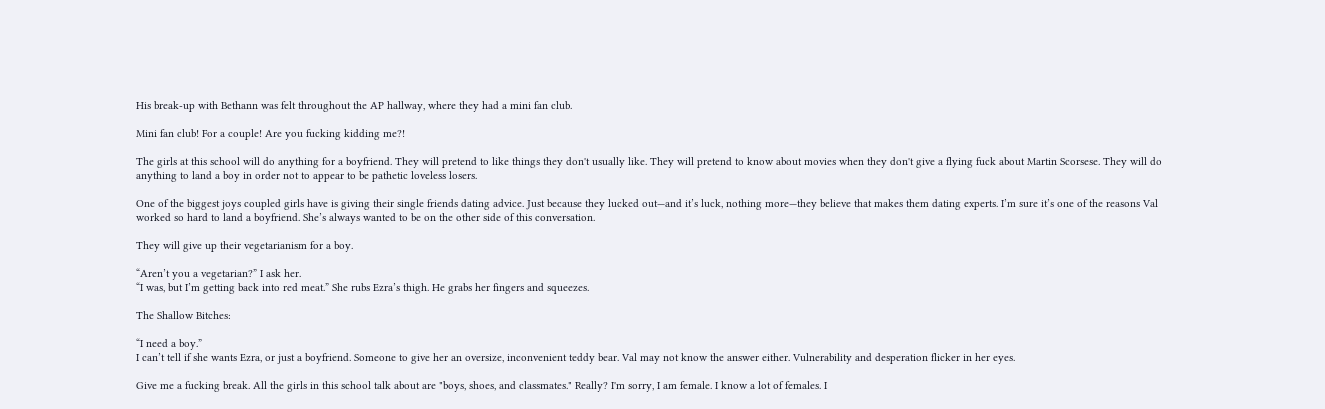His break-up with Bethann was felt throughout the AP hallway, where they had a mini fan club.

Mini fan club! For a couple! Are you fucking kidding me?!

The girls at this school will do anything for a boyfriend. They will pretend to like things they don't usually like. They will pretend to know about movies when they don't give a flying fuck about Martin Scorsese. They will do anything to land a boy in order not to appear to be pathetic loveless losers.

One of the biggest joys coupled girls have is giving their single friends dating advice. Just because they lucked out—and it’s luck, nothing more—they believe that makes them dating experts. I’m sure it’s one of the reasons Val worked so hard to land a boyfriend. She’s always wanted to be on the other side of this conversation.

They will give up their vegetarianism for a boy.

“Aren’t you a vegetarian?” I ask her.
“I was, but I’m getting back into red meat.” She rubs Ezra’s thigh. He grabs her fingers and squeezes.

The Shallow Bitches:

“I need a boy.”
I can’t tell if she wants Ezra, or just a boyfriend. Someone to give her an oversize, inconvenient teddy bear. Val may not know the answer either. Vulnerability and desperation flicker in her eyes.

Give me a fucking break. All the girls in this school talk about are "boys, shoes, and classmates." Really? I'm sorry, I am female. I know a lot of females. I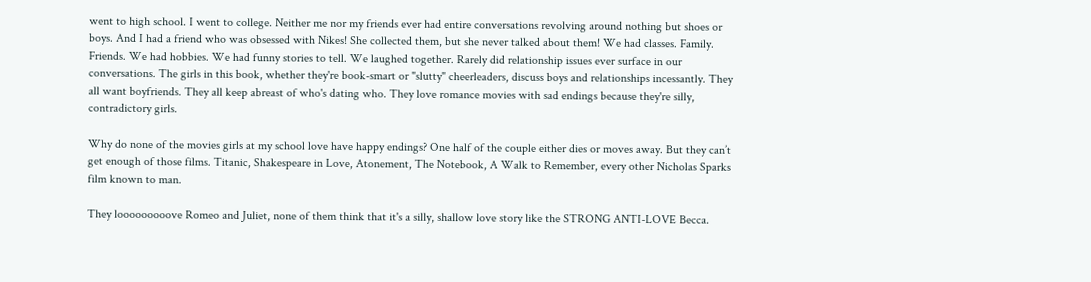went to high school. I went to college. Neither me nor my friends ever had entire conversations revolving around nothing but shoes or boys. And I had a friend who was obsessed with Nikes! She collected them, but she never talked about them! We had classes. Family. Friends. We had hobbies. We had funny stories to tell. We laughed together. Rarely did relationship issues ever surface in our conversations. The girls in this book, whether they're book-smart or "slutty" cheerleaders, discuss boys and relationships incessantly. They all want boyfriends. They all keep abreast of who's dating who. They love romance movies with sad endings because they're silly, contradictory girls.

Why do none of the movies girls at my school love have happy endings? One half of the couple either dies or moves away. But they can’t get enough of those films. Titanic, Shakespeare in Love, Atonement, The Notebook, A Walk to Remember, every other Nicholas Sparks film known to man.

They looooooooove Romeo and Juliet, none of them think that it's a silly, shallow love story like the STRONG ANTI-LOVE Becca.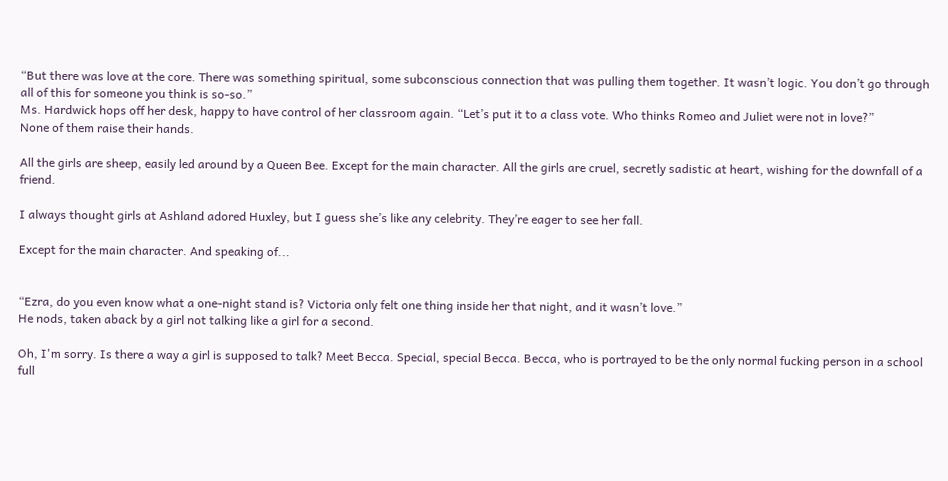“But there was love at the core. There was something spiritual, some subconscious connection that was pulling them together. It wasn’t logic. You don’t go through all of this for someone you think is so-so.”
Ms. Hardwick hops off her desk, happy to have control of her classroom again. “Let’s put it to a class vote. Who thinks Romeo and Juliet were not in love?”
None of them raise their hands.

All the girls are sheep, easily led around by a Queen Bee. Except for the main character. All the girls are cruel, secretly sadistic at heart, wishing for the downfall of a friend.

I always thought girls at Ashland adored Huxley, but I guess she’s like any celebrity. They’re eager to see her fall.

Except for the main character. And speaking of...


“Ezra, do you even know what a one-night stand is? Victoria only felt one thing inside her that night, and it wasn’t love.”
He nods, taken aback by a girl not talking like a girl for a second.

Oh, I'm sorry. Is there a way a girl is supposed to talk? Meet Becca. Special, special Becca. Becca, who is portrayed to be the only normal fucking person in a school full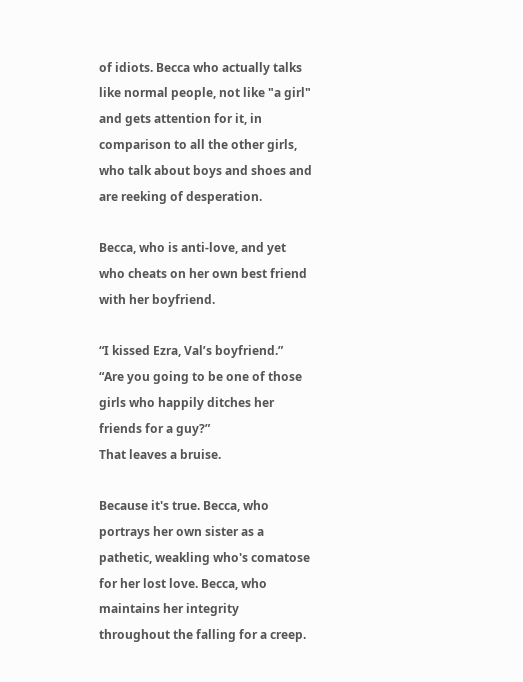of idiots. Becca who actually talks like normal people, not like "a girl" and gets attention for it, in comparison to all the other girls, who talk about boys and shoes and are reeking of desperation.

Becca, who is anti-love, and yet who cheats on her own best friend with her boyfriend.

“I kissed Ezra, Val’s boyfriend.”
“Are you going to be one of those girls who happily ditches her friends for a guy?”
That leaves a bruise.

Because it's true. Becca, who portrays her own sister as a pathetic, weakling who's comatose for her lost love. Becca, who maintains her integrity throughout the falling for a creep.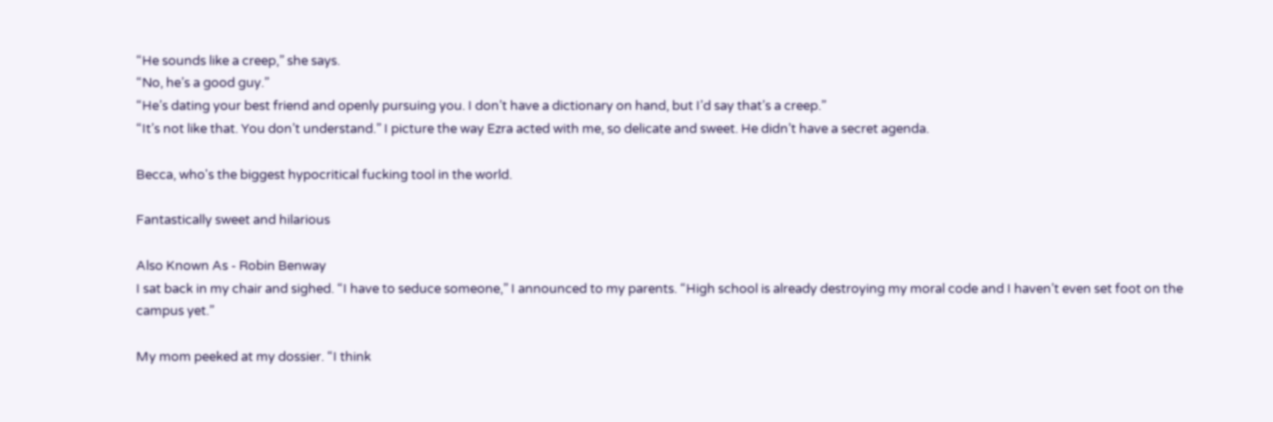“He sounds like a creep,” she says.
“No, he’s a good guy.”
“He’s dating your best friend and openly pursuing you. I don’t have a dictionary on hand, but I’d say that’s a creep.”
“It’s not like that. You don’t understand.” I picture the way Ezra acted with me, so delicate and sweet. He didn’t have a secret agenda.

Becca, who's the biggest hypocritical fucking tool in the world.

Fantastically sweet and hilarious

Also Known As - Robin Benway
I sat back in my chair and sighed. “I have to seduce someone,” I announced to my parents. “High school is already destroying my moral code and I haven’t even set foot on the campus yet.”

My mom peeked at my dossier. “I think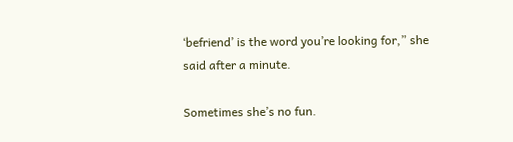‘befriend’ is the word you’re looking for,” she said after a minute.

Sometimes she’s no fun.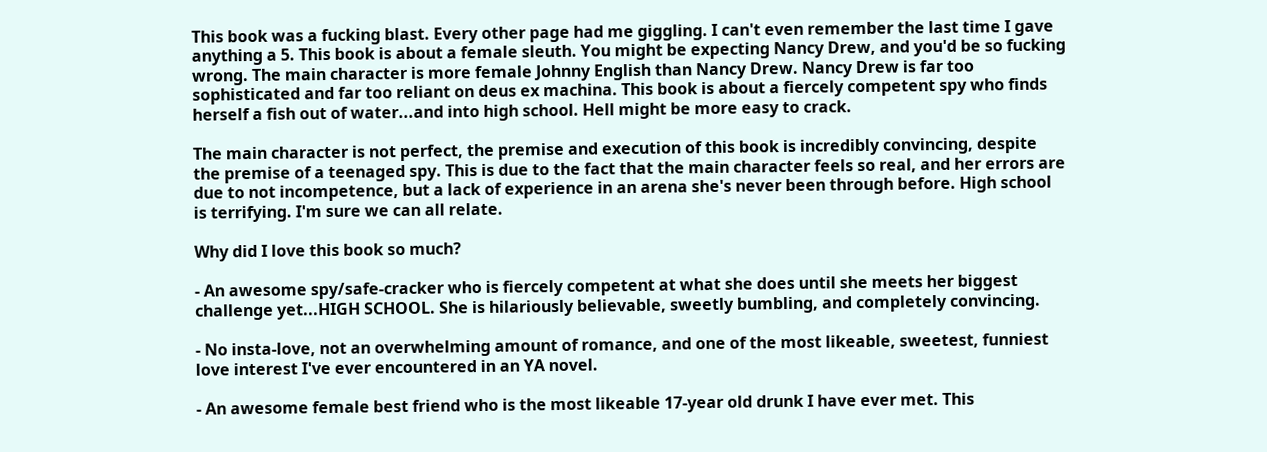This book was a fucking blast. Every other page had me giggling. I can't even remember the last time I gave anything a 5. This book is about a female sleuth. You might be expecting Nancy Drew, and you'd be so fucking wrong. The main character is more female Johnny English than Nancy Drew. Nancy Drew is far too sophisticated and far too reliant on deus ex machina. This book is about a fiercely competent spy who finds herself a fish out of water...and into high school. Hell might be more easy to crack.

The main character is not perfect, the premise and execution of this book is incredibly convincing, despite the premise of a teenaged spy. This is due to the fact that the main character feels so real, and her errors are due to not incompetence, but a lack of experience in an arena she's never been through before. High school is terrifying. I'm sure we can all relate.

Why did I love this book so much?

- An awesome spy/safe-cracker who is fiercely competent at what she does until she meets her biggest challenge yet...HIGH SCHOOL. She is hilariously believable, sweetly bumbling, and completely convincing.

- No insta-love, not an overwhelming amount of romance, and one of the most likeable, sweetest, funniest love interest I've ever encountered in an YA novel.

- An awesome female best friend who is the most likeable 17-year old drunk I have ever met. This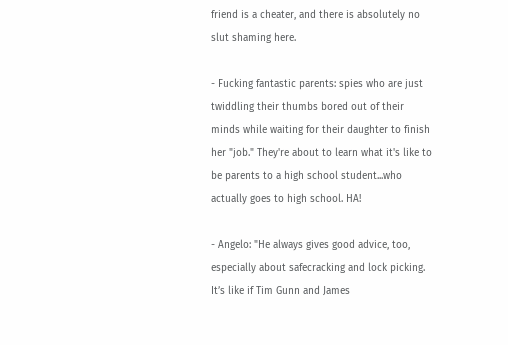friend is a cheater, and there is absolutely no slut shaming here.

- Fucking fantastic parents: spies who are just twiddling their thumbs bored out of their minds while waiting for their daughter to finish her "job." They're about to learn what it's like to be parents to a high school student...who actually goes to high school. HA!

- Angelo: "He always gives good advice, too, especially about safecracking and lock picking. It’s like if Tim Gunn and James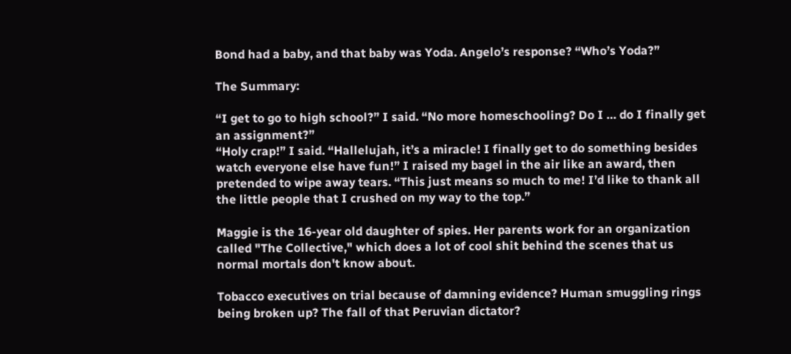Bond had a baby, and that baby was Yoda. Angelo’s response? “Who’s Yoda?”

The Summary:

“I get to go to high school?” I said. “No more homeschooling? Do I … do I finally get an assignment?”
“Holy crap!” I said. “Hallelujah, it’s a miracle! I finally get to do something besides watch everyone else have fun!” I raised my bagel in the air like an award, then pretended to wipe away tears. “This just means so much to me! I’d like to thank all the little people that I crushed on my way to the top.”

Maggie is the 16-year old daughter of spies. Her parents work for an organization called "The Collective," which does a lot of cool shit behind the scenes that us normal mortals don't know about.

Tobacco executives on trial because of damning evidence? Human smuggling rings being broken up? The fall of that Peruvian dictator?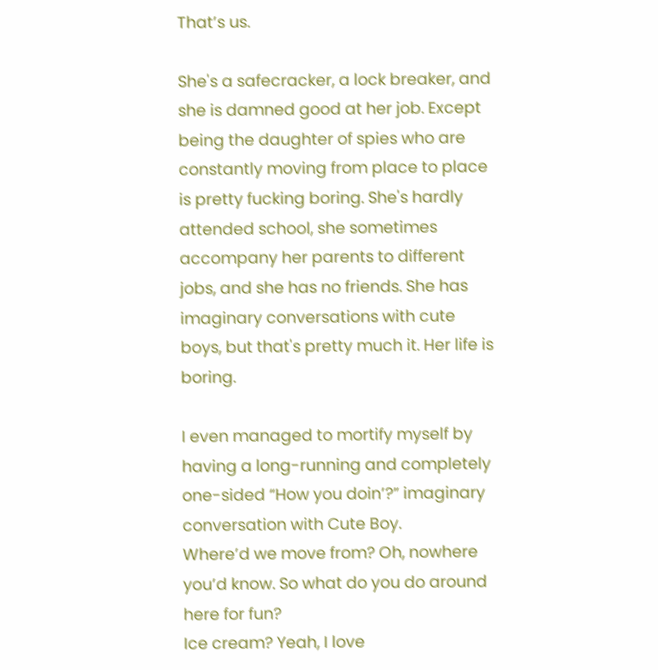That’s us.

She's a safecracker, a lock breaker, and she is damned good at her job. Except being the daughter of spies who are constantly moving from place to place is pretty fucking boring. She's hardly attended school, she sometimes accompany her parents to different jobs, and she has no friends. She has imaginary conversations with cute boys, but that's pretty much it. Her life is boring.

I even managed to mortify myself by having a long-running and completely one-sided “How you doin’?” imaginary conversation with Cute Boy.
Where’d we move from? Oh, nowhere you’d know. So what do you do around here for fun?
Ice cream? Yeah, I love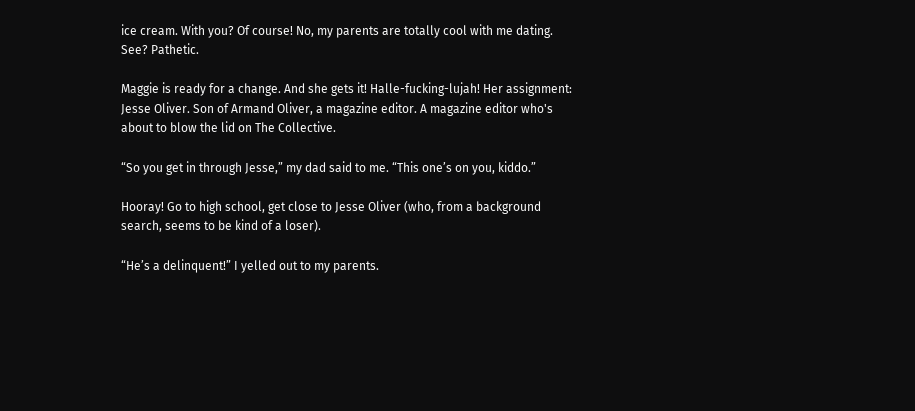ice cream. With you? Of course! No, my parents are totally cool with me dating.
See? Pathetic.

Maggie is ready for a change. And she gets it! Halle-fucking-lujah! Her assignment: Jesse Oliver. Son of Armand Oliver, a magazine editor. A magazine editor who's about to blow the lid on The Collective.

“So you get in through Jesse,” my dad said to me. “This one’s on you, kiddo.”

Hooray! Go to high school, get close to Jesse Oliver (who, from a background search, seems to be kind of a loser).

“He’s a delinquent!” I yelled out to my parents.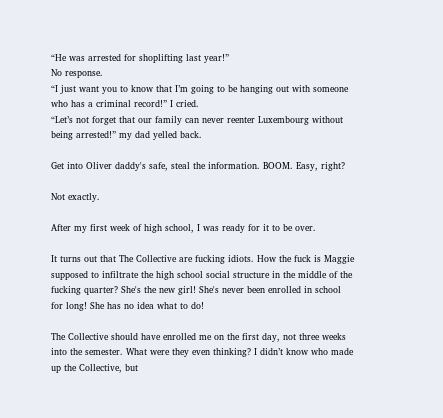“He was arrested for shoplifting last year!”
No response.
“I just want you to know that I’m going to be hanging out with someone who has a criminal record!” I cried.
“Let’s not forget that our family can never reenter Luxembourg without being arrested!” my dad yelled back.

Get into Oliver daddy's safe, steal the information. BOOM. Easy, right?

Not exactly.

After my first week of high school, I was ready for it to be over.

It turns out that The Collective are fucking idiots. How the fuck is Maggie supposed to infiltrate the high school social structure in the middle of the fucking quarter? She's the new girl! She's never been enrolled in school for long! She has no idea what to do!

The Collective should have enrolled me on the first day, not three weeks into the semester. What were they even thinking? I didn’t know who made up the Collective, but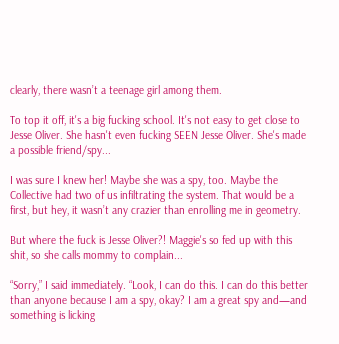clearly, there wasn’t a teenage girl among them.

To top it off, it's a big fucking school. It's not easy to get close to Jesse Oliver. She hasn't even fucking SEEN Jesse Oliver. She's made a possible friend/spy...

I was sure I knew her! Maybe she was a spy, too. Maybe the Collective had two of us infiltrating the system. That would be a first, but hey, it wasn’t any crazier than enrolling me in geometry.

But where the fuck is Jesse Oliver?! Maggie's so fed up with this shit, so she calls mommy to complain...

“Sorry,” I said immediately. “Look, I can do this. I can do this better than anyone because I am a spy, okay? I am a great spy and—and something is licking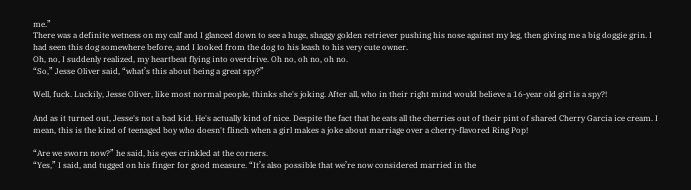me.”
There was a definite wetness on my calf and I glanced down to see a huge, shaggy golden retriever pushing his nose against my leg, then giving me a big doggie grin. I had seen this dog somewhere before, and I looked from the dog to his leash to his very cute owner.
Oh, no, I suddenly realized, my heartbeat flying into overdrive. Oh no, oh no, oh no.
“So,” Jesse Oliver said, “what’s this about being a great spy?”

Well, fuck. Luckily, Jesse Oliver, like most normal people, thinks she's joking. After all, who in their right mind would believe a 16-year old girl is a spy?!

And as it turned out, Jesse's not a bad kid. He's actually kind of nice. Despite the fact that he eats all the cherries out of their pint of shared Cherry Garcia ice cream. I mean, this is the kind of teenaged boy who doesn't flinch when a girl makes a joke about marriage over a cherry-flavored Ring Pop!

“Are we sworn now?” he said, his eyes crinkled at the corners.
“Yes,” I said, and tugged on his finger for good measure. “It’s also possible that we’re now considered married in the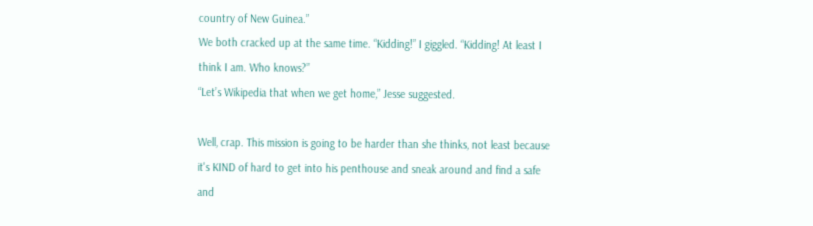country of New Guinea.”
We both cracked up at the same time. “Kidding!” I giggled. “Kidding! At least I think I am. Who knows?”
“Let’s Wikipedia that when we get home,” Jesse suggested.

Well, crap. This mission is going to be harder than she thinks, not least because it's KIND of hard to get into his penthouse and sneak around and find a safe and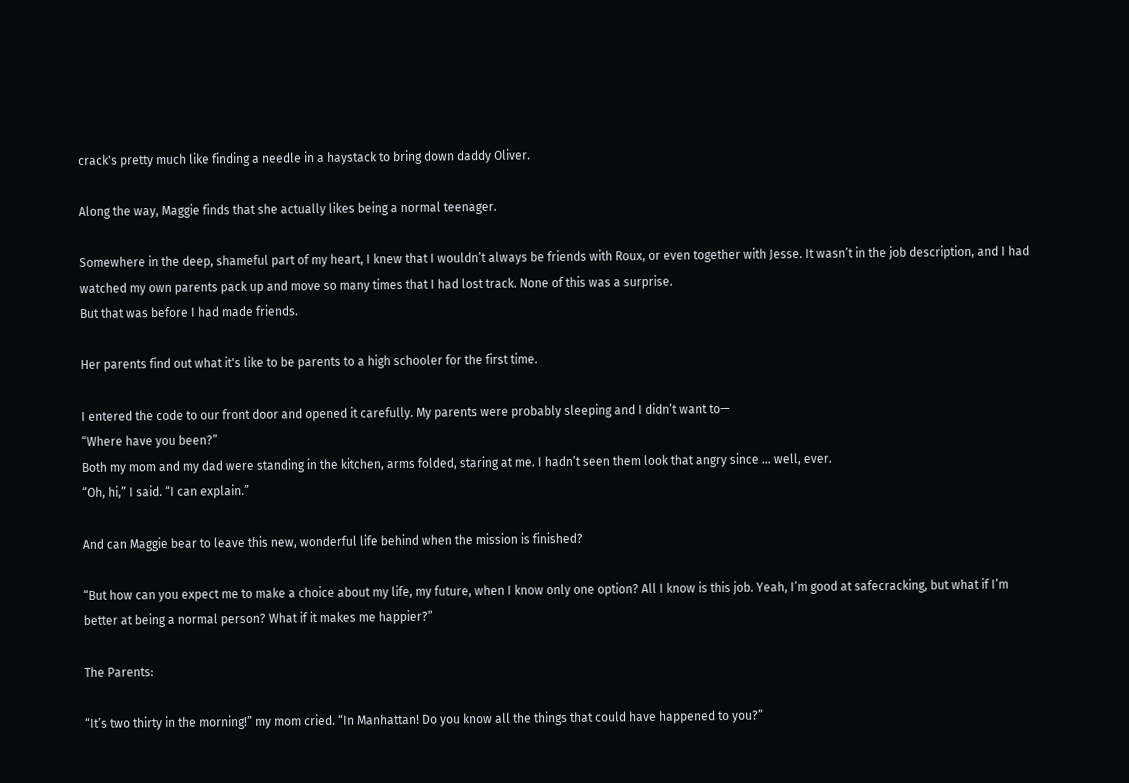crack's pretty much like finding a needle in a haystack to bring down daddy Oliver.

Along the way, Maggie finds that she actually likes being a normal teenager.

Somewhere in the deep, shameful part of my heart, I knew that I wouldn’t always be friends with Roux, or even together with Jesse. It wasn’t in the job description, and I had watched my own parents pack up and move so many times that I had lost track. None of this was a surprise.
But that was before I had made friends.

Her parents find out what it's like to be parents to a high schooler for the first time.

I entered the code to our front door and opened it carefully. My parents were probably sleeping and I didn’t want to—
“Where have you been?”
Both my mom and my dad were standing in the kitchen, arms folded, staring at me. I hadn’t seen them look that angry since … well, ever.
“Oh, hi,” I said. “I can explain.”

And can Maggie bear to leave this new, wonderful life behind when the mission is finished?

“But how can you expect me to make a choice about my life, my future, when I know only one option? All I know is this job. Yeah, I’m good at safecracking, but what if I’m better at being a normal person? What if it makes me happier?”

The Parents:

“It’s two thirty in the morning!” my mom cried. “In Manhattan! Do you know all the things that could have happened to you?”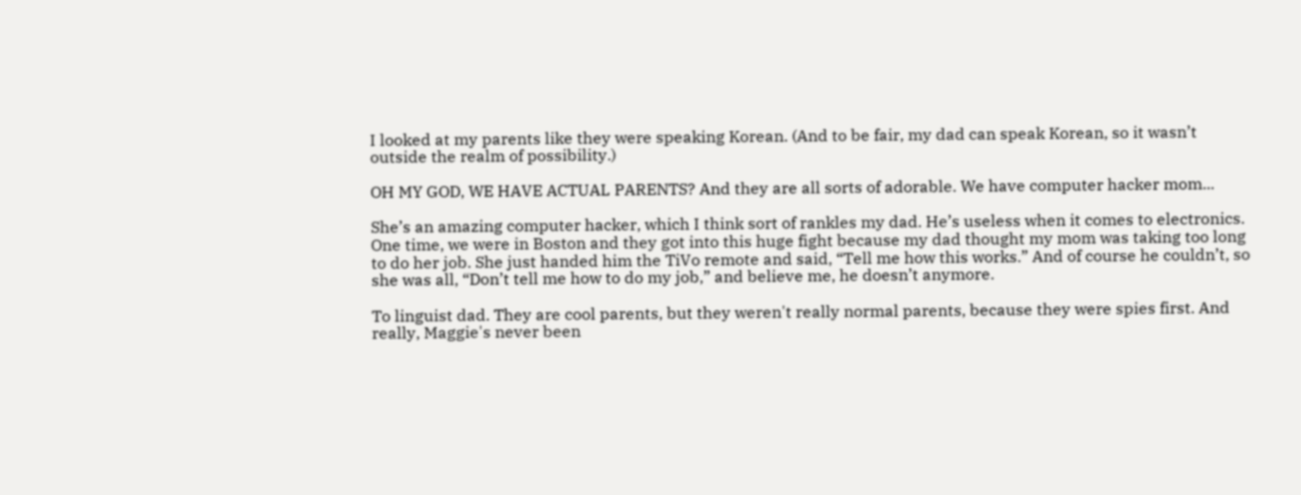I looked at my parents like they were speaking Korean. (And to be fair, my dad can speak Korean, so it wasn’t outside the realm of possibility.)

OH MY GOD, WE HAVE ACTUAL PARENTS? And they are all sorts of adorable. We have computer hacker mom...

She’s an amazing computer hacker, which I think sort of rankles my dad. He’s useless when it comes to electronics. One time, we were in Boston and they got into this huge fight because my dad thought my mom was taking too long to do her job. She just handed him the TiVo remote and said, “Tell me how this works.” And of course he couldn’t, so she was all, “Don’t tell me how to do my job,” and believe me, he doesn’t anymore.

To linguist dad. They are cool parents, but they weren't really normal parents, because they were spies first. And really, Maggie's never been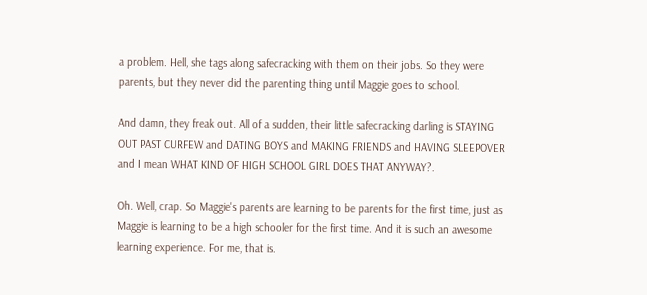a problem. Hell, she tags along safecracking with them on their jobs. So they were parents, but they never did the parenting thing until Maggie goes to school.

And damn, they freak out. All of a sudden, their little safecracking darling is STAYING OUT PAST CURFEW and DATING BOYS and MAKING FRIENDS and HAVING SLEEPOVER and I mean WHAT KIND OF HIGH SCHOOL GIRL DOES THAT ANYWAY?.

Oh. Well, crap. So Maggie's parents are learning to be parents for the first time, just as Maggie is learning to be a high schooler for the first time. And it is such an awesome learning experience. For me, that is.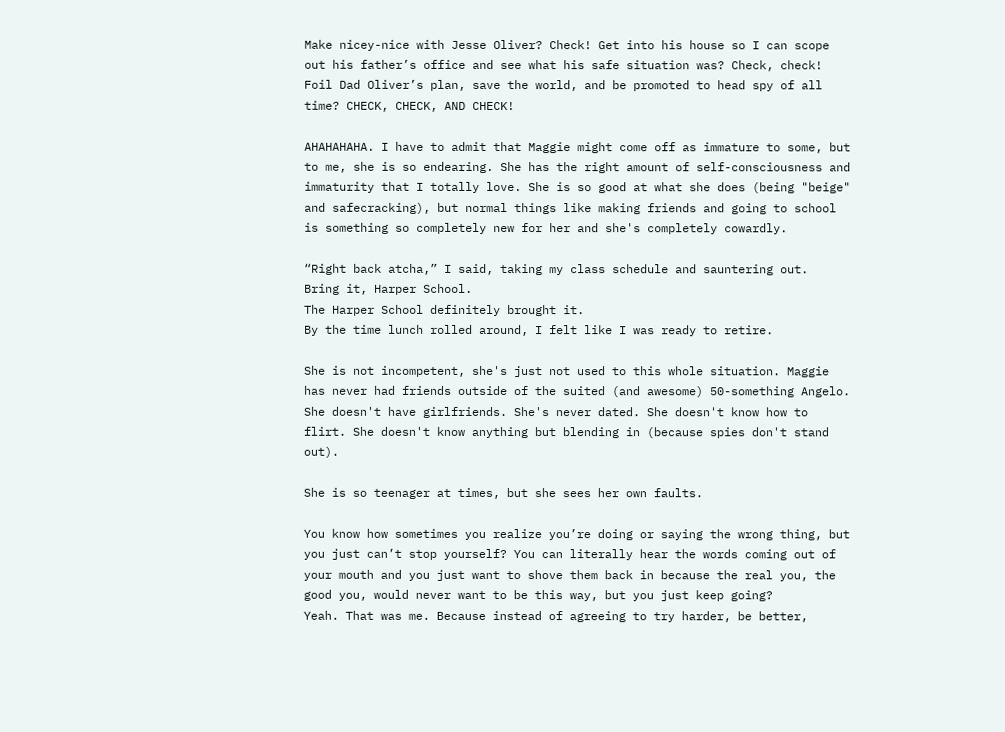Make nicey-nice with Jesse Oliver? Check! Get into his house so I can scope out his father’s office and see what his safe situation was? Check, check! Foil Dad Oliver’s plan, save the world, and be promoted to head spy of all time? CHECK, CHECK, AND CHECK!

AHAHAHAHA. I have to admit that Maggie might come off as immature to some, but to me, she is so endearing. She has the right amount of self-consciousness and immaturity that I totally love. She is so good at what she does (being "beige" and safecracking), but normal things like making friends and going to school is something so completely new for her and she's completely cowardly.

“Right back atcha,” I said, taking my class schedule and sauntering out.
Bring it, Harper School.
The Harper School definitely brought it.
By the time lunch rolled around, I felt like I was ready to retire.

She is not incompetent, she's just not used to this whole situation. Maggie has never had friends outside of the suited (and awesome) 50-something Angelo. She doesn't have girlfriends. She's never dated. She doesn't know how to flirt. She doesn't know anything but blending in (because spies don't stand out).

She is so teenager at times, but she sees her own faults.

You know how sometimes you realize you’re doing or saying the wrong thing, but you just can’t stop yourself? You can literally hear the words coming out of your mouth and you just want to shove them back in because the real you, the good you, would never want to be this way, but you just keep going?
Yeah. That was me. Because instead of agreeing to try harder, be better,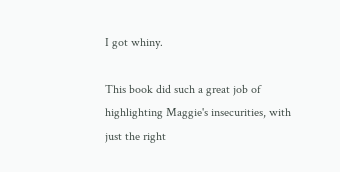I got whiny.

This book did such a great job of highlighting Maggie's insecurities, with just the right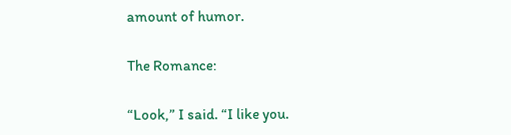amount of humor.

The Romance:

“Look,” I said. “I like you.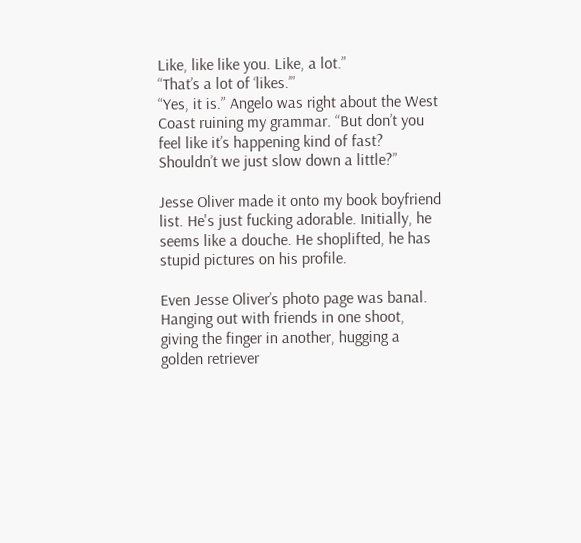Like, like like you. Like, a lot.”
“That’s a lot of ‘likes.’”
“Yes, it is.” Angelo was right about the West Coast ruining my grammar. “But don’t you feel like it’s happening kind of fast? Shouldn’t we just slow down a little?”

Jesse Oliver made it onto my book boyfriend list. He's just fucking adorable. Initially, he seems like a douche. He shoplifted, he has stupid pictures on his profile.

Even Jesse Oliver’s photo page was banal. Hanging out with friends in one shoot, giving the finger in another, hugging a golden retriever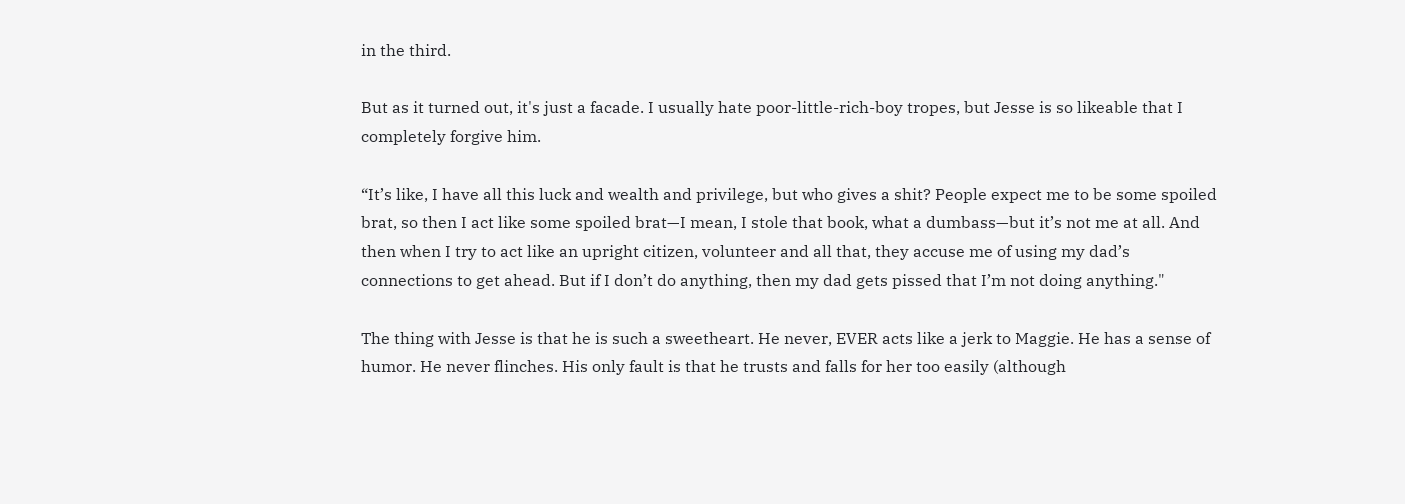in the third.

But as it turned out, it's just a facade. I usually hate poor-little-rich-boy tropes, but Jesse is so likeable that I completely forgive him.

“It’s like, I have all this luck and wealth and privilege, but who gives a shit? People expect me to be some spoiled brat, so then I act like some spoiled brat—I mean, I stole that book, what a dumbass—but it’s not me at all. And then when I try to act like an upright citizen, volunteer and all that, they accuse me of using my dad’s connections to get ahead. But if I don’t do anything, then my dad gets pissed that I’m not doing anything."

The thing with Jesse is that he is such a sweetheart. He never, EVER acts like a jerk to Maggie. He has a sense of humor. He never flinches. His only fault is that he trusts and falls for her too easily (although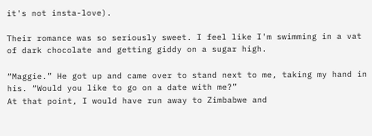it's not insta-love).

Their romance was so seriously sweet. I feel like I'm swimming in a vat of dark chocolate and getting giddy on a sugar high.

“Maggie.” He got up and came over to stand next to me, taking my hand in his. “Would you like to go on a date with me?”
At that point, I would have run away to Zimbabwe and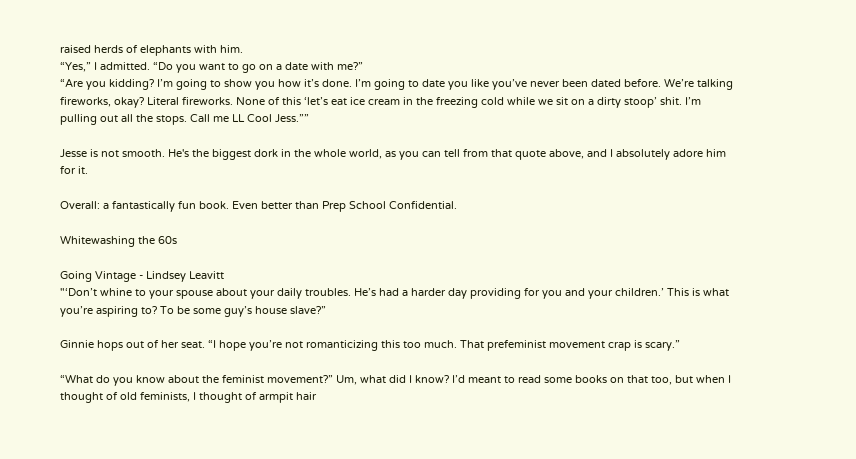raised herds of elephants with him.
“Yes,” I admitted. “Do you want to go on a date with me?”
“Are you kidding? I’m going to show you how it’s done. I’m going to date you like you’ve never been dated before. We’re talking fireworks, okay? Literal fireworks. None of this ‘let’s eat ice cream in the freezing cold while we sit on a dirty stoop’ shit. I’m pulling out all the stops. Call me LL Cool Jess.””

Jesse is not smooth. He's the biggest dork in the whole world, as you can tell from that quote above, and I absolutely adore him for it.

Overall: a fantastically fun book. Even better than Prep School Confidential.

Whitewashing the 60s

Going Vintage - Lindsey Leavitt
"‘Don’t whine to your spouse about your daily troubles. He’s had a harder day providing for you and your children.’ This is what you’re aspiring to? To be some guy’s house slave?”

Ginnie hops out of her seat. “I hope you’re not romanticizing this too much. That prefeminist movement crap is scary.”

“What do you know about the feminist movement?” Um, what did I know? I’d meant to read some books on that too, but when I thought of old feminists, I thought of armpit hair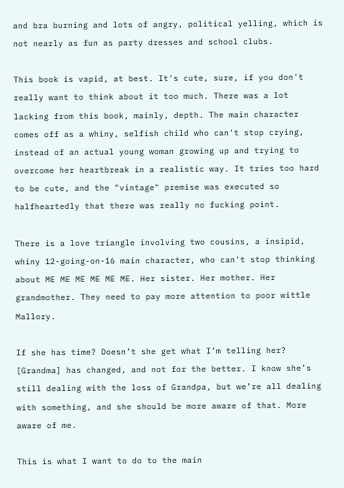and bra burning and lots of angry, political yelling, which is not nearly as fun as party dresses and school clubs.

This book is vapid, at best. It's cute, sure, if you don't really want to think about it too much. There was a lot lacking from this book, mainly, depth. The main character comes off as a whiny, selfish child who can't stop crying, instead of an actual young woman growing up and trying to overcome her heartbreak in a realistic way. It tries too hard to be cute, and the "vintage" premise was executed so halfheartedly that there was really no fucking point.

There is a love triangle involving two cousins, a insipid, whiny 12-going-on-16 main character, who can't stop thinking about ME ME ME ME ME ME. Her sister. Her mother. Her grandmother. They need to pay more attention to poor wittle Mallory.

If she has time? Doesn’t she get what I’m telling her? [Grandma] has changed, and not for the better. I know she’s still dealing with the loss of Grandpa, but we’re all dealing with something, and she should be more aware of that. More aware of me.

This is what I want to do to the main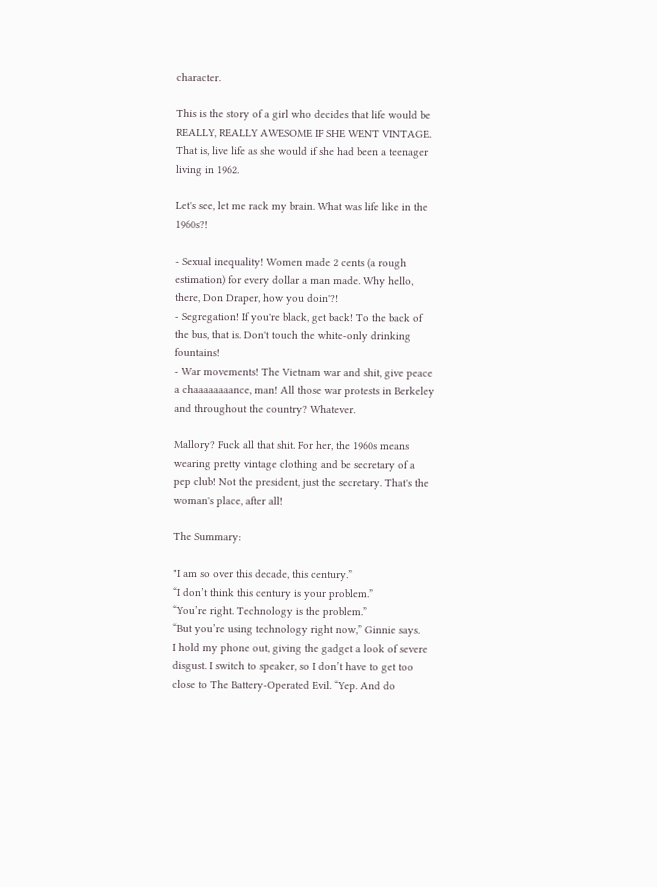character.

This is the story of a girl who decides that life would be REALLY, REALLY AWESOME IF SHE WENT VINTAGE. That is, live life as she would if she had been a teenager living in 1962.

Let's see, let me rack my brain. What was life like in the 1960s?!

- Sexual inequality! Women made 2 cents (a rough estimation) for every dollar a man made. Why hello, there, Don Draper, how you doin'?!
- Segregation! If you're black, get back! To the back of the bus, that is. Don't touch the white-only drinking fountains!
- War movements! The Vietnam war and shit, give peace a chaaaaaaaance, man! All those war protests in Berkeley and throughout the country? Whatever.

Mallory? Fuck all that shit. For her, the 1960s means wearing pretty vintage clothing and be secretary of a pep club! Not the president, just the secretary. That's the woman's place, after all!

The Summary:

"I am so over this decade, this century.”
“I don’t think this century is your problem.”
“You’re right. Technology is the problem.”
“But you’re using technology right now,” Ginnie says.
I hold my phone out, giving the gadget a look of severe disgust. I switch to speaker, so I don’t have to get too close to The Battery-Operated Evil. “Yep. And do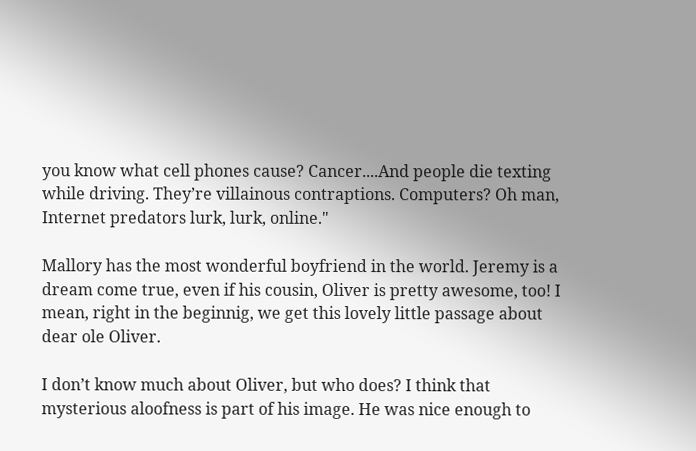you know what cell phones cause? Cancer....And people die texting while driving. They’re villainous contraptions. Computers? Oh man, Internet predators lurk, lurk, online."

Mallory has the most wonderful boyfriend in the world. Jeremy is a dream come true, even if his cousin, Oliver is pretty awesome, too! I mean, right in the beginnig, we get this lovely little passage about dear ole Oliver.

I don’t know much about Oliver, but who does? I think that mysterious aloofness is part of his image. He was nice enough to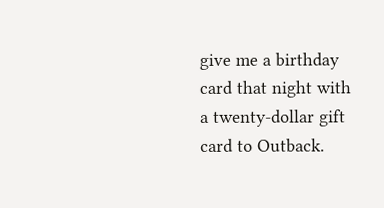give me a birthday card that night with a twenty-dollar gift card to Outback.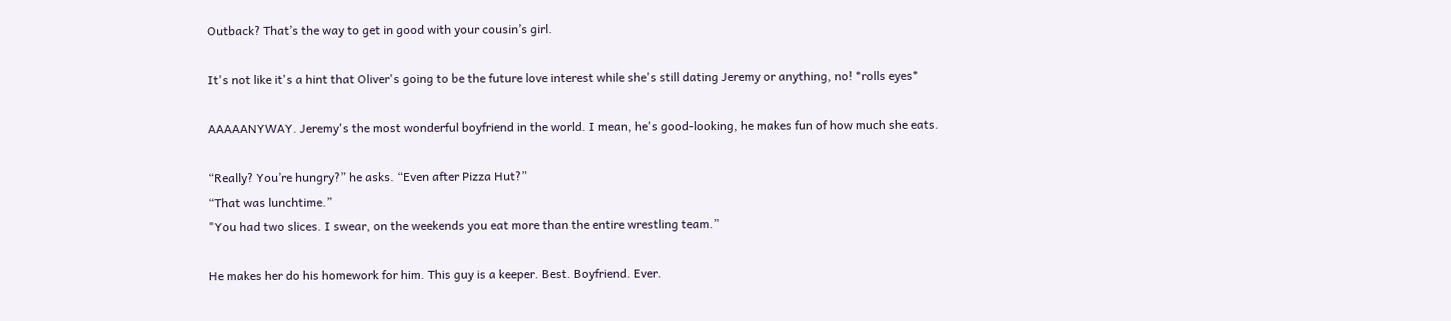Outback? That’s the way to get in good with your cousin’s girl.

It's not like it's a hint that Oliver's going to be the future love interest while she's still dating Jeremy or anything, no! *rolls eyes*

AAAAANYWAY. Jeremy's the most wonderful boyfriend in the world. I mean, he's good-looking, he makes fun of how much she eats.

“Really? You’re hungry?” he asks. “Even after Pizza Hut?”
“That was lunchtime.”
"You had two slices. I swear, on the weekends you eat more than the entire wrestling team.”

He makes her do his homework for him. This guy is a keeper. Best. Boyfriend. Ever.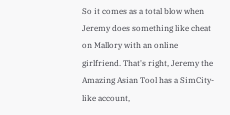So it comes as a total blow when Jeremy does something like cheat on Mallory with an online girlfriend. That's right, Jeremy the Amazing Asian Tool has a SimCity-like account,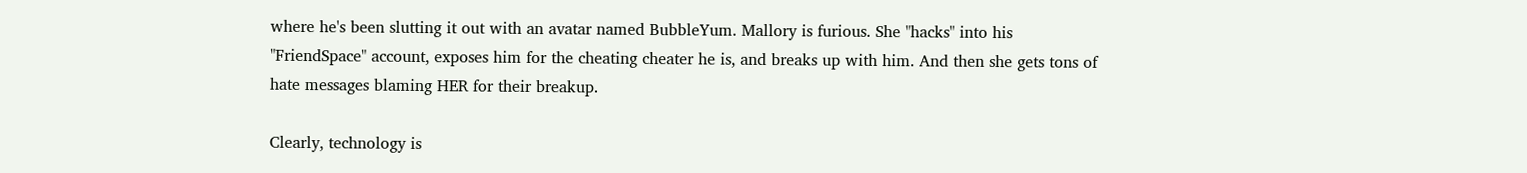where he's been slutting it out with an avatar named BubbleYum. Mallory is furious. She "hacks" into his "FriendSpace" account, exposes him for the cheating cheater he is, and breaks up with him. And then she gets tons of hate messages blaming HER for their breakup.

Clearly, technology is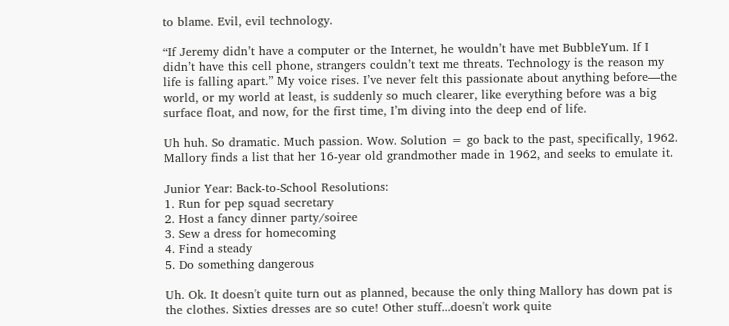to blame. Evil, evil technology.

“If Jeremy didn’t have a computer or the Internet, he wouldn’t have met BubbleYum. If I didn’t have this cell phone, strangers couldn’t text me threats. Technology is the reason my life is falling apart.” My voice rises. I’ve never felt this passionate about anything before—the world, or my world at least, is suddenly so much clearer, like everything before was a big surface float, and now, for the first time, I’m diving into the deep end of life.

Uh huh. So dramatic. Much passion. Wow. Solution = go back to the past, specifically, 1962. Mallory finds a list that her 16-year old grandmother made in 1962, and seeks to emulate it.

Junior Year: Back-to-School Resolutions:
1. Run for pep squad secretary
2. Host a fancy dinner party/soiree
3. Sew a dress for homecoming
4. Find a steady
5. Do something dangerous

Uh. Ok. It doesn't quite turn out as planned, because the only thing Mallory has down pat is the clothes. Sixties dresses are so cute! Other stuff...doesn't work quite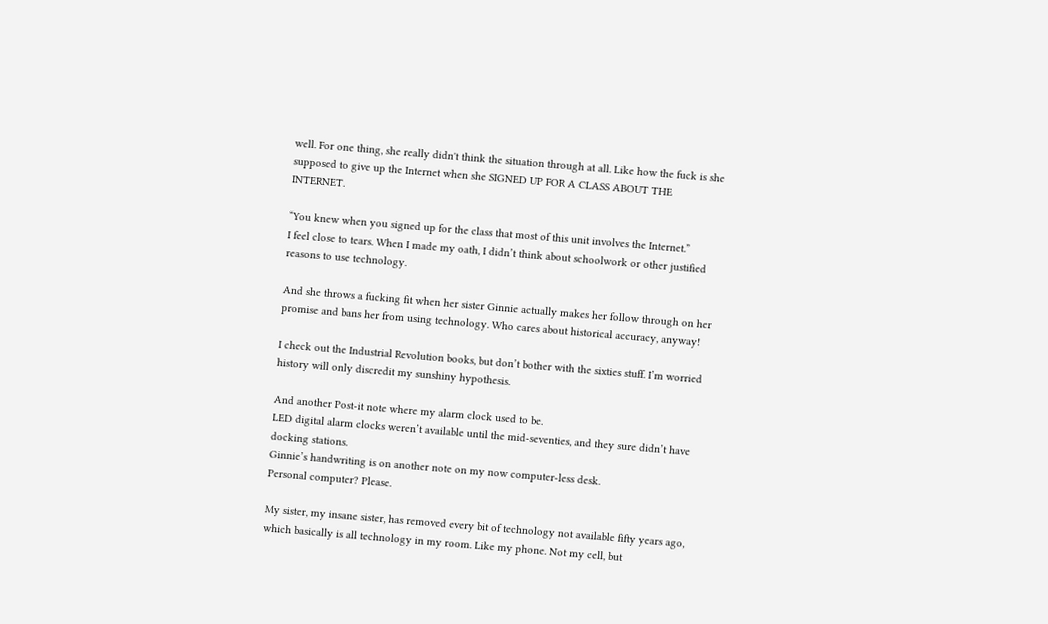well. For one thing, she really didn't think the situation through at all. Like how the fuck is she supposed to give up the Internet when she SIGNED UP FOR A CLASS ABOUT THE INTERNET.

“You knew when you signed up for the class that most of this unit involves the Internet.”
I feel close to tears. When I made my oath, I didn’t think about schoolwork or other justified reasons to use technology.

And she throws a fucking fit when her sister Ginnie actually makes her follow through on her promise and bans her from using technology. Who cares about historical accuracy, anyway!

I check out the Industrial Revolution books, but don’t bother with the sixties stuff. I’m worried history will only discredit my sunshiny hypothesis.

And another Post-it note where my alarm clock used to be.
LED digital alarm clocks weren’t available until the mid-seventies, and they sure didn’t have docking stations.
Ginnie’s handwriting is on another note on my now computer-less desk.
Personal computer? Please.

My sister, my insane sister, has removed every bit of technology not available fifty years ago, which basically is all technology in my room. Like my phone. Not my cell, but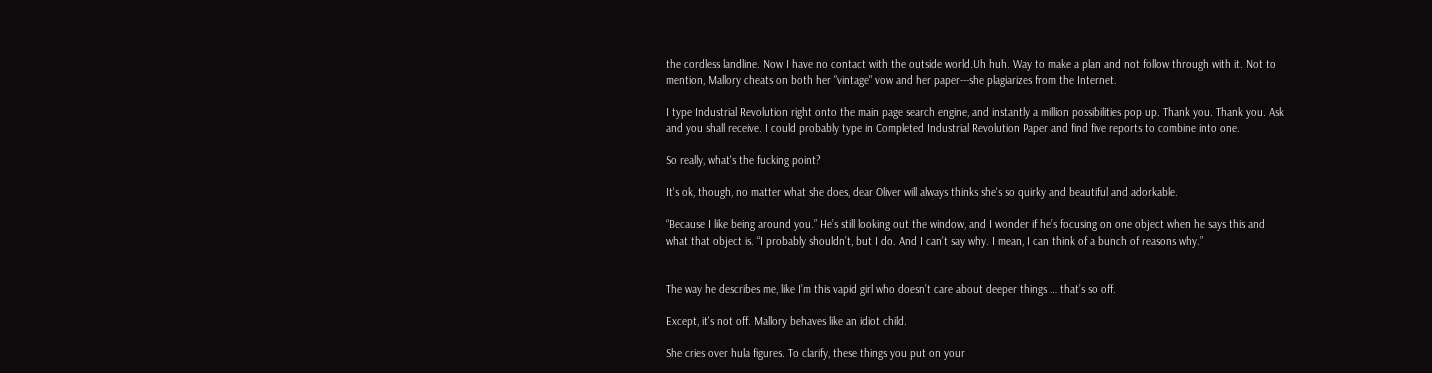the cordless landline. Now I have no contact with the outside world.Uh huh. Way to make a plan and not follow through with it. Not to mention, Mallory cheats on both her "vintage" vow and her paper---she plagiarizes from the Internet.

I type Industrial Revolution right onto the main page search engine, and instantly a million possibilities pop up. Thank you. Thank you. Ask and you shall receive. I could probably type in Completed Industrial Revolution Paper and find five reports to combine into one.

So really, what's the fucking point?

It's ok, though, no matter what she does, dear Oliver will always thinks she's so quirky and beautiful and adorkable.

“Because I like being around you.” He’s still looking out the window, and I wonder if he’s focusing on one object when he says this and what that object is. “I probably shouldn’t, but I do. And I can’t say why. I mean, I can think of a bunch of reasons why.”


The way he describes me, like I’m this vapid girl who doesn’t care about deeper things … that’s so off.

Except, it's not off. Mallory behaves like an idiot child.

She cries over hula figures. To clarify, these things you put on your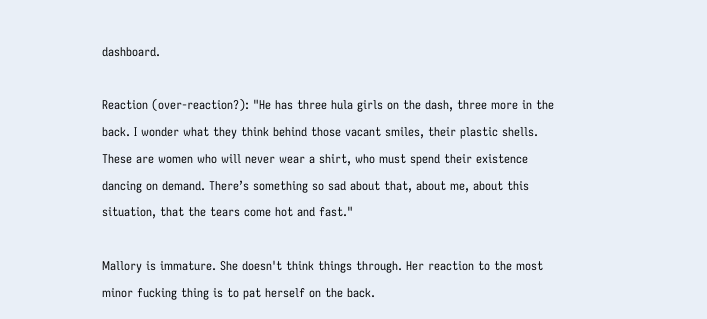dashboard.

Reaction (over-reaction?): "He has three hula girls on the dash, three more in the back. I wonder what they think behind those vacant smiles, their plastic shells. These are women who will never wear a shirt, who must spend their existence dancing on demand. There’s something so sad about that, about me, about this situation, that the tears come hot and fast."

Mallory is immature. She doesn't think things through. Her reaction to the most minor fucking thing is to pat herself on the back.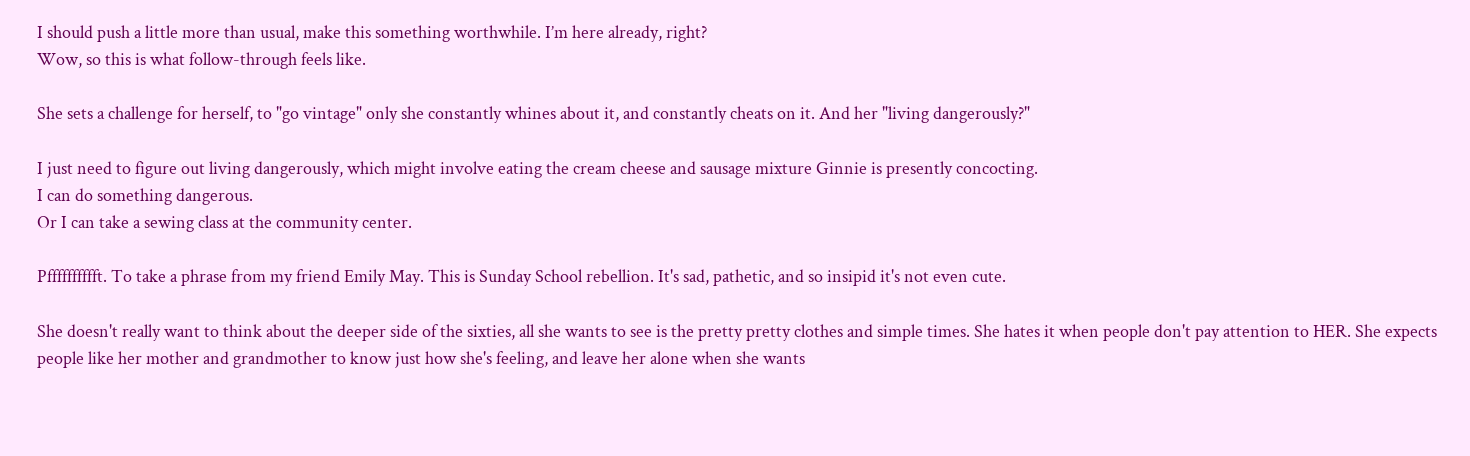I should push a little more than usual, make this something worthwhile. I’m here already, right?
Wow, so this is what follow-through feels like.

She sets a challenge for herself, to "go vintage" only she constantly whines about it, and constantly cheats on it. And her "living dangerously?"

I just need to figure out living dangerously, which might involve eating the cream cheese and sausage mixture Ginnie is presently concocting.
I can do something dangerous.
Or I can take a sewing class at the community center.

Pfffffffffft. To take a phrase from my friend Emily May. This is Sunday School rebellion. It's sad, pathetic, and so insipid it's not even cute.

She doesn't really want to think about the deeper side of the sixties, all she wants to see is the pretty pretty clothes and simple times. She hates it when people don't pay attention to HER. She expects people like her mother and grandmother to know just how she's feeling, and leave her alone when she wants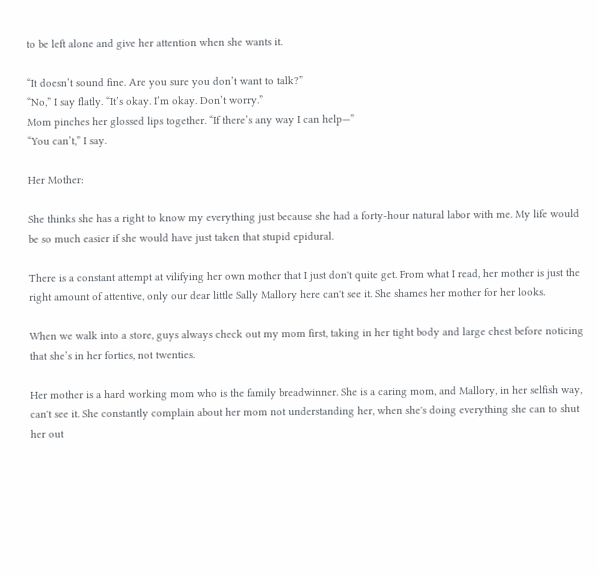to be left alone and give her attention when she wants it.

“It doesn’t sound fine. Are you sure you don’t want to talk?”
“No,” I say flatly. “It’s okay. I’m okay. Don’t worry.”
Mom pinches her glossed lips together. “If there’s any way I can help—”
“You can’t,” I say.

Her Mother:

She thinks she has a right to know my everything just because she had a forty-hour natural labor with me. My life would be so much easier if she would have just taken that stupid epidural.

There is a constant attempt at vilifying her own mother that I just don't quite get. From what I read, her mother is just the right amount of attentive, only our dear little Sally Mallory here can't see it. She shames her mother for her looks.

When we walk into a store, guys always check out my mom first, taking in her tight body and large chest before noticing that she’s in her forties, not twenties.

Her mother is a hard working mom who is the family breadwinner. She is a caring mom, and Mallory, in her selfish way, can't see it. She constantly complain about her mom not understanding her, when she's doing everything she can to shut her out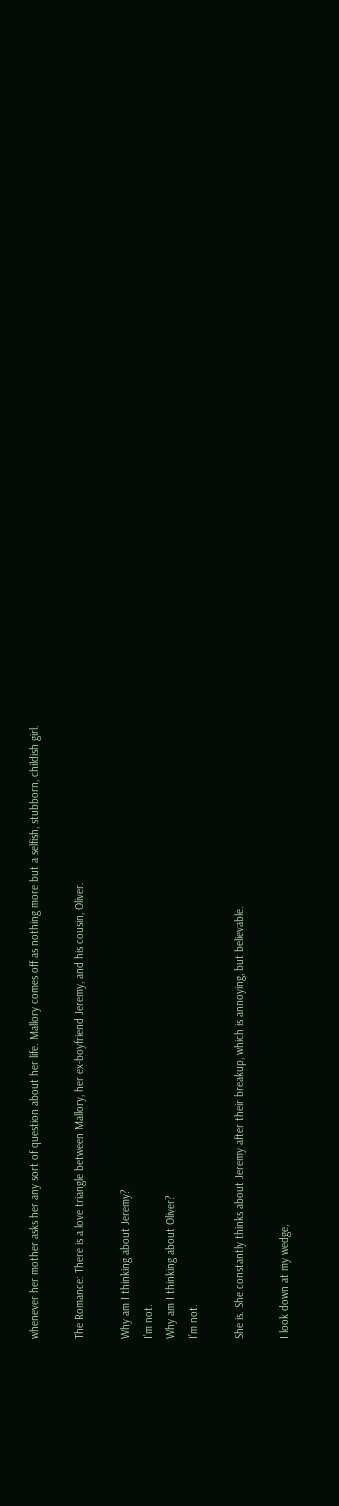whenever her mother asks her any sort of question about her life. Mallory comes off as nothing more but a selfish, stubborn, childish girl.

The Romance: There is a love triangle between Mallory, her ex-boyfriend Jeremy, and his cousin, Oliver.

Why am I thinking about Jeremy?
I’m not.
Why am I thinking about Oliver?
I’m not.

She is. She constantly thinks about Jeremy after their breakup, which is annoying, but believable.

I look down at my wedge,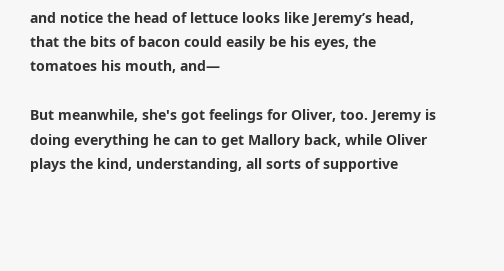and notice the head of lettuce looks like Jeremy’s head, that the bits of bacon could easily be his eyes, the tomatoes his mouth, and—

But meanwhile, she's got feelings for Oliver, too. Jeremy is doing everything he can to get Mallory back, while Oliver plays the kind, understanding, all sorts of supportive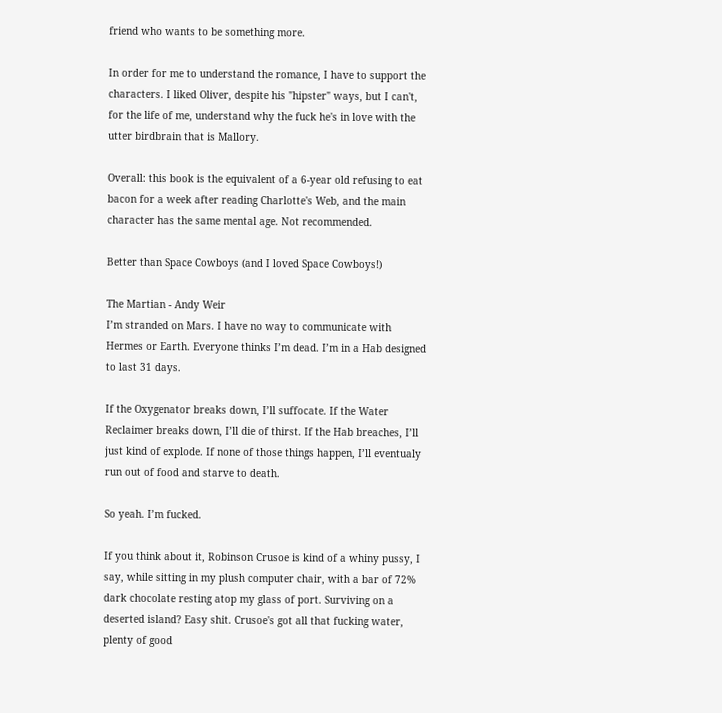friend who wants to be something more.

In order for me to understand the romance, I have to support the characters. I liked Oliver, despite his "hipster" ways, but I can't, for the life of me, understand why the fuck he's in love with the utter birdbrain that is Mallory.

Overall: this book is the equivalent of a 6-year old refusing to eat bacon for a week after reading Charlotte's Web, and the main character has the same mental age. Not recommended.

Better than Space Cowboys (and I loved Space Cowboys!)

The Martian - Andy Weir
I’m stranded on Mars. I have no way to communicate with Hermes or Earth. Everyone thinks I’m dead. I’m in a Hab designed to last 31 days.

If the Oxygenator breaks down, I’ll suffocate. If the Water Reclaimer breaks down, I’ll die of thirst. If the Hab breaches, I’ll just kind of explode. If none of those things happen, I’ll eventualy run out of food and starve to death.

So yeah. I’m fucked.

If you think about it, Robinson Crusoe is kind of a whiny pussy, I say, while sitting in my plush computer chair, with a bar of 72% dark chocolate resting atop my glass of port. Surviving on a deserted island? Easy shit. Crusoe's got all that fucking water, plenty of good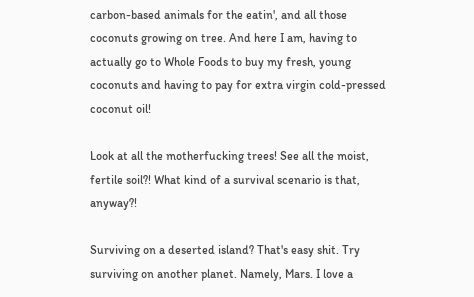carbon-based animals for the eatin', and all those coconuts growing on tree. And here I am, having to actually go to Whole Foods to buy my fresh, young coconuts and having to pay for extra virgin cold-pressed coconut oil!

Look at all the motherfucking trees! See all the moist, fertile soil?! What kind of a survival scenario is that, anyway?!

Surviving on a deserted island? That's easy shit. Try surviving on another planet. Namely, Mars. I love a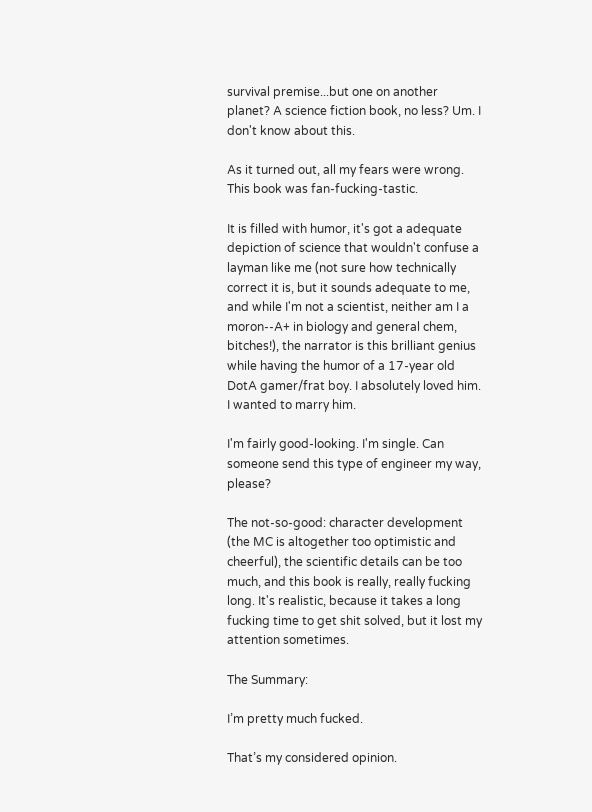survival premise...but one on another planet? A science fiction book, no less? Um. I don't know about this.

As it turned out, all my fears were wrong. This book was fan-fucking-tastic.

It is filled with humor, it's got a adequate depiction of science that wouldn't confuse a layman like me (not sure how technically correct it is, but it sounds adequate to me, and while I'm not a scientist, neither am I a moron--A+ in biology and general chem, bitches!), the narrator is this brilliant genius while having the humor of a 17-year old DotA gamer/frat boy. I absolutely loved him. I wanted to marry him.

I'm fairly good-looking. I'm single. Can someone send this type of engineer my way, please?

The not-so-good: character development (the MC is altogether too optimistic and cheerful), the scientific details can be too much, and this book is really, really fucking long. It's realistic, because it takes a long fucking time to get shit solved, but it lost my attention sometimes.

The Summary:

I’m pretty much fucked.

That’s my considered opinion.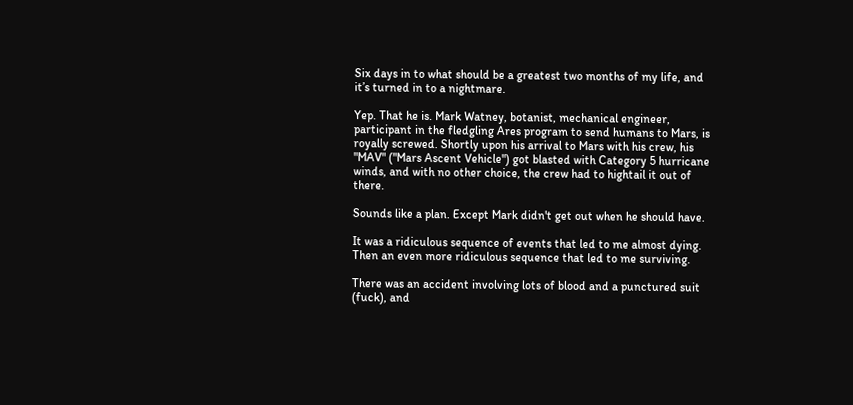Six days in to what should be a greatest two months of my life, and it’s turned in to a nightmare.

Yep. That he is. Mark Watney, botanist, mechanical engineer, participant in the fledgling Ares program to send humans to Mars, is royally screwed. Shortly upon his arrival to Mars with his crew, his "MAV" ("Mars Ascent Vehicle") got blasted with Category 5 hurricane winds, and with no other choice, the crew had to hightail it out of there.

Sounds like a plan. Except Mark didn't get out when he should have.

It was a ridiculous sequence of events that led to me almost dying. Then an even more ridiculous sequence that led to me surviving.

There was an accident involving lots of blood and a punctured suit (fuck), and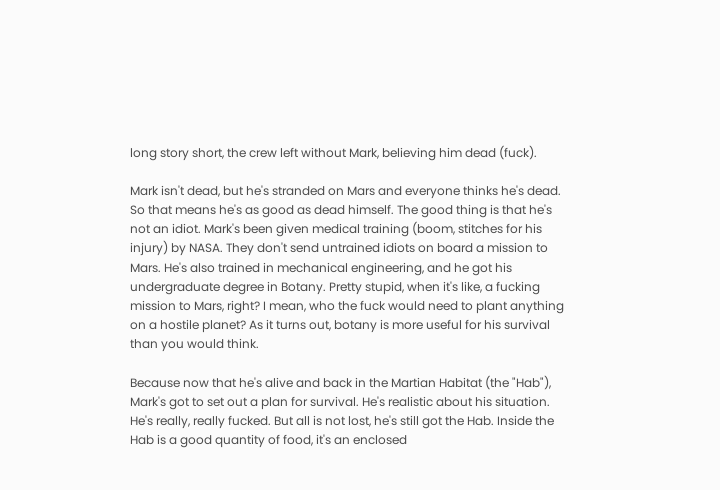long story short, the crew left without Mark, believing him dead (fuck).

Mark isn't dead, but he's stranded on Mars and everyone thinks he's dead. So that means he's as good as dead himself. The good thing is that he's not an idiot. Mark's been given medical training (boom, stitches for his injury) by NASA. They don't send untrained idiots on board a mission to Mars. He's also trained in mechanical engineering, and he got his undergraduate degree in Botany. Pretty stupid, when it's like, a fucking mission to Mars, right? I mean, who the fuck would need to plant anything on a hostile planet? As it turns out, botany is more useful for his survival than you would think.

Because now that he's alive and back in the Martian Habitat (the "Hab"), Mark's got to set out a plan for survival. He's realistic about his situation. He's really, really fucked. But all is not lost, he's still got the Hab. Inside the Hab is a good quantity of food, it's an enclosed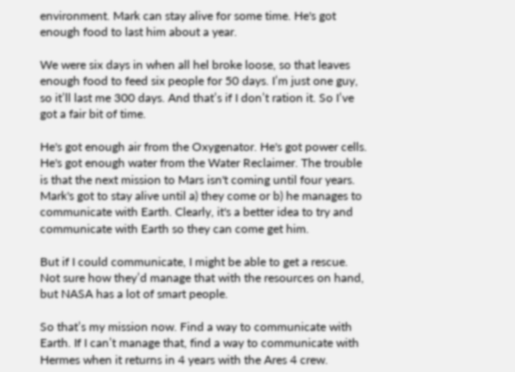environment. Mark can stay alive for some time. He's got enough food to last him about a year.

We were six days in when all hel broke loose, so that leaves enough food to feed six people for 50 days. I’m just one guy, so it’ll last me 300 days. And that’s if I don’t ration it. So I’ve got a fair bit of time.

He's got enough air from the Oxygenator. He's got power cells. He's got enough water from the Water Reclaimer. The trouble is that the next mission to Mars isn't coming until four years. Mark's got to stay alive until a) they come or b) he manages to communicate with Earth. Clearly, it's a better idea to try and communicate with Earth so they can come get him.

But if I could communicate, I might be able to get a rescue. Not sure how they’d manage that with the resources on hand, but NASA has a lot of smart people.

So that’s my mission now. Find a way to communicate with Earth. If I can’t manage that, find a way to communicate with Hermes when it returns in 4 years with the Ares 4 crew.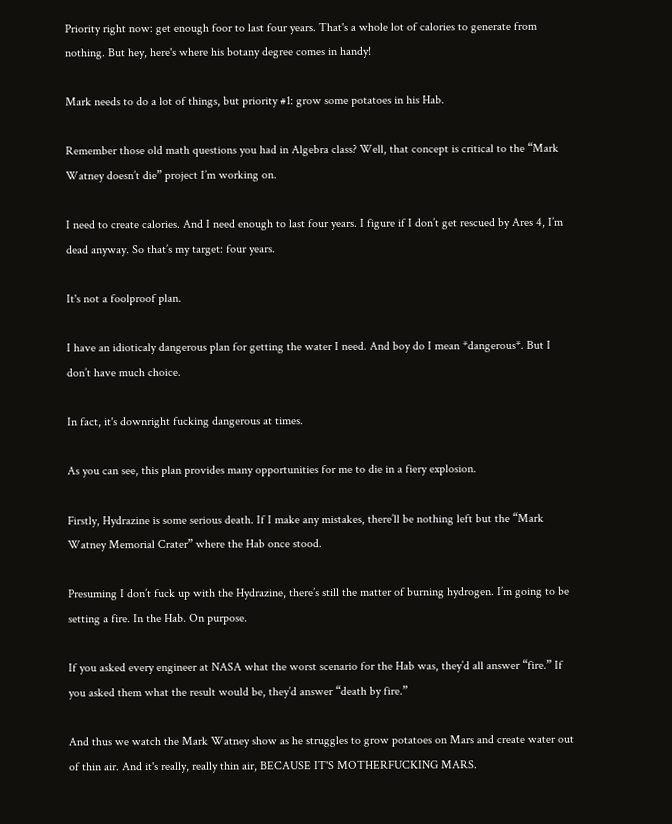Priority right now: get enough foor to last four years. That's a whole lot of calories to generate from nothing. But hey, here's where his botany degree comes in handy!

Mark needs to do a lot of things, but priority #1: grow some potatoes in his Hab.

Remember those old math questions you had in Algebra class? Well, that concept is critical to the “Mark Watney doesn’t die” project I’m working on.

I need to create calories. And I need enough to last four years. I figure if I don’t get rescued by Ares 4, I’m dead anyway. So that’s my target: four years.

It's not a foolproof plan.

I have an idioticaly dangerous plan for getting the water I need. And boy do I mean *dangerous*. But I don’t have much choice.

In fact, it's downright fucking dangerous at times.

As you can see, this plan provides many opportunities for me to die in a fiery explosion.

Firstly, Hydrazine is some serious death. If I make any mistakes, there’ll be nothing left but the “Mark Watney Memorial Crater” where the Hab once stood.

Presuming I don’t fuck up with the Hydrazine, there’s still the matter of burning hydrogen. I’m going to be setting a fire. In the Hab. On purpose.

If you asked every engineer at NASA what the worst scenario for the Hab was, they’d all answer “fire.” If you asked them what the result would be, they’d answer “death by fire.”

And thus we watch the Mark Watney show as he struggles to grow potatoes on Mars and create water out of thin air. And it's really, really thin air, BECAUSE IT'S MOTHERFUCKING MARS.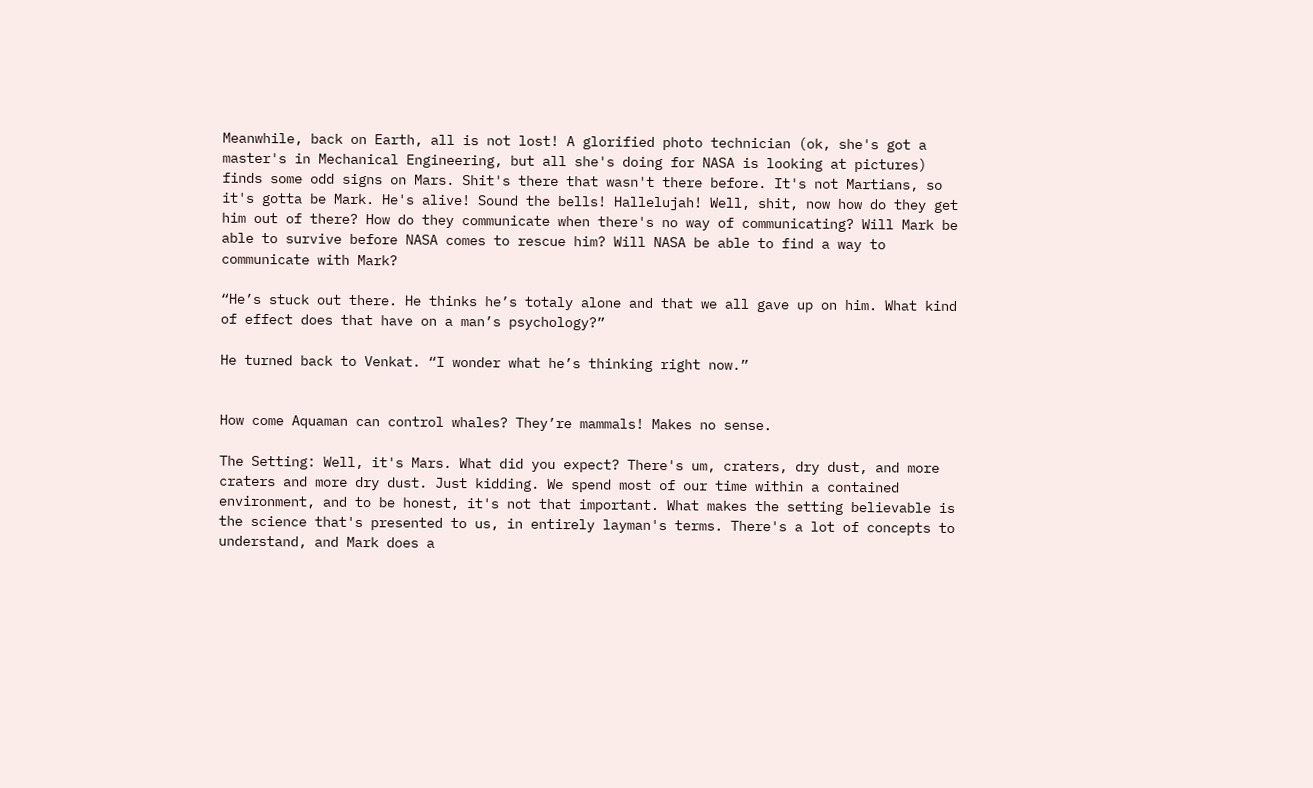Meanwhile, back on Earth, all is not lost! A glorified photo technician (ok, she's got a master's in Mechanical Engineering, but all she's doing for NASA is looking at pictures) finds some odd signs on Mars. Shit's there that wasn't there before. It's not Martians, so it's gotta be Mark. He's alive! Sound the bells! Hallelujah! Well, shit, now how do they get him out of there? How do they communicate when there's no way of communicating? Will Mark be able to survive before NASA comes to rescue him? Will NASA be able to find a way to communicate with Mark?

“He’s stuck out there. He thinks he’s totaly alone and that we all gave up on him. What kind of effect does that have on a man’s psychology?”

He turned back to Venkat. “I wonder what he’s thinking right now.”


How come Aquaman can control whales? They’re mammals! Makes no sense.

The Setting: Well, it's Mars. What did you expect? There's um, craters, dry dust, and more craters and more dry dust. Just kidding. We spend most of our time within a contained environment, and to be honest, it's not that important. What makes the setting believable is the science that's presented to us, in entirely layman's terms. There's a lot of concepts to understand, and Mark does a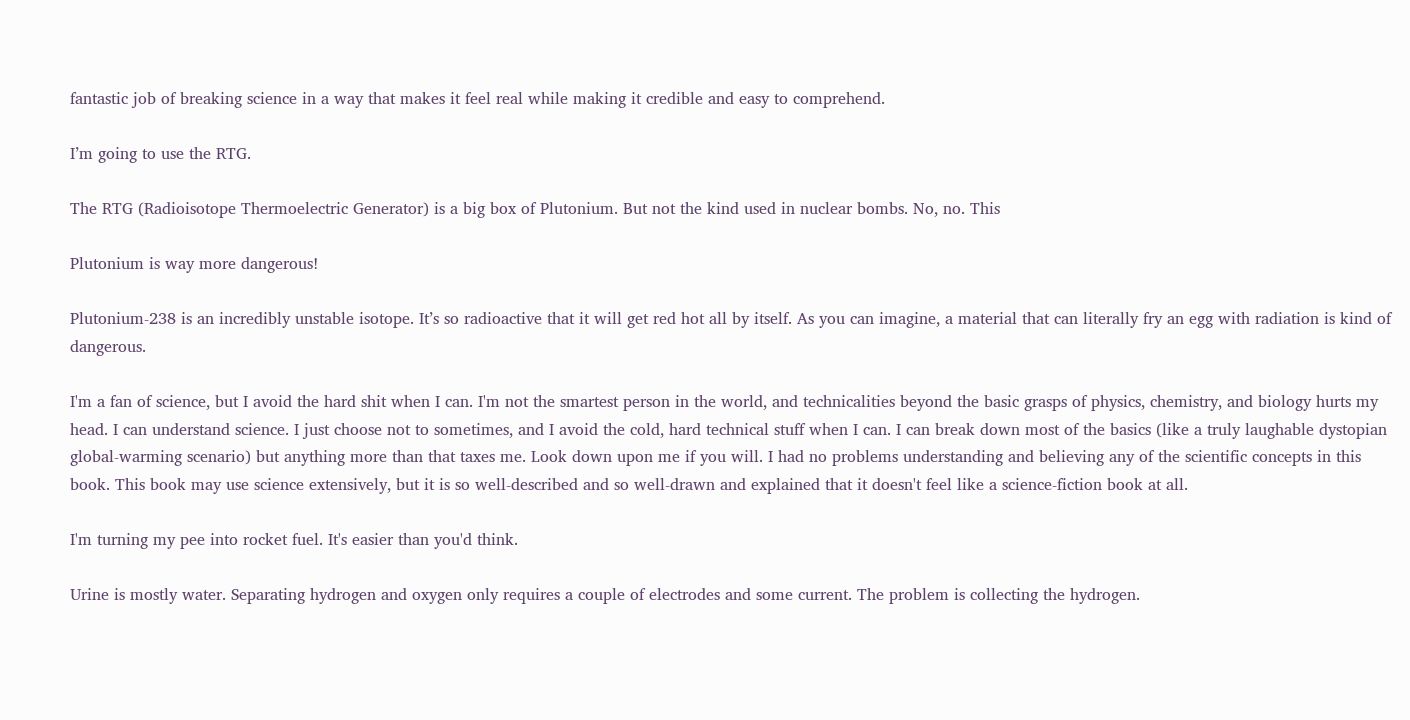fantastic job of breaking science in a way that makes it feel real while making it credible and easy to comprehend.

I’m going to use the RTG.

The RTG (Radioisotope Thermoelectric Generator) is a big box of Plutonium. But not the kind used in nuclear bombs. No, no. This

Plutonium is way more dangerous!

Plutonium-238 is an incredibly unstable isotope. It’s so radioactive that it will get red hot all by itself. As you can imagine, a material that can literally fry an egg with radiation is kind of dangerous.

I'm a fan of science, but I avoid the hard shit when I can. I'm not the smartest person in the world, and technicalities beyond the basic grasps of physics, chemistry, and biology hurts my head. I can understand science. I just choose not to sometimes, and I avoid the cold, hard technical stuff when I can. I can break down most of the basics (like a truly laughable dystopian global-warming scenario) but anything more than that taxes me. Look down upon me if you will. I had no problems understanding and believing any of the scientific concepts in this book. This book may use science extensively, but it is so well-described and so well-drawn and explained that it doesn't feel like a science-fiction book at all.

I'm turning my pee into rocket fuel. It's easier than you'd think.

Urine is mostly water. Separating hydrogen and oxygen only requires a couple of electrodes and some current. The problem is collecting the hydrogen.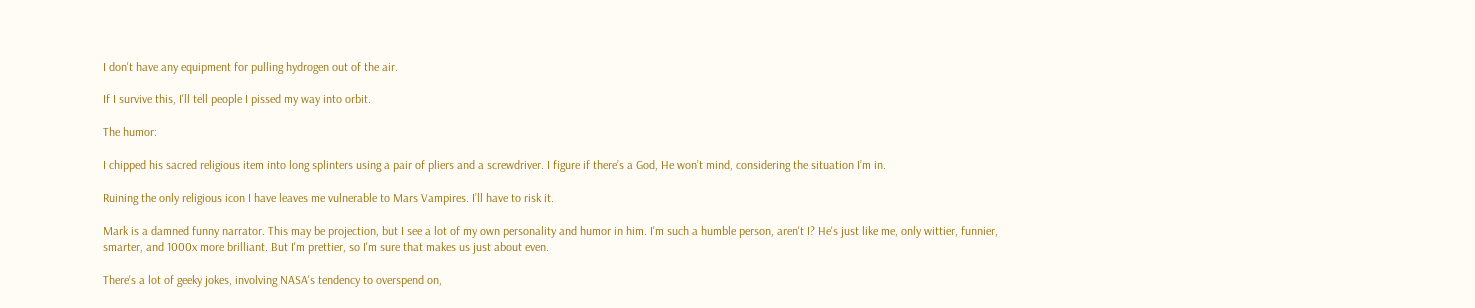I don't have any equipment for pulling hydrogen out of the air.

If I survive this, I'll tell people I pissed my way into orbit.

The humor:

I chipped his sacred religious item into long splinters using a pair of pliers and a screwdriver. I figure if there’s a God, He won’t mind, considering the situation I’m in.

Ruining the only religious icon I have leaves me vulnerable to Mars Vampires. I’ll have to risk it.

Mark is a damned funny narrator. This may be projection, but I see a lot of my own personality and humor in him. I'm such a humble person, aren't I? He's just like me, only wittier, funnier, smarter, and 1000x more brilliant. But I'm prettier, so I'm sure that makes us just about even.

There's a lot of geeky jokes, involving NASA's tendency to overspend on,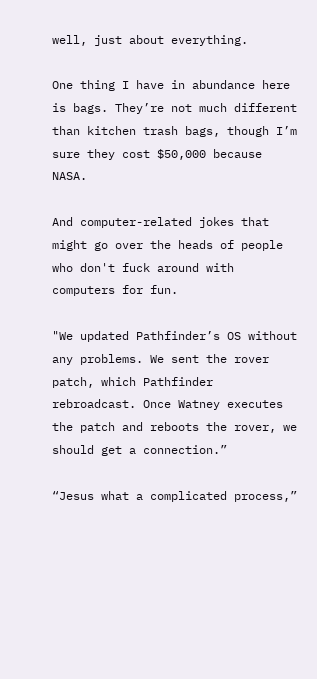well, just about everything.

One thing I have in abundance here is bags. They’re not much different than kitchen trash bags, though I’m sure they cost $50,000 because NASA.

And computer-related jokes that might go over the heads of people who don't fuck around with computers for fun.

"We updated Pathfinder’s OS without any problems. We sent the rover patch, which Pathfinder rebroadcast. Once Watney executes the patch and reboots the rover, we should get a connection.”

“Jesus what a complicated process,”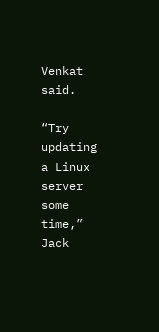Venkat said.

“Try updating a Linux server some time,” Jack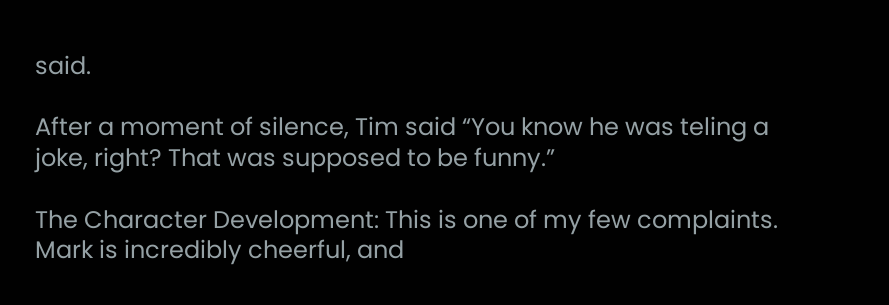said.

After a moment of silence, Tim said “You know he was teling a joke, right? That was supposed to be funny.”

The Character Development: This is one of my few complaints. Mark is incredibly cheerful, and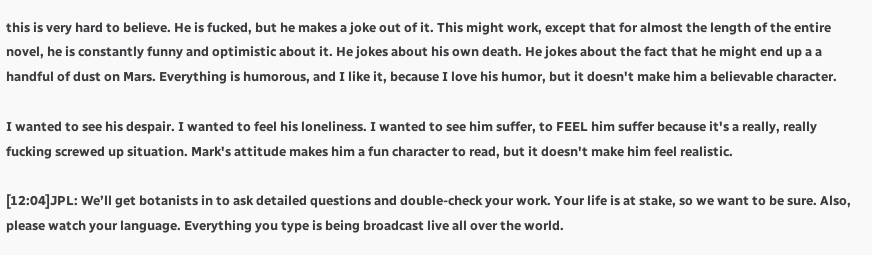this is very hard to believe. He is fucked, but he makes a joke out of it. This might work, except that for almost the length of the entire novel, he is constantly funny and optimistic about it. He jokes about his own death. He jokes about the fact that he might end up a a handful of dust on Mars. Everything is humorous, and I like it, because I love his humor, but it doesn't make him a believable character.

I wanted to see his despair. I wanted to feel his loneliness. I wanted to see him suffer, to FEEL him suffer because it's a really, really fucking screwed up situation. Mark's attitude makes him a fun character to read, but it doesn't make him feel realistic.

[12:04]JPL: We’ll get botanists in to ask detailed questions and double-check your work. Your life is at stake, so we want to be sure. Also, please watch your language. Everything you type is being broadcast live all over the world.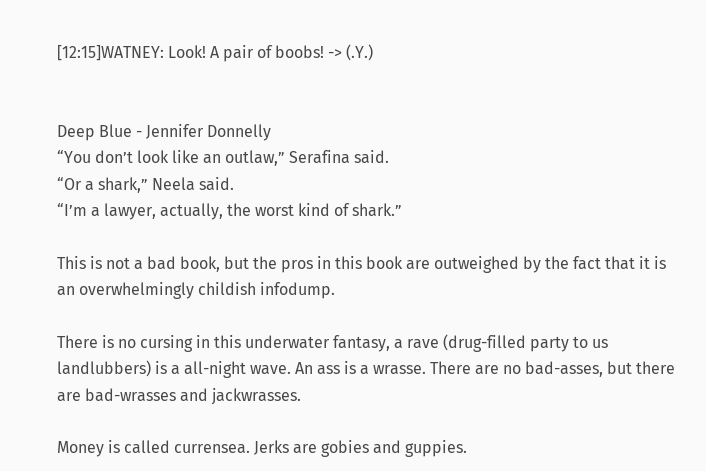[12:15]WATNEY: Look! A pair of boobs! -> (.Y.)


Deep Blue - Jennifer Donnelly
“You don’t look like an outlaw,” Serafina said.
“Or a shark,” Neela said.
“I’m a lawyer, actually, the worst kind of shark.”

This is not a bad book, but the pros in this book are outweighed by the fact that it is an overwhelmingly childish infodump.

There is no cursing in this underwater fantasy, a rave (drug-filled party to us landlubbers) is a all-night wave. An ass is a wrasse. There are no bad-asses, but there are bad-wrasses and jackwrasses.

Money is called currensea. Jerks are gobies and guppies.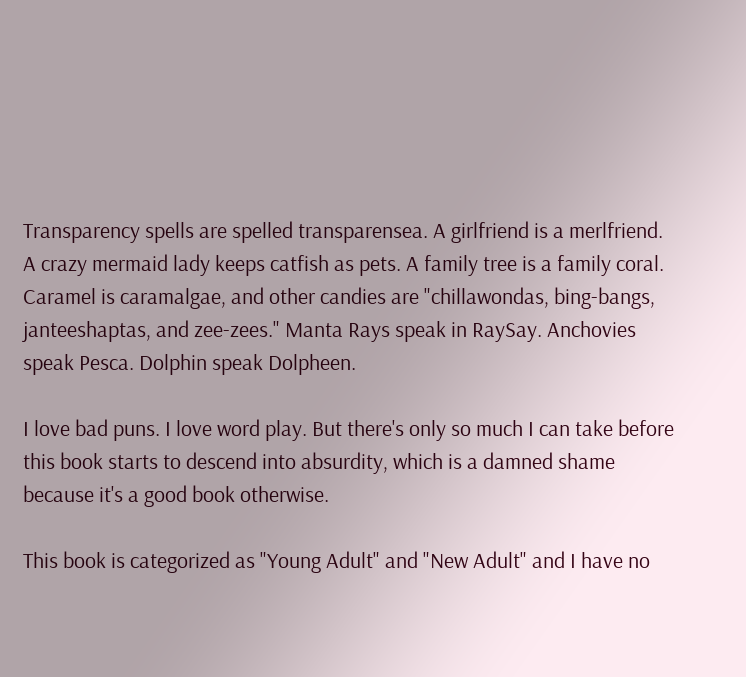Transparency spells are spelled transparensea. A girlfriend is a merlfriend. A crazy mermaid lady keeps catfish as pets. A family tree is a family coral. Caramel is caramalgae, and other candies are "chillawondas, bing-bangs, janteeshaptas, and zee-zees." Manta Rays speak in RaySay. Anchovies speak Pesca. Dolphin speak Dolpheen.

I love bad puns. I love word play. But there's only so much I can take before this book starts to descend into absurdity, which is a damned shame because it's a good book otherwise.

This book is categorized as "Young Adult" and "New Adult" and I have no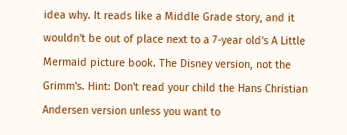idea why. It reads like a Middle Grade story, and it wouldn't be out of place next to a 7-year old's A Little Mermaid picture book. The Disney version, not the Grimm's. Hint: Don't read your child the Hans Christian Andersen version unless you want to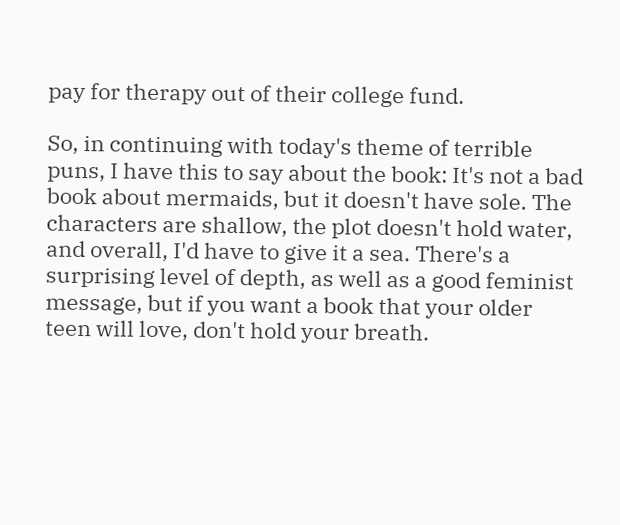pay for therapy out of their college fund.

So, in continuing with today's theme of terrible puns, I have this to say about the book: It's not a bad book about mermaids, but it doesn't have sole. The characters are shallow, the plot doesn't hold water, and overall, I'd have to give it a sea. There's a surprising level of depth, as well as a good feminist message, but if you want a book that your older teen will love, don't hold your breath.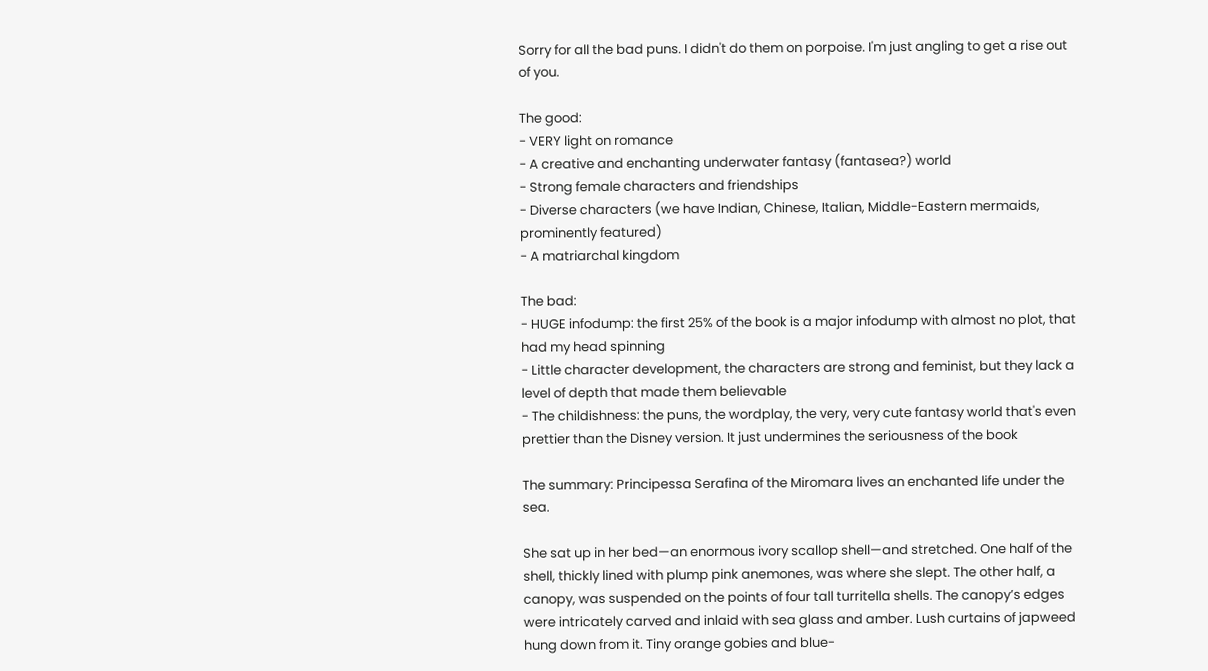Sorry for all the bad puns. I didn't do them on porpoise. I'm just angling to get a rise out of you.

The good:
- VERY light on romance
- A creative and enchanting underwater fantasy (fantasea?) world
- Strong female characters and friendships
- Diverse characters (we have Indian, Chinese, Italian, Middle-Eastern mermaids, prominently featured)
- A matriarchal kingdom

The bad:
- HUGE infodump: the first 25% of the book is a major infodump with almost no plot, that had my head spinning
- Little character development, the characters are strong and feminist, but they lack a level of depth that made them believable
- The childishness: the puns, the wordplay, the very, very cute fantasy world that's even prettier than the Disney version. It just undermines the seriousness of the book

The summary: Principessa Serafina of the Miromara lives an enchanted life under the sea.

She sat up in her bed—an enormous ivory scallop shell—and stretched. One half of the shell, thickly lined with plump pink anemones, was where she slept. The other half, a canopy, was suspended on the points of four tall turritella shells. The canopy’s edges were intricately carved and inlaid with sea glass and amber. Lush curtains of japweed hung down from it. Tiny orange gobies and blue-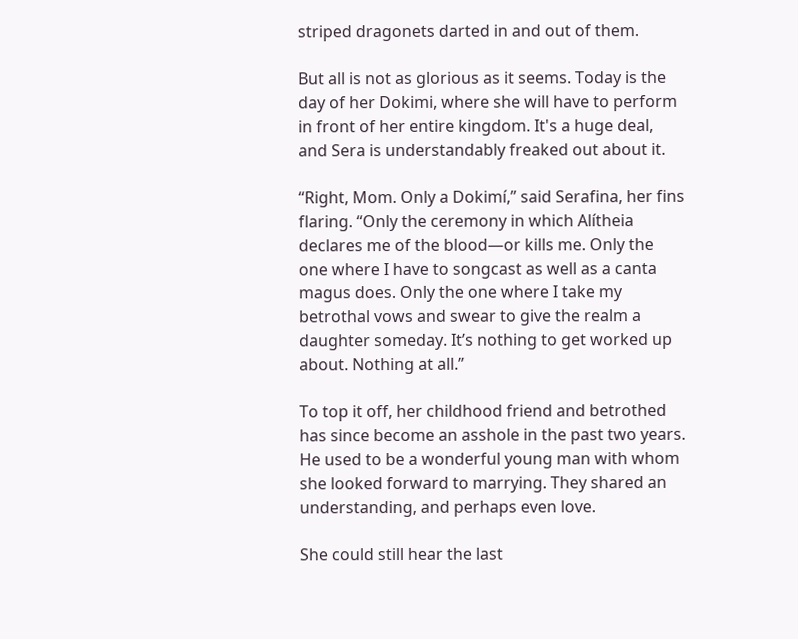striped dragonets darted in and out of them.

But all is not as glorious as it seems. Today is the day of her Dokimi, where she will have to perform in front of her entire kingdom. It's a huge deal, and Sera is understandably freaked out about it.

“Right, Mom. Only a Dokimí,” said Serafina, her fins flaring. “Only the ceremony in which Alítheia declares me of the blood—or kills me. Only the one where I have to songcast as well as a canta magus does. Only the one where I take my betrothal vows and swear to give the realm a daughter someday. It’s nothing to get worked up about. Nothing at all.”

To top it off, her childhood friend and betrothed has since become an asshole in the past two years. He used to be a wonderful young man with whom she looked forward to marrying. They shared an understanding, and perhaps even love.

She could still hear the last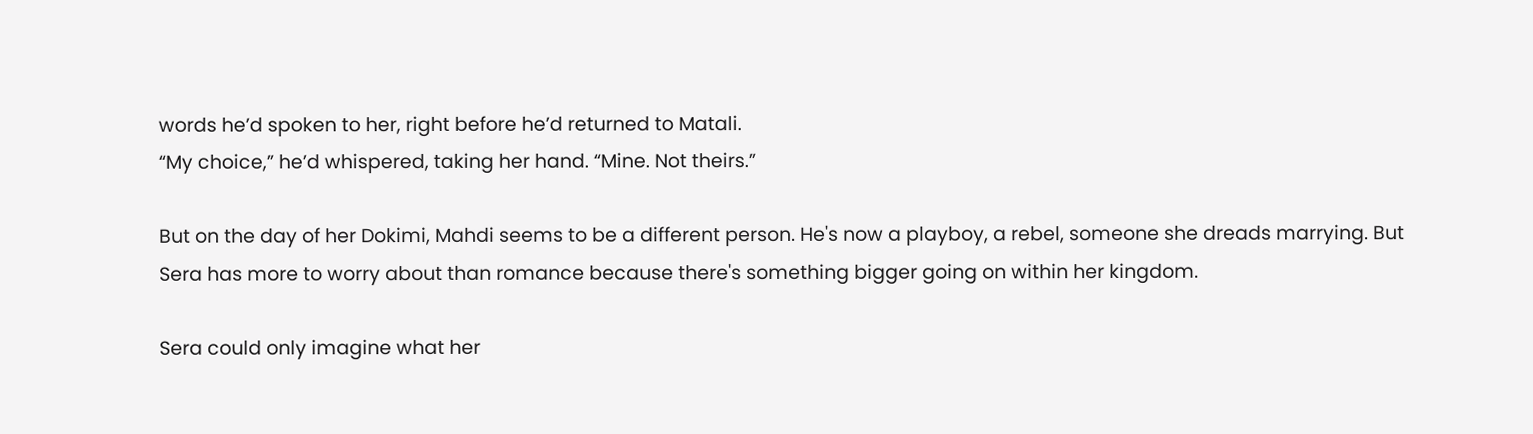words he’d spoken to her, right before he’d returned to Matali.
“My choice,” he’d whispered, taking her hand. “Mine. Not theirs.”

But on the day of her Dokimi, Mahdi seems to be a different person. He's now a playboy, a rebel, someone she dreads marrying. But Sera has more to worry about than romance because there's something bigger going on within her kingdom.

Sera could only imagine what her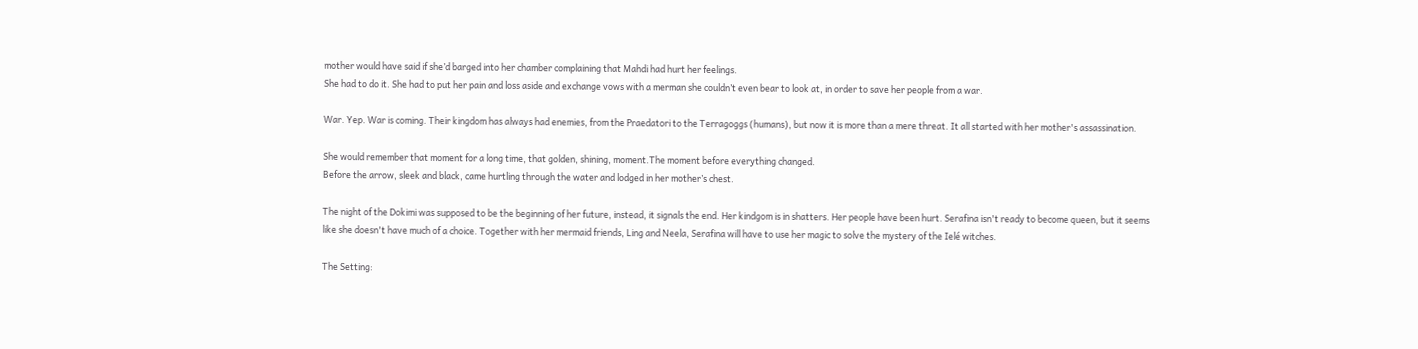mother would have said if she’d barged into her chamber complaining that Mahdi had hurt her feelings.
She had to do it. She had to put her pain and loss aside and exchange vows with a merman she couldn’t even bear to look at, in order to save her people from a war.

War. Yep. War is coming. Their kingdom has always had enemies, from the Praedatori to the Terragoggs (humans), but now it is more than a mere threat. It all started with her mother's assassination.

She would remember that moment for a long time, that golden, shining, moment.The moment before everything changed.
Before the arrow, sleek and black, came hurtling through the water and lodged in her mother’s chest.

The night of the Dokimi was supposed to be the beginning of her future, instead, it signals the end. Her kindgom is in shatters. Her people have been hurt. Serafina isn't ready to become queen, but it seems like she doesn't have much of a choice. Together with her mermaid friends, Ling and Neela, Serafina will have to use her magic to solve the mystery of the Ielé witches.

The Setting: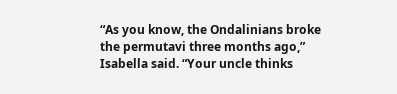“As you know, the Ondalinians broke the permutavi three months ago,” Isabella said. “Your uncle thinks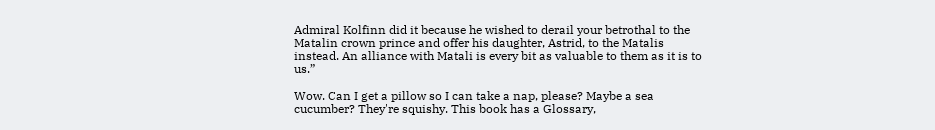Admiral Kolfinn did it because he wished to derail your betrothal to the Matalin crown prince and offer his daughter, Astrid, to the Matalis instead. An alliance with Matali is every bit as valuable to them as it is to us.”

Wow. Can I get a pillow so I can take a nap, please? Maybe a sea cucumber? They're squishy. This book has a Glossary,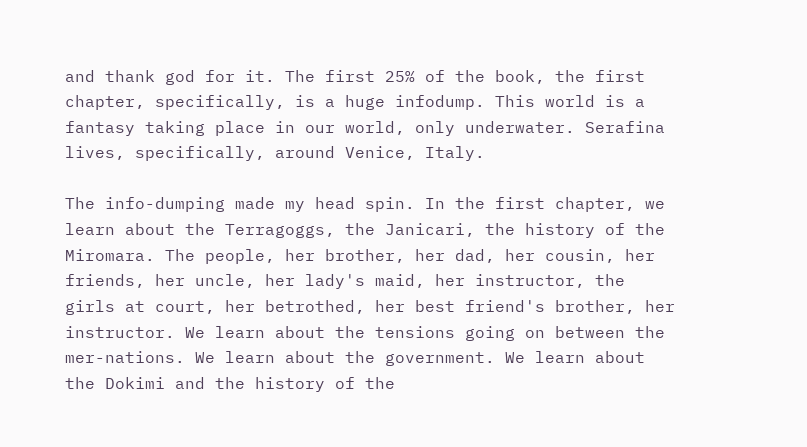and thank god for it. The first 25% of the book, the first chapter, specifically, is a huge infodump. This world is a fantasy taking place in our world, only underwater. Serafina lives, specifically, around Venice, Italy.

The info-dumping made my head spin. In the first chapter, we learn about the Terragoggs, the Janicari, the history of the Miromara. The people, her brother, her dad, her cousin, her friends, her uncle, her lady's maid, her instructor, the girls at court, her betrothed, her best friend's brother, her instructor. We learn about the tensions going on between the mer-nations. We learn about the government. We learn about the Dokimi and the history of the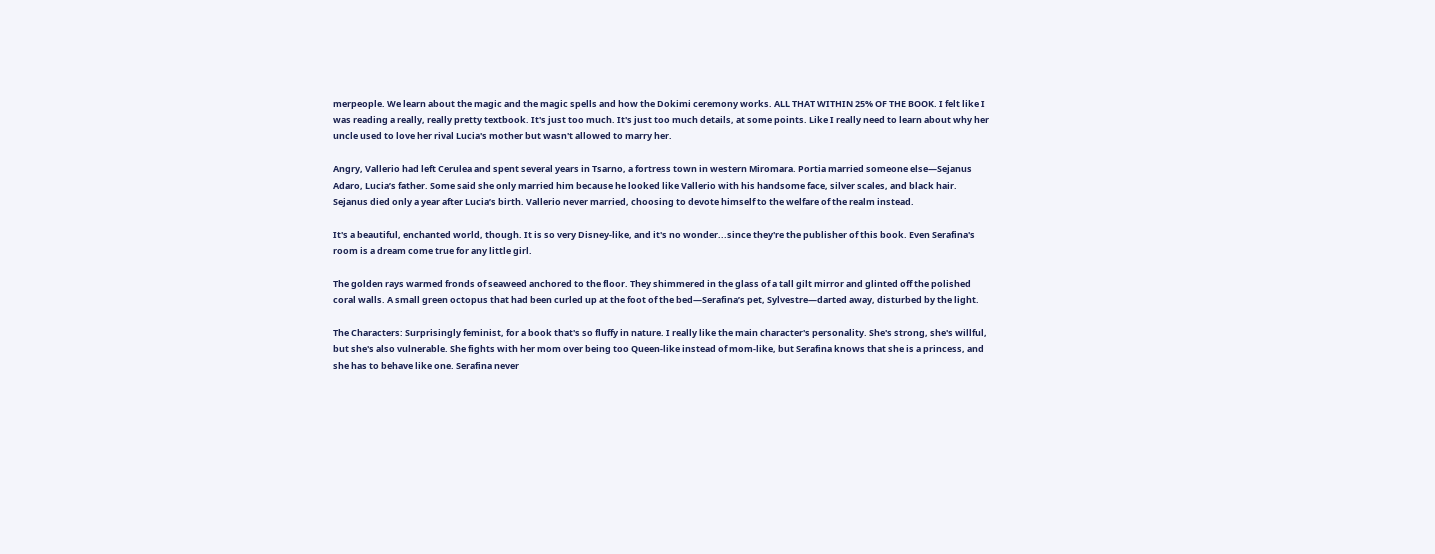merpeople. We learn about the magic and the magic spells and how the Dokimi ceremony works. ALL THAT WITHIN 25% OF THE BOOK. I felt like I was reading a really, really pretty textbook. It's just too much. It's just too much details, at some points. Like I really need to learn about why her uncle used to love her rival Lucia's mother but wasn't allowed to marry her.

Angry, Vallerio had left Cerulea and spent several years in Tsarno, a fortress town in western Miromara. Portia married someone else—Sejanus Adaro, Lucia’s father. Some said she only married him because he looked like Vallerio with his handsome face, silver scales, and black hair. Sejanus died only a year after Lucia’s birth. Vallerio never married, choosing to devote himself to the welfare of the realm instead.

It's a beautiful, enchanted world, though. It is so very Disney-like, and it's no wonder...since they're the publisher of this book. Even Serafina's room is a dream come true for any little girl.

The golden rays warmed fronds of seaweed anchored to the floor. They shimmered in the glass of a tall gilt mirror and glinted off the polished coral walls. A small green octopus that had been curled up at the foot of the bed—Serafina’s pet, Sylvestre—darted away, disturbed by the light.

The Characters: Surprisingly feminist, for a book that's so fluffy in nature. I really like the main character's personality. She's strong, she's willful, but she's also vulnerable. She fights with her mom over being too Queen-like instead of mom-like, but Serafina knows that she is a princess, and she has to behave like one. Serafina never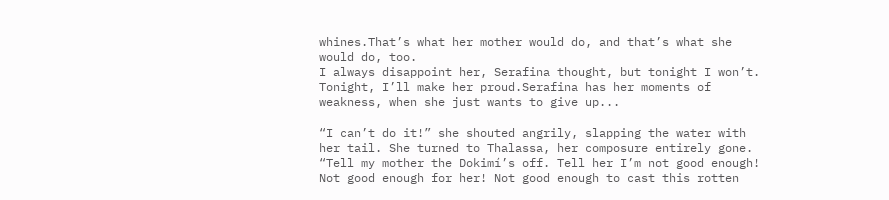whines.That’s what her mother would do, and that’s what she would do, too.
I always disappoint her, Serafina thought, but tonight I won’t. Tonight, I’ll make her proud.Serafina has her moments of weakness, when she just wants to give up...

“I can’t do it!” she shouted angrily, slapping the water with her tail. She turned to Thalassa, her composure entirely gone. “Tell my mother the Dokimí’s off. Tell her I’m not good enough! Not good enough for her! Not good enough to cast this rotten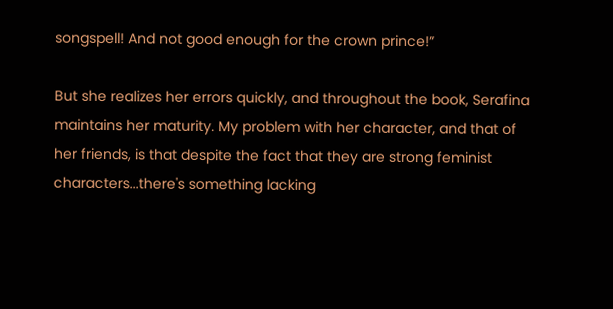songspell! And not good enough for the crown prince!”

But she realizes her errors quickly, and throughout the book, Serafina maintains her maturity. My problem with her character, and that of her friends, is that despite the fact that they are strong feminist characters...there's something lacking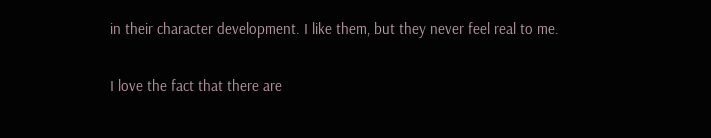in their character development. I like them, but they never feel real to me.

I love the fact that there are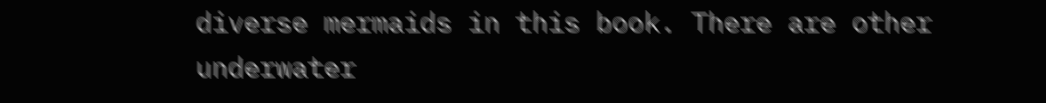diverse mermaids in this book. There are other underwater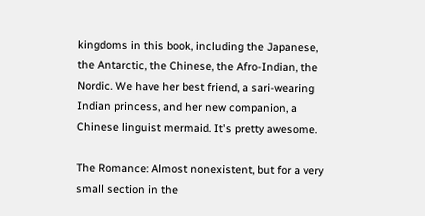kingdoms in this book, including the Japanese, the Antarctic, the Chinese, the Afro-Indian, the Nordic. We have her best friend, a sari-wearing Indian princess, and her new companion, a Chinese linguist mermaid. It's pretty awesome.

The Romance: Almost nonexistent, but for a very small section in the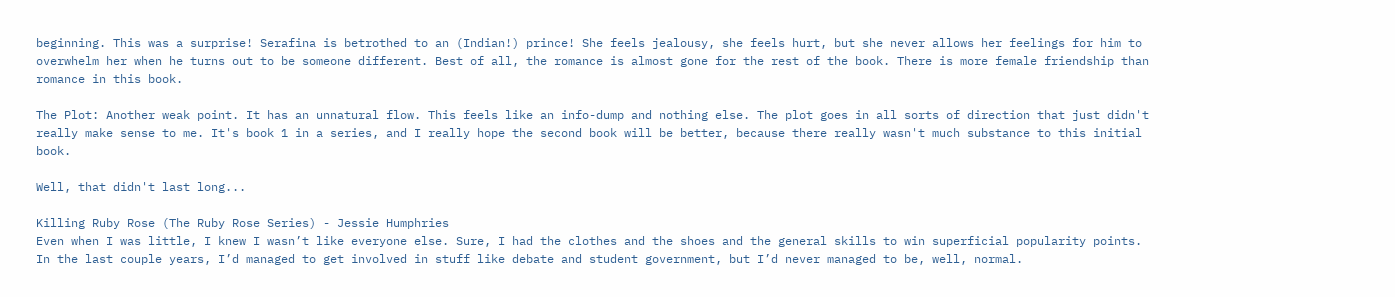beginning. This was a surprise! Serafina is betrothed to an (Indian!) prince! She feels jealousy, she feels hurt, but she never allows her feelings for him to overwhelm her when he turns out to be someone different. Best of all, the romance is almost gone for the rest of the book. There is more female friendship than romance in this book.

The Plot: Another weak point. It has an unnatural flow. This feels like an info-dump and nothing else. The plot goes in all sorts of direction that just didn't really make sense to me. It's book 1 in a series, and I really hope the second book will be better, because there really wasn't much substance to this initial book.

Well, that didn't last long...

Killing Ruby Rose (The Ruby Rose Series) - Jessie Humphries
Even when I was little, I knew I wasn’t like everyone else. Sure, I had the clothes and the shoes and the general skills to win superficial popularity points. In the last couple years, I’d managed to get involved in stuff like debate and student government, but I’d never managed to be, well, normal.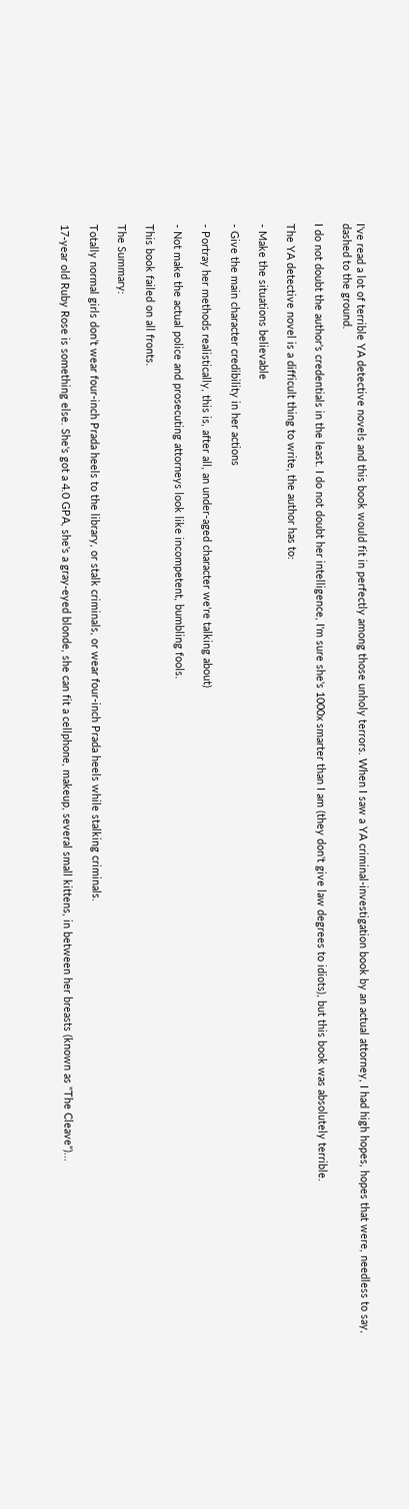I've read a lot of terrible YA detective novels and this book would fit in perfectly among those unholy terrors. When I saw a YA criminal-investigation book by an actual attorney, I had high hopes, hopes that were, needless to say, dashed to the ground.

I do not doubt the author's credentials in the least. I do not doubt her intelligence, I'm sure she's 1000x smarter than I am (they don't give law degrees to idiots), but this book was absolutely terrible.

The YA detective novel is a difficult thing to write, the author has to:

- Make the situations believable

- Give the main character credibility in her actions

- Portray her methods realistically, this is, after all, an under-aged character we're talking about)

- Not make the actual police and prosecuting attorneys look like incompetent, bumbling fools.

This book failed on all fronts.

The Summary:

Totally normal girls don’t wear four-inch Prada heels to the library, or stalk criminals, or wear four-inch Prada heels while stalking criminals.

17-year old Ruby Rose is something else. She's got a 4.0 GPA, she's a gray-eyed blonde, she can fit a cellphone, makeup, several small kittens, in between her breasts (known as "The Cleave")...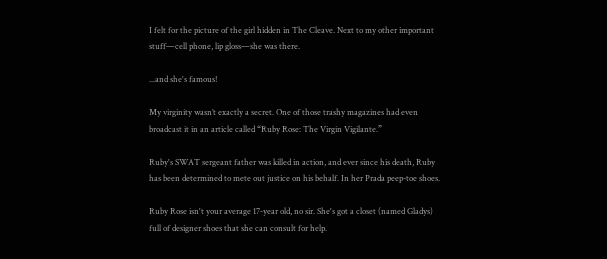I felt for the picture of the girl hidden in The Cleave. Next to my other important stuff—cell phone, lip gloss—she was there.

...and she's famous!

My virginity wasn’t exactly a secret. One of those trashy magazines had even broadcast it in an article called “Ruby Rose: The Virgin Vigilante.”

Ruby's SWAT sergeant father was killed in action, and ever since his death, Ruby has been determined to mete out justice on his behalf. In her Prada peep-toe shoes.

Ruby Rose isn't your average 17-year old, no sir. She's got a closet (named Gladys) full of designer shoes that she can consult for help.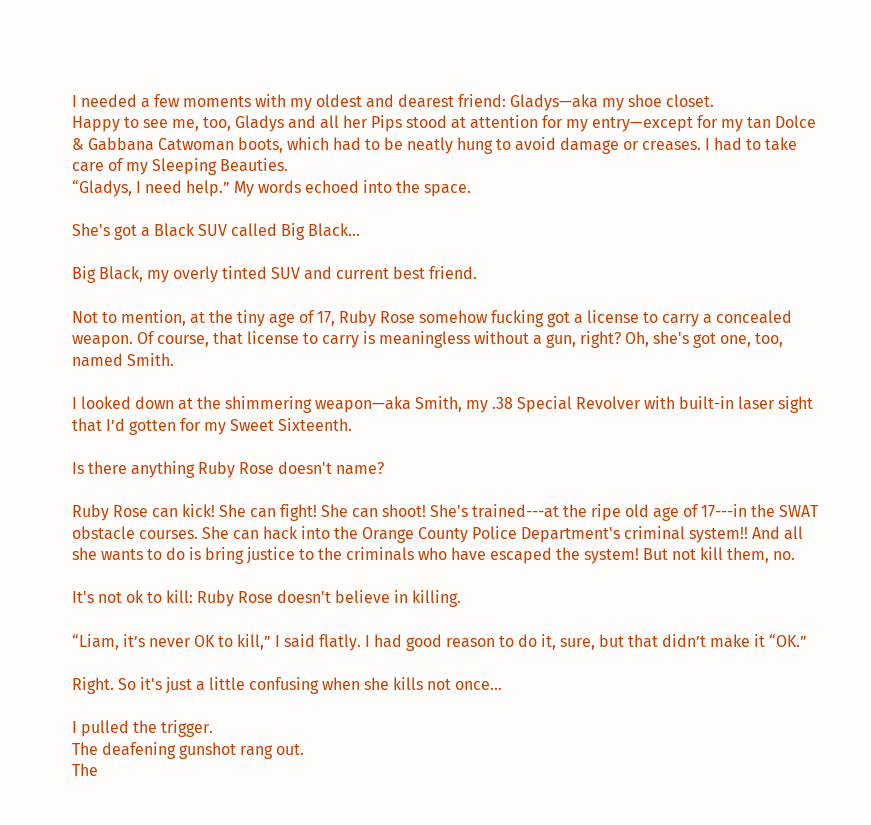I needed a few moments with my oldest and dearest friend: Gladys—aka my shoe closet.
Happy to see me, too, Gladys and all her Pips stood at attention for my entry—except for my tan Dolce & Gabbana Catwoman boots, which had to be neatly hung to avoid damage or creases. I had to take care of my Sleeping Beauties.
“Gladys, I need help.” My words echoed into the space.

She's got a Black SUV called Big Black...

Big Black, my overly tinted SUV and current best friend.

Not to mention, at the tiny age of 17, Ruby Rose somehow fucking got a license to carry a concealed weapon. Of course, that license to carry is meaningless without a gun, right? Oh, she's got one, too, named Smith.

I looked down at the shimmering weapon—aka Smith, my .38 Special Revolver with built-in laser sight that I’d gotten for my Sweet Sixteenth.

Is there anything Ruby Rose doesn't name?

Ruby Rose can kick! She can fight! She can shoot! She's trained---at the ripe old age of 17---in the SWAT obstacle courses. She can hack into the Orange County Police Department's criminal system!! And all she wants to do is bring justice to the criminals who have escaped the system! But not kill them, no.

It's not ok to kill: Ruby Rose doesn't believe in killing.

“Liam, it’s never OK to kill,” I said flatly. I had good reason to do it, sure, but that didn’t make it “OK.”

Right. So it's just a little confusing when she kills not once...

I pulled the trigger.
The deafening gunshot rang out.
The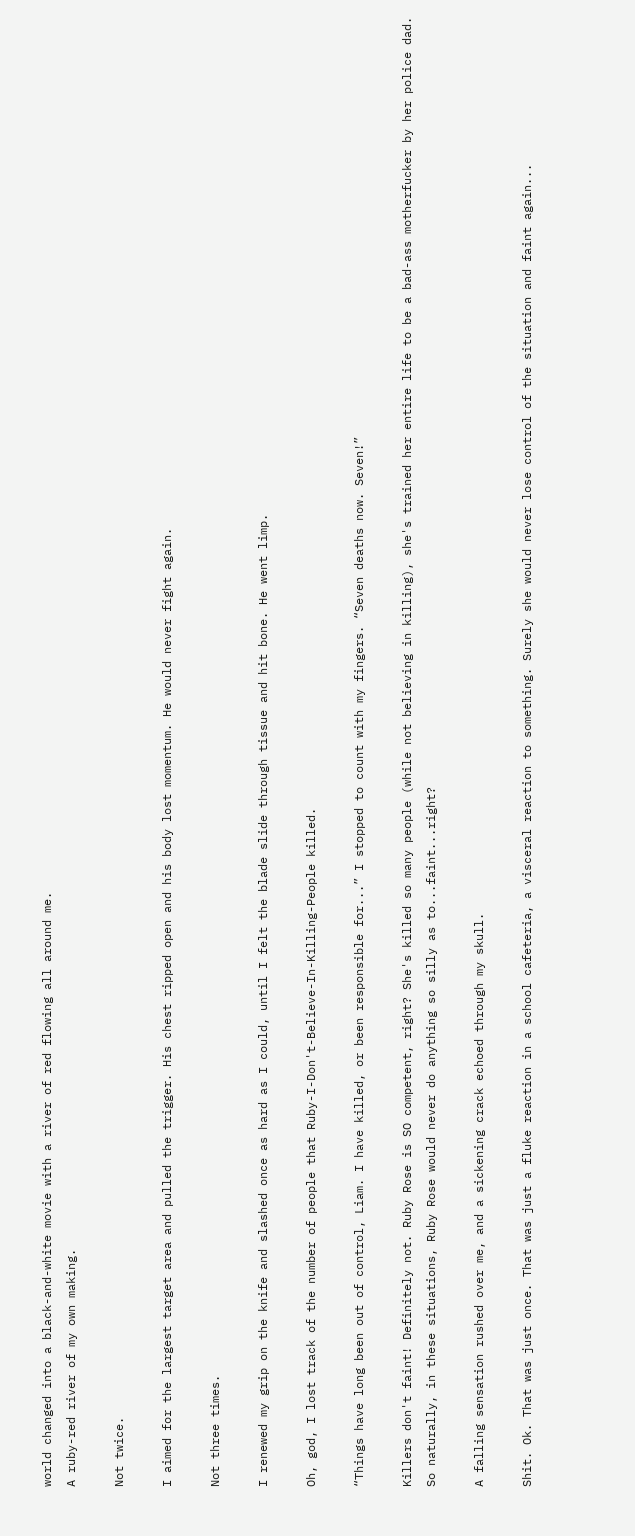world changed into a black-and-white movie with a river of red flowing all around me.
A ruby-red river of my own making.

Not twice.

I aimed for the largest target area and pulled the trigger. His chest ripped open and his body lost momentum. He would never fight again.

Not three times.

I renewed my grip on the knife and slashed once as hard as I could, until I felt the blade slide through tissue and hit bone. He went limp.

Oh, god, I lost track of the number of people that Ruby-I-Don't-Believe-In-Killing-People killed.

“Things have long been out of control, Liam. I have killed, or been responsible for...” I stopped to count with my fingers. “Seven deaths now. Seven!”

Killers don't faint! Definitely not. Ruby Rose is SO competent, right? She's killed so many people (while not believing in killing), she's trained her entire life to be a bad-ass motherfucker by her police dad. So naturally, in these situations, Ruby Rose would never do anything so silly as to...faint...right?

A falling sensation rushed over me, and a sickening crack echoed through my skull.

Shit. Ok. That was just once. That was just a fluke reaction in a school cafeteria, a visceral reaction to something. Surely she would never lose control of the situation and faint again...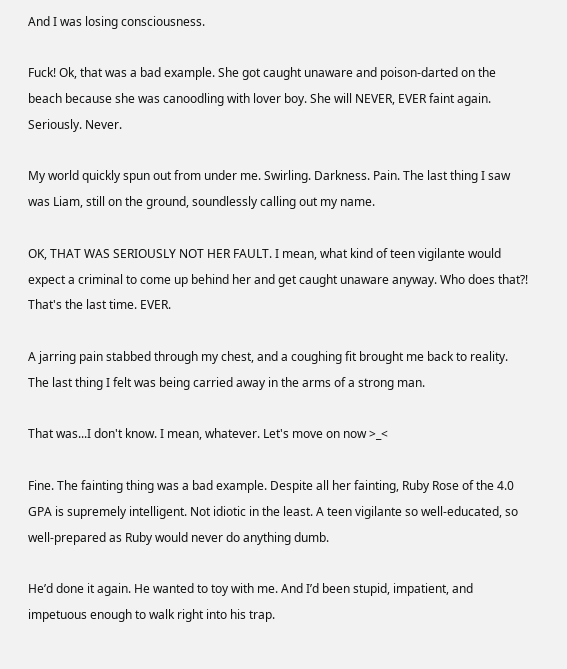And I was losing consciousness.

Fuck! Ok, that was a bad example. She got caught unaware and poison-darted on the beach because she was canoodling with lover boy. She will NEVER, EVER faint again. Seriously. Never.

My world quickly spun out from under me. Swirling. Darkness. Pain. The last thing I saw was Liam, still on the ground, soundlessly calling out my name.

OK, THAT WAS SERIOUSLY NOT HER FAULT. I mean, what kind of teen vigilante would expect a criminal to come up behind her and get caught unaware anyway. Who does that?! That's the last time. EVER.

A jarring pain stabbed through my chest, and a coughing fit brought me back to reality.
The last thing I felt was being carried away in the arms of a strong man.

That was...I don't know. I mean, whatever. Let's move on now >_<

Fine. The fainting thing was a bad example. Despite all her fainting, Ruby Rose of the 4.0 GPA is supremely intelligent. Not idiotic in the least. A teen vigilante so well-educated, so well-prepared as Ruby would never do anything dumb.

He’d done it again. He wanted to toy with me. And I’d been stupid, impatient, and impetuous enough to walk right into his trap.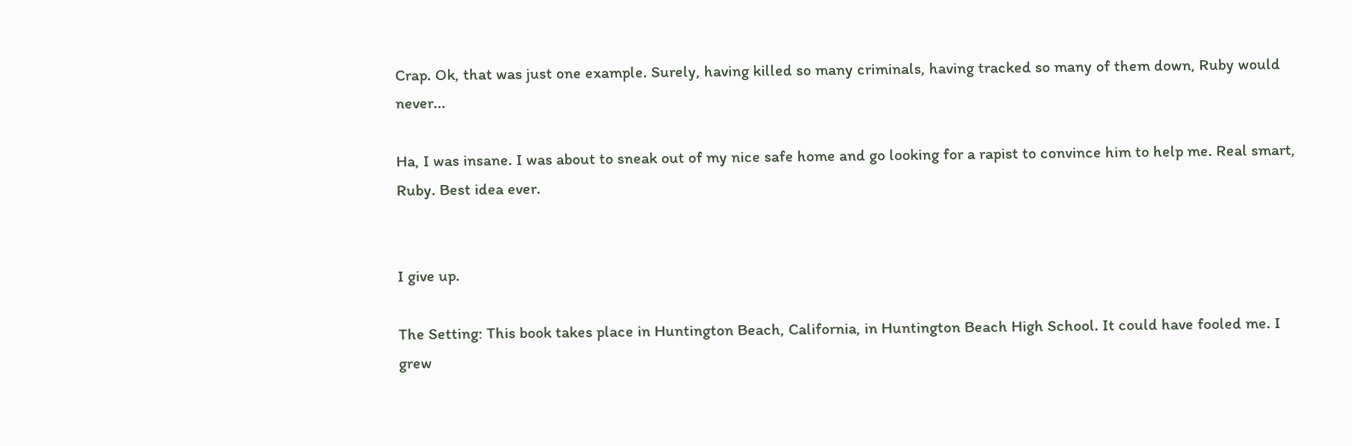Crap. Ok, that was just one example. Surely, having killed so many criminals, having tracked so many of them down, Ruby would never...

Ha, I was insane. I was about to sneak out of my nice safe home and go looking for a rapist to convince him to help me. Real smart, Ruby. Best idea ever.


I give up.

The Setting: This book takes place in Huntington Beach, California, in Huntington Beach High School. It could have fooled me. I grew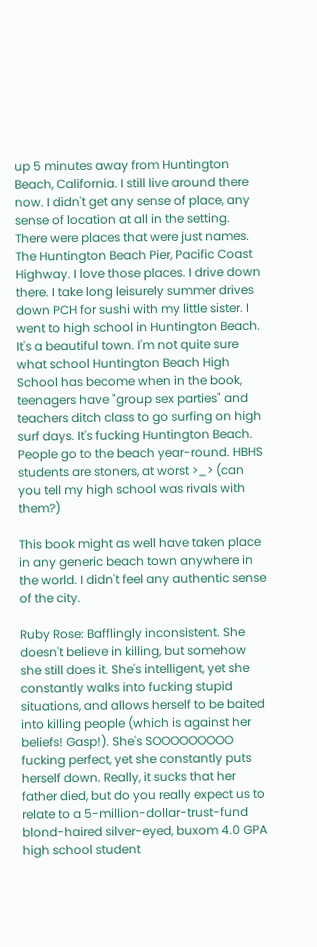up 5 minutes away from Huntington Beach, California. I still live around there now. I didn't get any sense of place, any sense of location at all in the setting. There were places that were just names. The Huntington Beach Pier, Pacific Coast Highway. I love those places. I drive down there. I take long leisurely summer drives down PCH for sushi with my little sister. I went to high school in Huntington Beach. It's a beautiful town. I'm not quite sure what school Huntington Beach High School has become when in the book, teenagers have "group sex parties" and teachers ditch class to go surfing on high surf days. It's fucking Huntington Beach. People go to the beach year-round. HBHS students are stoners, at worst >_> (can you tell my high school was rivals with them?)

This book might as well have taken place in any generic beach town anywhere in the world. I didn't feel any authentic sense of the city.

Ruby Rose: Bafflingly inconsistent. She doesn't believe in killing, but somehow she still does it. She's intelligent, yet she constantly walks into fucking stupid situations, and allows herself to be baited into killing people (which is against her beliefs! Gasp!). She's SOOOOOOOOO fucking perfect, yet she constantly puts herself down. Really, it sucks that her father died, but do you really expect us to relate to a 5-million-dollar-trust-fund blond-haired silver-eyed, buxom 4.0 GPA high school student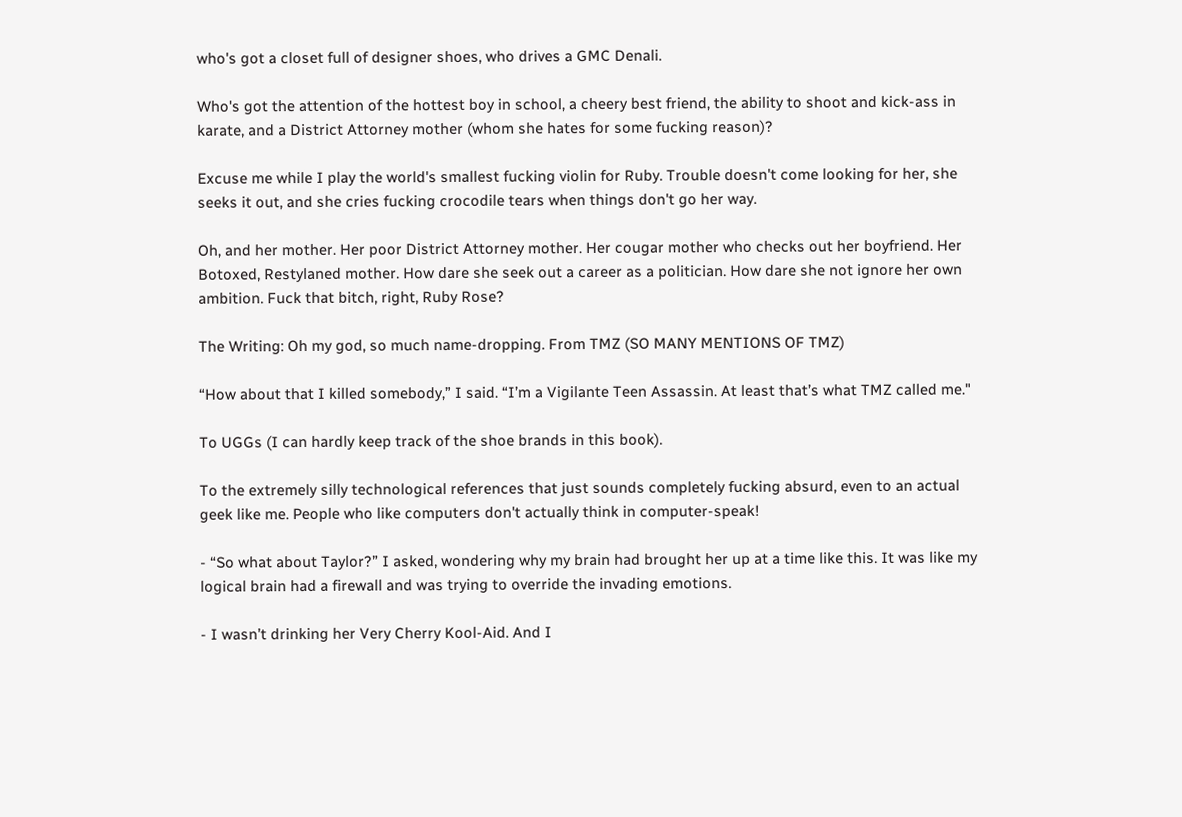who's got a closet full of designer shoes, who drives a GMC Denali.

Who's got the attention of the hottest boy in school, a cheery best friend, the ability to shoot and kick-ass in karate, and a District Attorney mother (whom she hates for some fucking reason)?

Excuse me while I play the world's smallest fucking violin for Ruby. Trouble doesn't come looking for her, she seeks it out, and she cries fucking crocodile tears when things don't go her way.

Oh, and her mother. Her poor District Attorney mother. Her cougar mother who checks out her boyfriend. Her Botoxed, Restylaned mother. How dare she seek out a career as a politician. How dare she not ignore her own ambition. Fuck that bitch, right, Ruby Rose?

The Writing: Oh my god, so much name-dropping. From TMZ (SO MANY MENTIONS OF TMZ)

“How about that I killed somebody,” I said. “I’m a Vigilante Teen Assassin. At least that’s what TMZ called me."

To UGGs (I can hardly keep track of the shoe brands in this book).

To the extremely silly technological references that just sounds completely fucking absurd, even to an actual geek like me. People who like computers don't actually think in computer-speak!

- “So what about Taylor?” I asked, wondering why my brain had brought her up at a time like this. It was like my logical brain had a firewall and was trying to override the invading emotions.

- I wasn’t drinking her Very Cherry Kool-Aid. And I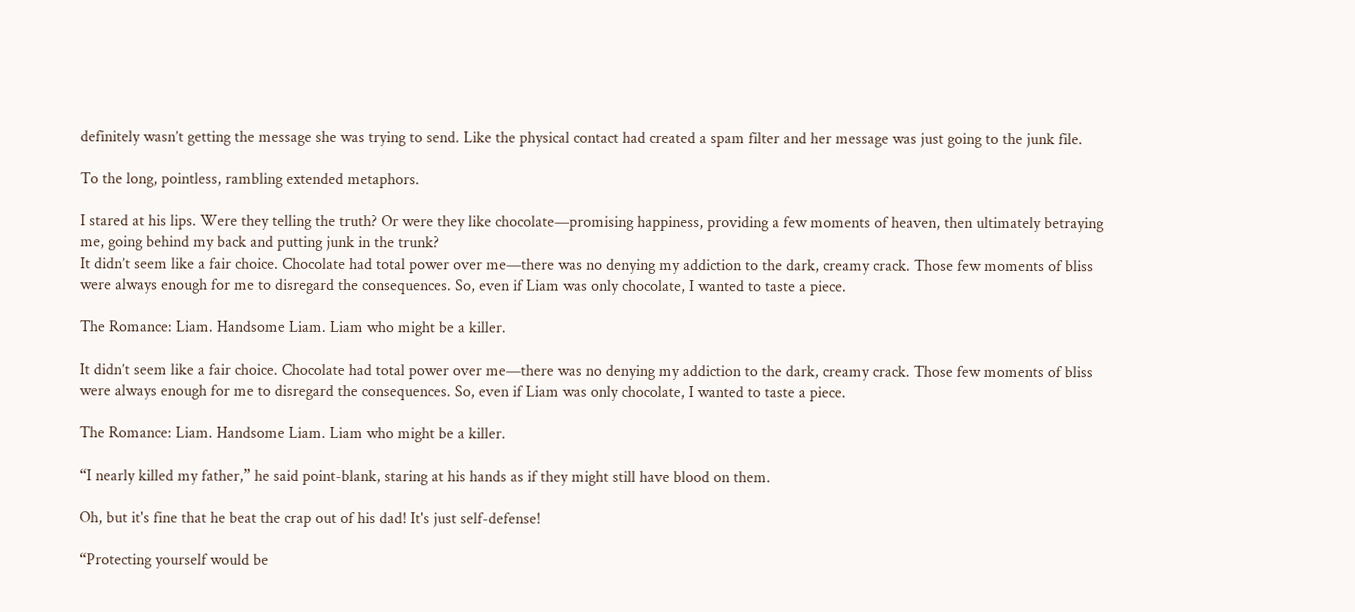definitely wasn’t getting the message she was trying to send. Like the physical contact had created a spam filter and her message was just going to the junk file.

To the long, pointless, rambling extended metaphors.

I stared at his lips. Were they telling the truth? Or were they like chocolate—promising happiness, providing a few moments of heaven, then ultimately betraying me, going behind my back and putting junk in the trunk?
It didn’t seem like a fair choice. Chocolate had total power over me—there was no denying my addiction to the dark, creamy crack. Those few moments of bliss were always enough for me to disregard the consequences. So, even if Liam was only chocolate, I wanted to taste a piece.

The Romance: Liam. Handsome Liam. Liam who might be a killer.

It didn’t seem like a fair choice. Chocolate had total power over me—there was no denying my addiction to the dark, creamy crack. Those few moments of bliss were always enough for me to disregard the consequences. So, even if Liam was only chocolate, I wanted to taste a piece.

The Romance: Liam. Handsome Liam. Liam who might be a killer.

“I nearly killed my father,” he said point-blank, staring at his hands as if they might still have blood on them.

Oh, but it's fine that he beat the crap out of his dad! It's just self-defense!

“Protecting yourself would be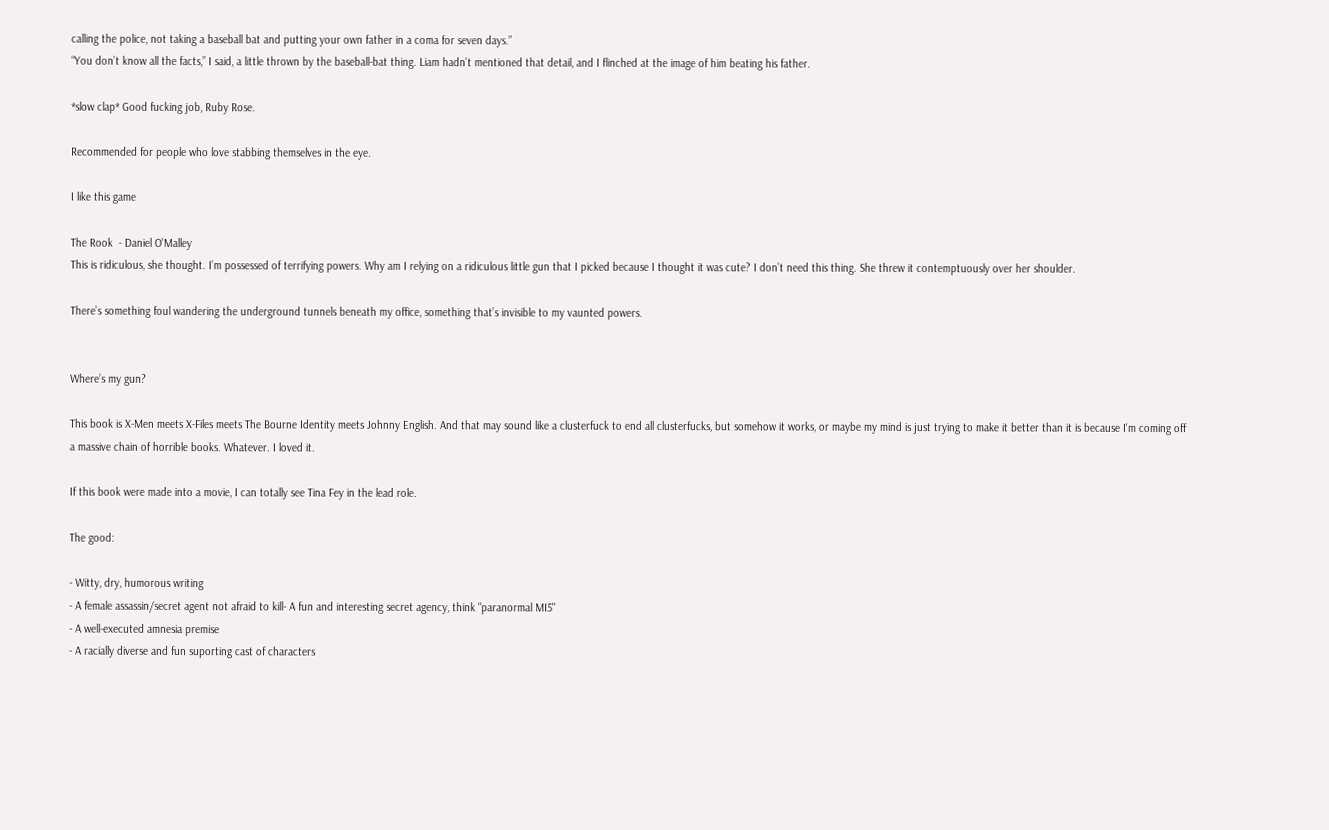calling the police, not taking a baseball bat and putting your own father in a coma for seven days.”
“You don’t know all the facts,” I said, a little thrown by the baseball-bat thing. Liam hadn’t mentioned that detail, and I flinched at the image of him beating his father.

*slow clap* Good fucking job, Ruby Rose.

Recommended for people who love stabbing themselves in the eye.

I like this game

The Rook  - Daniel O'Malley
This is ridiculous, she thought. I’m possessed of terrifying powers. Why am I relying on a ridiculous little gun that I picked because I thought it was cute? I don’t need this thing. She threw it contemptuously over her shoulder.

There’s something foul wandering the underground tunnels beneath my office, something that’s invisible to my vaunted powers.


Where’s my gun?

This book is X-Men meets X-Files meets The Bourne Identity meets Johnny English. And that may sound like a clusterfuck to end all clusterfucks, but somehow it works, or maybe my mind is just trying to make it better than it is because I'm coming off a massive chain of horrible books. Whatever. I loved it.

If this book were made into a movie, I can totally see Tina Fey in the lead role.

The good:

- Witty, dry, humorous writing
- A female assassin/secret agent not afraid to kill- A fun and interesting secret agency, think "paranormal MI5"
- A well-executed amnesia premise
- A racially diverse and fun suporting cast of characters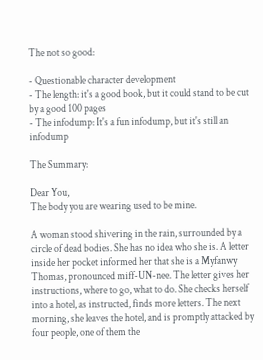The not so good:

- Questionable character development
- The length: it's a good book, but it could stand to be cut by a good 100 pages
- The infodump: It's a fun infodump, but it's still an infodump

The Summary:

Dear You,
The body you are wearing used to be mine.

A woman stood shivering in the rain, surrounded by a circle of dead bodies. She has no idea who she is. A letter inside her pocket informed her that she is a Myfanwy Thomas, pronounced miff-UN-nee. The letter gives her instructions, where to go, what to do. She checks herself into a hotel, as instructed, finds more letters. The next morning, she leaves the hotel, and is promptly attacked by four people, one of them the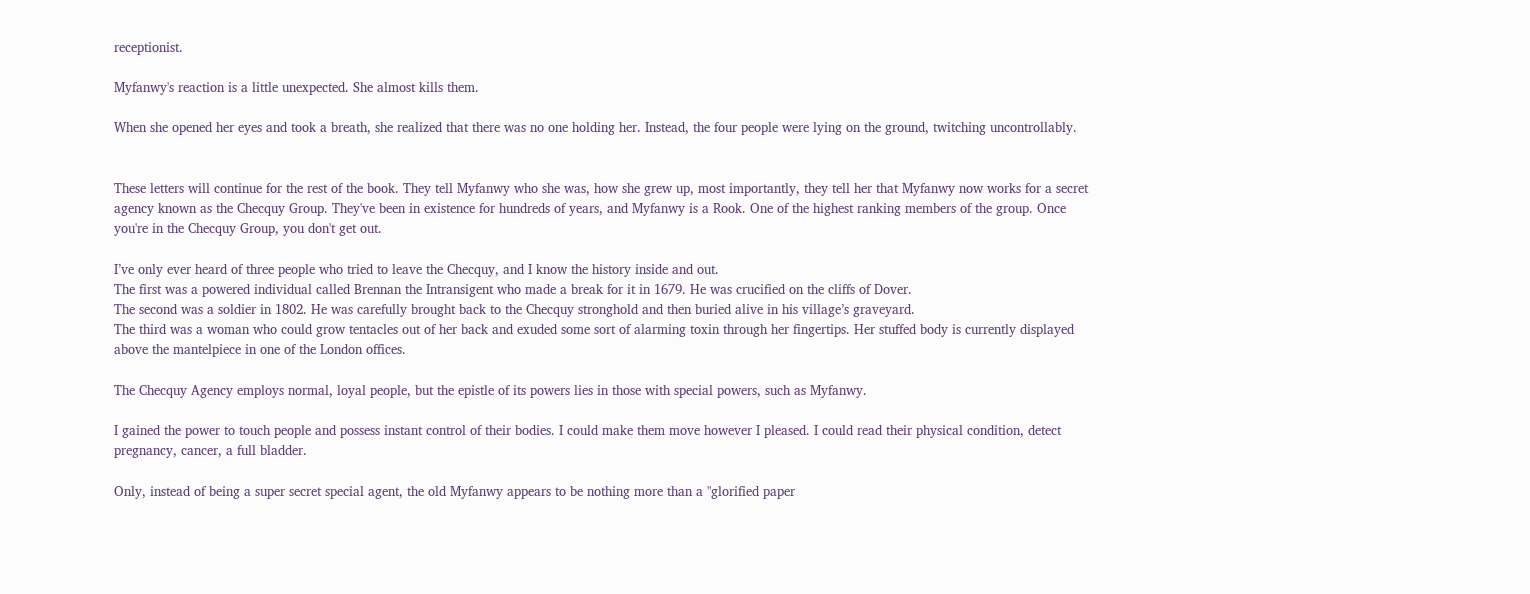receptionist.

Myfanwy's reaction is a little unexpected. She almost kills them.

When she opened her eyes and took a breath, she realized that there was no one holding her. Instead, the four people were lying on the ground, twitching uncontrollably.


These letters will continue for the rest of the book. They tell Myfanwy who she was, how she grew up, most importantly, they tell her that Myfanwy now works for a secret agency known as the Checquy Group. They've been in existence for hundreds of years, and Myfanwy is a Rook. One of the highest ranking members of the group. Once you're in the Checquy Group, you don't get out.

I’ve only ever heard of three people who tried to leave the Checquy, and I know the history inside and out.
The first was a powered individual called Brennan the Intransigent who made a break for it in 1679. He was crucified on the cliffs of Dover.
The second was a soldier in 1802. He was carefully brought back to the Checquy stronghold and then buried alive in his village’s graveyard.
The third was a woman who could grow tentacles out of her back and exuded some sort of alarming toxin through her fingertips. Her stuffed body is currently displayed above the mantelpiece in one of the London offices.

The Checquy Agency employs normal, loyal people, but the epistle of its powers lies in those with special powers, such as Myfanwy.

I gained the power to touch people and possess instant control of their bodies. I could make them move however I pleased. I could read their physical condition, detect pregnancy, cancer, a full bladder.

Only, instead of being a super secret special agent, the old Myfanwy appears to be nothing more than a "glorified paper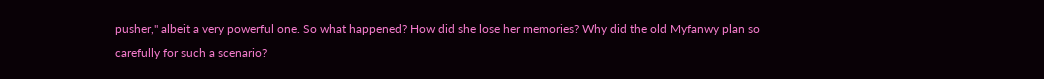pusher," albeit a very powerful one. So what happened? How did she lose her memories? Why did the old Myfanwy plan so carefully for such a scenario?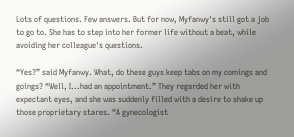Lots of questions. Few answers. But for now, Myfanwy's still got a job to go to. She has to step into her former life without a beat, while avoiding her colleague's questions.

“Yes?” said Myfanwy. What, do these guys keep tabs on my comings and goings? “Well, I...had an appointment.” They regarded her with expectant eyes, and she was suddenly filled with a desire to shake up those proprietary stares. “A gynecologist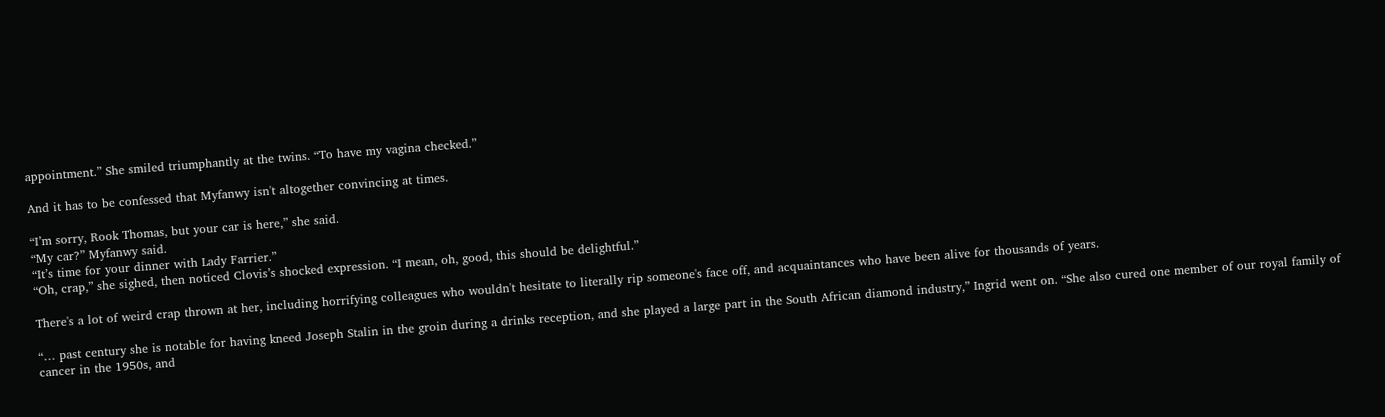appointment.” She smiled triumphantly at the twins. “To have my vagina checked.”

And it has to be confessed that Myfanwy isn't altogether convincing at times.

“I’m sorry, Rook Thomas, but your car is here,” she said.
“My car?” Myfanwy said.
“It’s time for your dinner with Lady Farrier.”
“Oh, crap,” she sighed, then noticed Clovis’s shocked expression. “I mean, oh, good, this should be delightful.”

There's a lot of weird crap thrown at her, including horrifying colleagues who wouldn't hesitate to literally rip someone's face off, and acquaintances who have been alive for thousands of years.

“… past century she is notable for having kneed Joseph Stalin in the groin during a drinks reception, and she played a large part in the South African diamond industry,” Ingrid went on. “She also cured one member of our royal family of cancer in the 1950s, and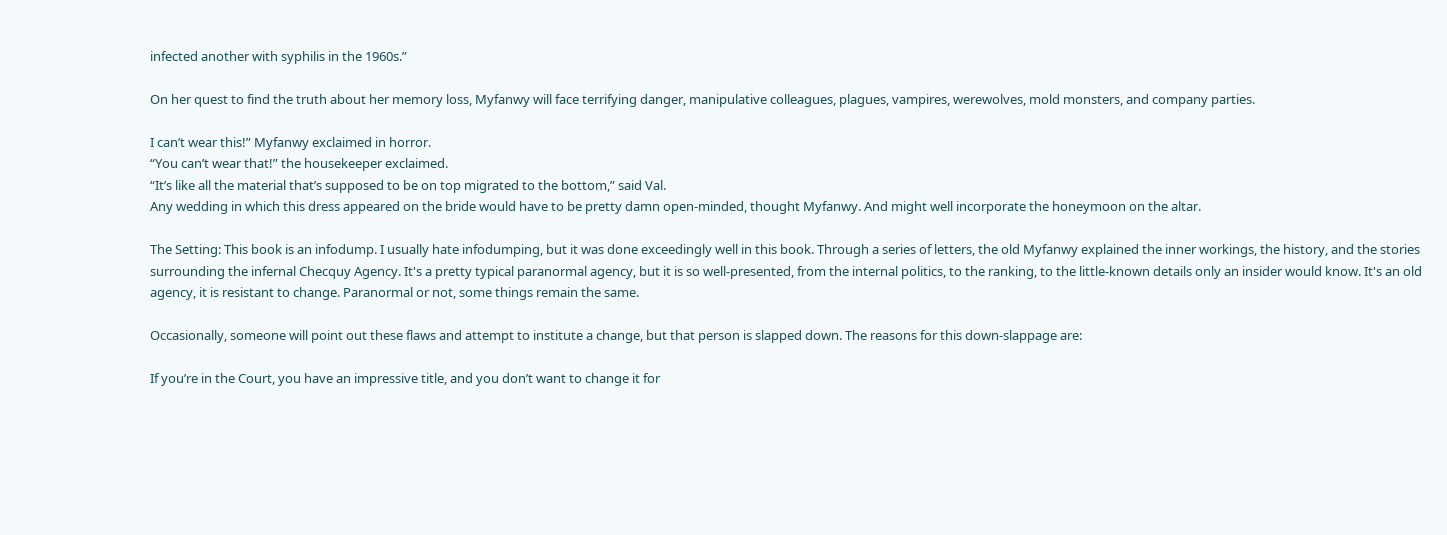infected another with syphilis in the 1960s.”

On her quest to find the truth about her memory loss, Myfanwy will face terrifying danger, manipulative colleagues, plagues, vampires, werewolves, mold monsters, and company parties.

I can’t wear this!” Myfanwy exclaimed in horror.
“You can’t wear that!” the housekeeper exclaimed.
“It’s like all the material that’s supposed to be on top migrated to the bottom,” said Val.
Any wedding in which this dress appeared on the bride would have to be pretty damn open-minded, thought Myfanwy. And might well incorporate the honeymoon on the altar.

The Setting: This book is an infodump. I usually hate infodumping, but it was done exceedingly well in this book. Through a series of letters, the old Myfanwy explained the inner workings, the history, and the stories surrounding the infernal Checquy Agency. It's a pretty typical paranormal agency, but it is so well-presented, from the internal politics, to the ranking, to the little-known details only an insider would know. It's an old agency, it is resistant to change. Paranormal or not, some things remain the same.

Occasionally, someone will point out these flaws and attempt to institute a change, but that person is slapped down. The reasons for this down-slappage are:

If you’re in the Court, you have an impressive title, and you don’t want to change it for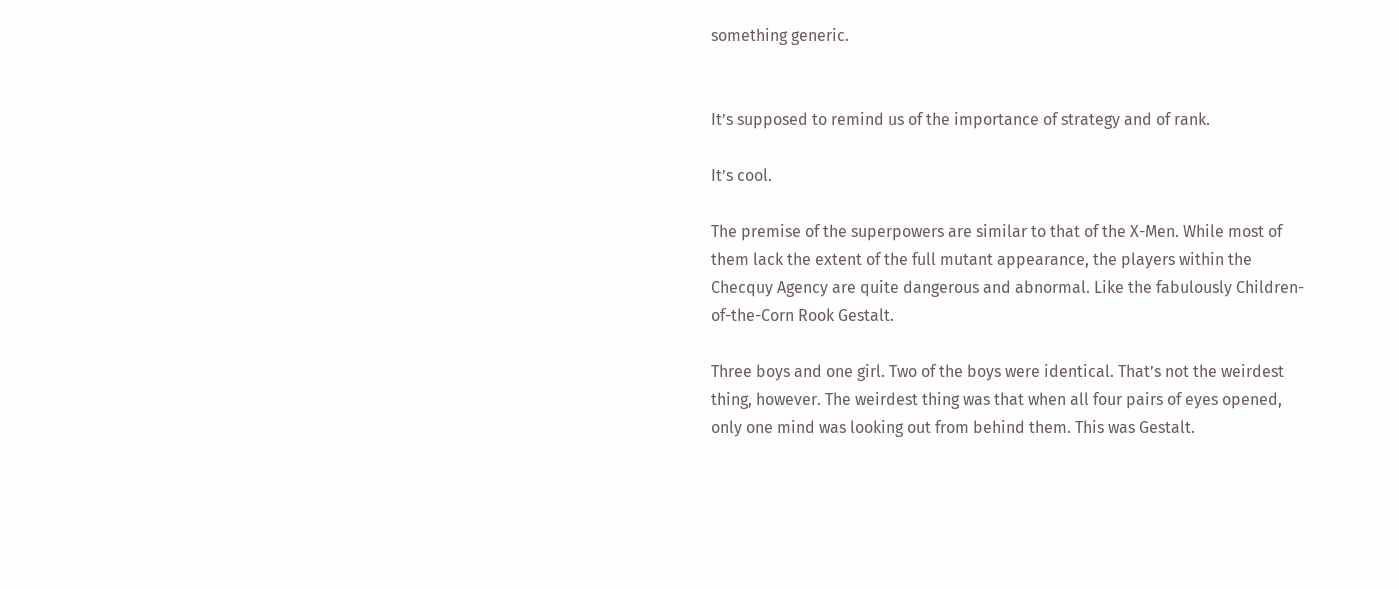something generic.


It’s supposed to remind us of the importance of strategy and of rank.

It’s cool.

The premise of the superpowers are similar to that of the X-Men. While most of them lack the extent of the full mutant appearance, the players within the Checquy Agency are quite dangerous and abnormal. Like the fabulously Children-of-the-Corn Rook Gestalt.

Three boys and one girl. Two of the boys were identical. That’s not the weirdest thing, however. The weirdest thing was that when all four pairs of eyes opened, only one mind was looking out from behind them. This was Gestalt.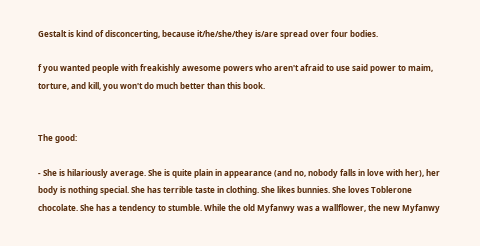Gestalt is kind of disconcerting, because it/he/she/they is/are spread over four bodies.

f you wanted people with freakishly awesome powers who aren't afraid to use said power to maim, torture, and kill, you won't do much better than this book.


The good:

- She is hilariously average. She is quite plain in appearance (and no, nobody falls in love with her), her body is nothing special. She has terrible taste in clothing. She likes bunnies. She loves Toblerone chocolate. She has a tendency to stumble. While the old Myfanwy was a wallflower, the new Myfanwy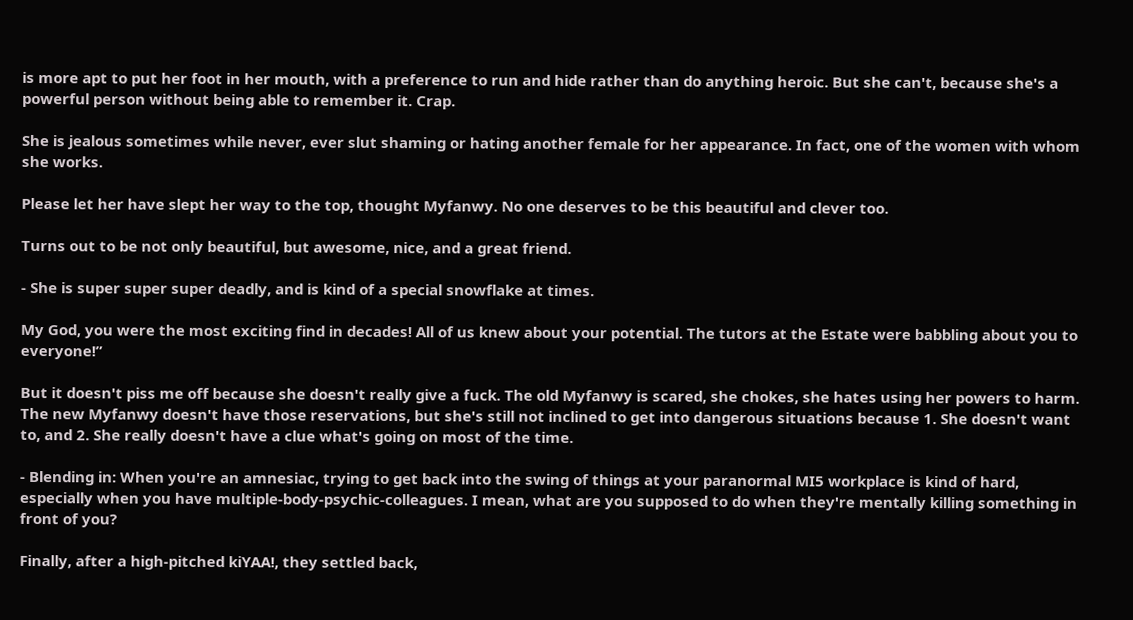is more apt to put her foot in her mouth, with a preference to run and hide rather than do anything heroic. But she can't, because she's a powerful person without being able to remember it. Crap.

She is jealous sometimes while never, ever slut shaming or hating another female for her appearance. In fact, one of the women with whom she works.

Please let her have slept her way to the top, thought Myfanwy. No one deserves to be this beautiful and clever too.

Turns out to be not only beautiful, but awesome, nice, and a great friend.

- She is super super super deadly, and is kind of a special snowflake at times.

My God, you were the most exciting find in decades! All of us knew about your potential. The tutors at the Estate were babbling about you to everyone!”

But it doesn't piss me off because she doesn't really give a fuck. The old Myfanwy is scared, she chokes, she hates using her powers to harm. The new Myfanwy doesn't have those reservations, but she's still not inclined to get into dangerous situations because 1. She doesn't want to, and 2. She really doesn't have a clue what's going on most of the time.

- Blending in: When you're an amnesiac, trying to get back into the swing of things at your paranormal MI5 workplace is kind of hard, especially when you have multiple-body-psychic-colleagues. I mean, what are you supposed to do when they're mentally killing something in front of you?

Finally, after a high-pitched kiYAA!, they settled back,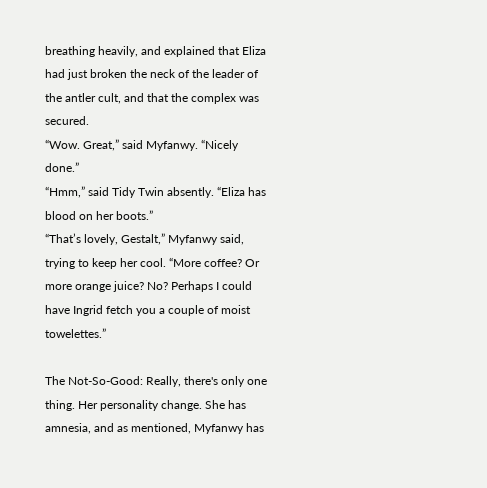breathing heavily, and explained that Eliza had just broken the neck of the leader of the antler cult, and that the complex was secured.
“Wow. Great,” said Myfanwy. “Nicely done.”
“Hmm,” said Tidy Twin absently. “Eliza has blood on her boots.”
“That’s lovely, Gestalt,” Myfanwy said, trying to keep her cool. “More coffee? Or more orange juice? No? Perhaps I could have Ingrid fetch you a couple of moist towelettes.”

The Not-So-Good: Really, there's only one thing. Her personality change. She has amnesia, and as mentioned, Myfanwy has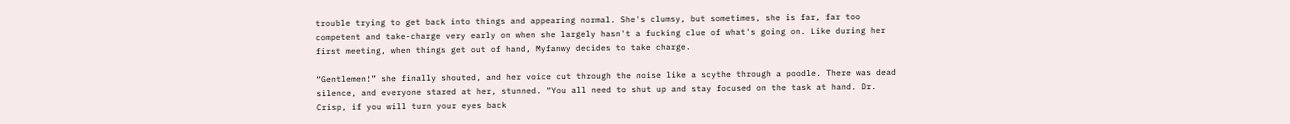trouble trying to get back into things and appearing normal. She's clumsy, but sometimes, she is far, far too competent and take-charge very early on when she largely hasn't a fucking clue of what's going on. Like during her first meeting, when things get out of hand, Myfanwy decides to take charge.

“Gentlemen!” she finally shouted, and her voice cut through the noise like a scythe through a poodle. There was dead silence, and everyone stared at her, stunned. “You all need to shut up and stay focused on the task at hand. Dr. Crisp, if you will turn your eyes back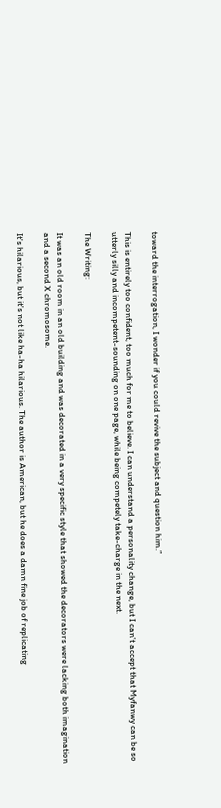toward the interrogation, I wonder if you could revive the subject and question him.”

This is entirely too confident, too much for me to believe. I can understand a personality change, but I can't accept that Myfanwy can be so utterly silly and incompetent-sounding on one page, while being competely take-charge in the next.

The Writing:

It was an old room in an old building and was decorated in a very specific style that showed the decorators were lacking both imagination and a second X chromosome.

It's hilarious, but it's not like ha-ha hilarious. The author is American, but he does a damn fine job of replicating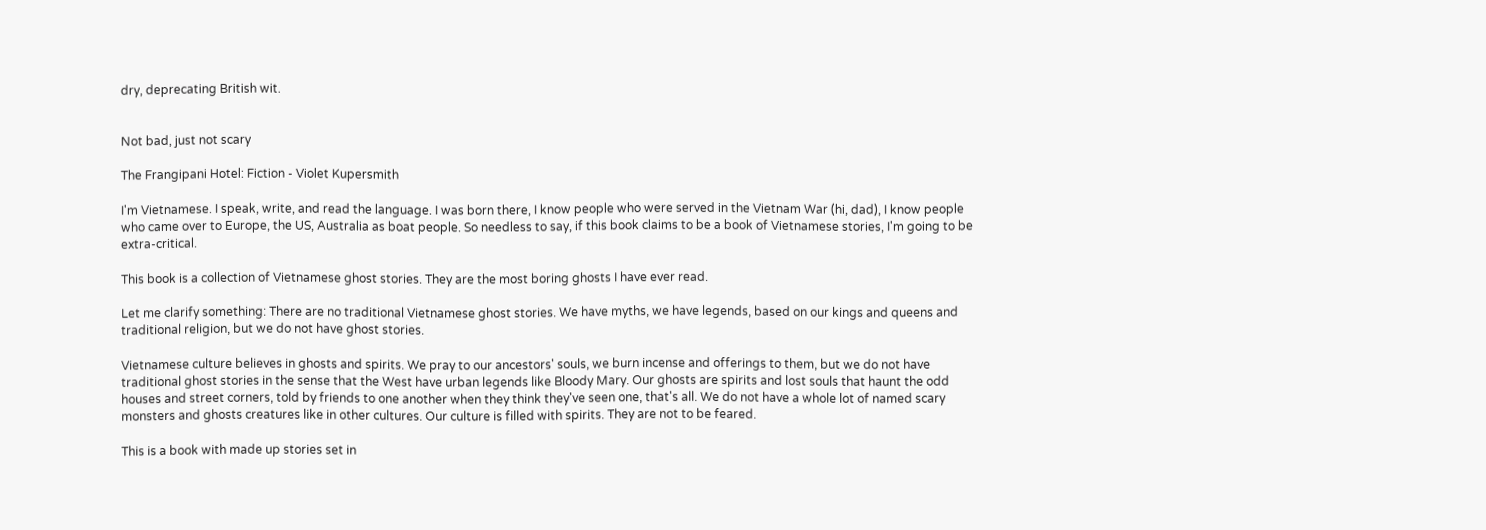dry, deprecating British wit.


Not bad, just not scary

The Frangipani Hotel: Fiction - Violet Kupersmith

I'm Vietnamese. I speak, write, and read the language. I was born there, I know people who were served in the Vietnam War (hi, dad), I know people who came over to Europe, the US, Australia as boat people. So needless to say, if this book claims to be a book of Vietnamese stories, I'm going to be extra-critical.

This book is a collection of Vietnamese ghost stories. They are the most boring ghosts I have ever read.

Let me clarify something: There are no traditional Vietnamese ghost stories. We have myths, we have legends, based on our kings and queens and traditional religion, but we do not have ghost stories.

Vietnamese culture believes in ghosts and spirits. We pray to our ancestors' souls, we burn incense and offerings to them, but we do not have traditional ghost stories in the sense that the West have urban legends like Bloody Mary. Our ghosts are spirits and lost souls that haunt the odd houses and street corners, told by friends to one another when they think they've seen one, that's all. We do not have a whole lot of named scary monsters and ghosts creatures like in other cultures. Our culture is filled with spirits. They are not to be feared.

This is a book with made up stories set in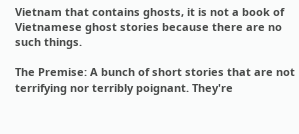Vietnam that contains ghosts, it is not a book of Vietnamese ghost stories because there are no such things.

The Premise: A bunch of short stories that are not terrifying nor terribly poignant. They're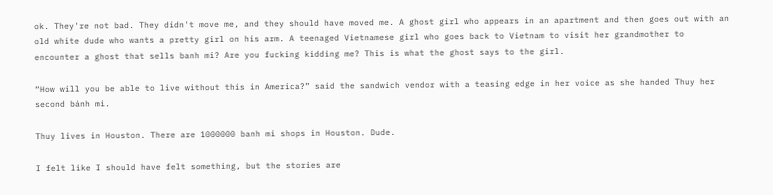ok. They're not bad. They didn't move me, and they should have moved me. A ghost girl who appears in an apartment and then goes out with an old white dude who wants a pretty girl on his arm. A teenaged Vietnamese girl who goes back to Vietnam to visit her grandmother to encounter a ghost that sells banh mi? Are you fucking kidding me? This is what the ghost says to the girl.

“How will you be able to live without this in America?” said the sandwich vendor with a teasing edge in her voice as she handed Thuy her second bánh mì.

Thuy lives in Houston. There are 1000000 banh mi shops in Houston. Dude.

I felt like I should have felt something, but the stories are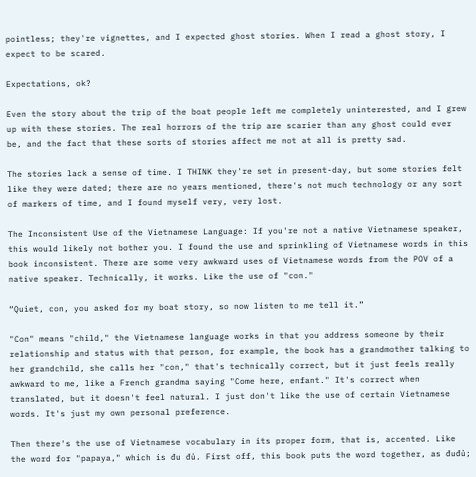pointless; they're vignettes, and I expected ghost stories. When I read a ghost story, I expect to be scared.

Expectations, ok?

Even the story about the trip of the boat people left me completely uninterested, and I grew up with these stories. The real horrors of the trip are scarier than any ghost could ever be, and the fact that these sorts of stories affect me not at all is pretty sad.

The stories lack a sense of time. I THINK they're set in present-day, but some stories felt like they were dated; there are no years mentioned, there's not much technology or any sort of markers of time, and I found myself very, very lost.

The Inconsistent Use of the Vietnamese Language: If you're not a native Vietnamese speaker, this would likely not bother you. I found the use and sprinkling of Vietnamese words in this book inconsistent. There are some very awkward uses of Vietnamese words from the POV of a native speaker. Technically, it works. Like the use of "con."

“Quiet, con, you asked for my boat story, so now listen to me tell it.”

"Con" means "child," the Vietnamese language works in that you address someone by their relationship and status with that person, for example, the book has a grandmother talking to her grandchild, she calls her "con," that's technically correct, but it just feels really awkward to me, like a French grandma saying "Come here, enfant." It's correct when translated, but it doesn't feel natural. I just don't like the use of certain Vietnamese words. It's just my own personal preference.

Then there's the use of Vietnamese vocabulary in its proper form, that is, accented. Like the word for "papaya," which is đu đủ. First off, this book puts the word together, as đuđủ;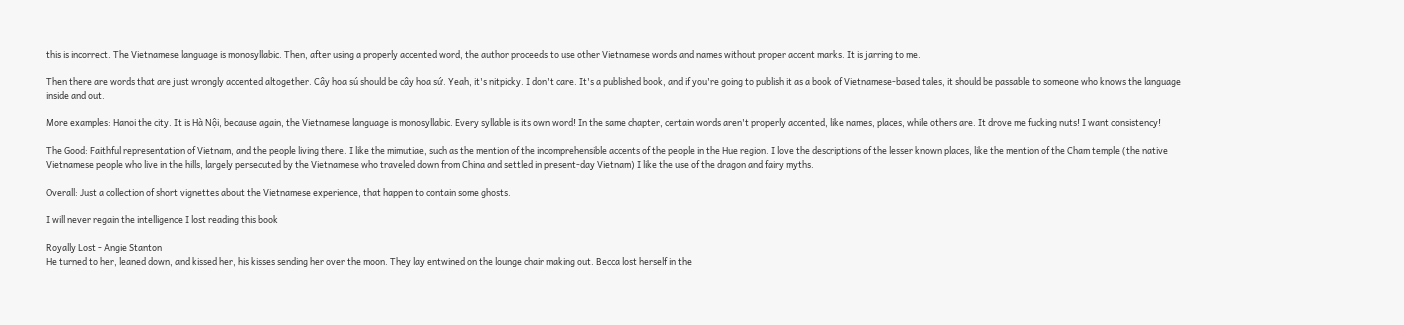this is incorrect. The Vietnamese language is monosyllabic. Then, after using a properly accented word, the author proceeds to use other Vietnamese words and names without proper accent marks. It is jarring to me.

Then there are words that are just wrongly accented altogether. Cây hoa sú should be cây hoa sứ. Yeah, it's nitpicky. I don't care. It's a published book, and if you're going to publish it as a book of Vietnamese-based tales, it should be passable to someone who knows the language inside and out.

More examples: Hanoi the city. It is Hà Nội, because again, the Vietnamese language is monosyllabic. Every syllable is its own word! In the same chapter, certain words aren't properly accented, like names, places, while others are. It drove me fucking nuts! I want consistency!

The Good: Faithful representation of Vietnam, and the people living there. I like the mimutiae, such as the mention of the incomprehensible accents of the people in the Hue region. I love the descriptions of the lesser known places, like the mention of the Cham temple (the native Vietnamese people who live in the hills, largely persecuted by the Vietnamese who traveled down from China and settled in present-day Vietnam) I like the use of the dragon and fairy myths.

Overall: Just a collection of short vignettes about the Vietnamese experience, that happen to contain some ghosts.

I will never regain the intelligence I lost reading this book

Royally Lost - Angie Stanton
He turned to her, leaned down, and kissed her, his kisses sending her over the moon. They lay entwined on the lounge chair making out. Becca lost herself in the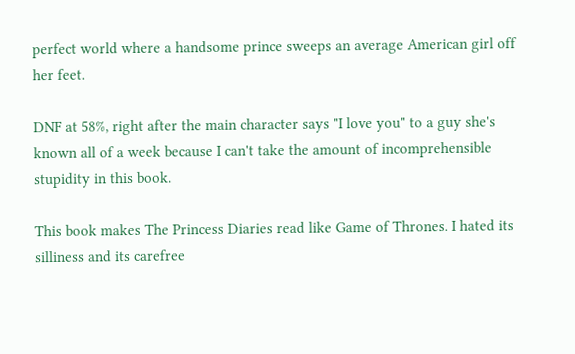perfect world where a handsome prince sweeps an average American girl off her feet.

DNF at 58%, right after the main character says "I love you" to a guy she's known all of a week because I can't take the amount of incomprehensible stupidity in this book.

This book makes The Princess Diaries read like Game of Thrones. I hated its silliness and its carefree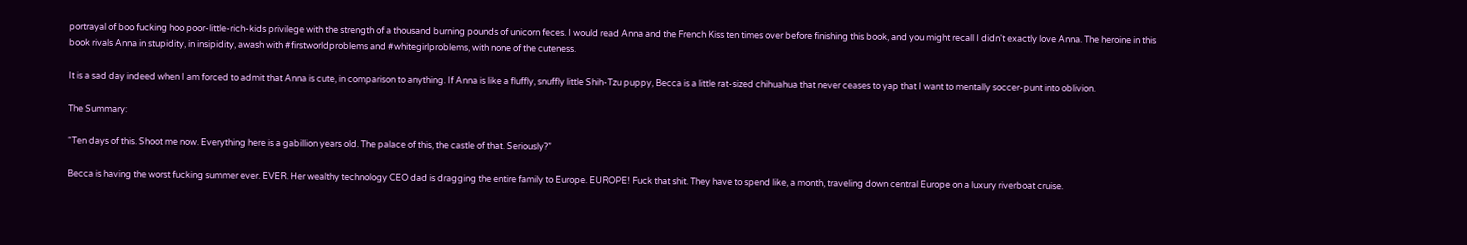portrayal of boo fucking hoo poor-little-rich-kids privilege with the strength of a thousand burning pounds of unicorn feces. I would read Anna and the French Kiss ten times over before finishing this book, and you might recall I didn't exactly love Anna. The heroine in this book rivals Anna in stupidity, in insipidity, awash with #firstworldproblems and #whitegirlproblems, with none of the cuteness.

It is a sad day indeed when I am forced to admit that Anna is cute, in comparison to anything. If Anna is like a fluffly, snuffly little Shih-Tzu puppy, Becca is a little rat-sized chihuahua that never ceases to yap that I want to mentally soccer-punt into oblivion.

The Summary:

“Ten days of this. Shoot me now. Everything here is a gabillion years old. The palace of this, the castle of that. Seriously?”

Becca is having the worst fucking summer ever. EVER. Her wealthy technology CEO dad is dragging the entire family to Europe. EUROPE! Fuck that shit. They have to spend like, a month, traveling down central Europe on a luxury riverboat cruise.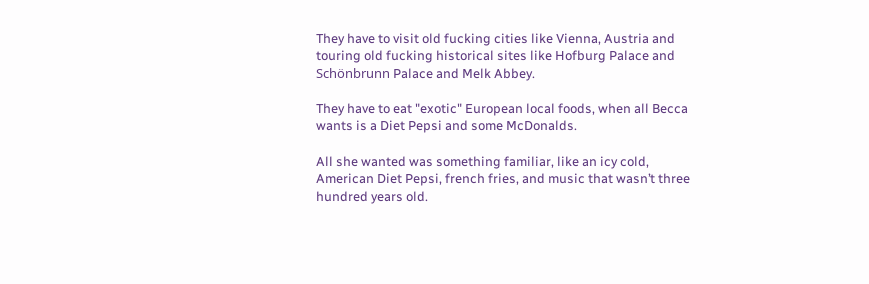They have to visit old fucking cities like Vienna, Austria and touring old fucking historical sites like Hofburg Palace and Schönbrunn Palace and Melk Abbey.

They have to eat "exotic" European local foods, when all Becca wants is a Diet Pepsi and some McDonalds.

All she wanted was something familiar, like an icy cold, American Diet Pepsi, french fries, and music that wasn’t three hundred years old.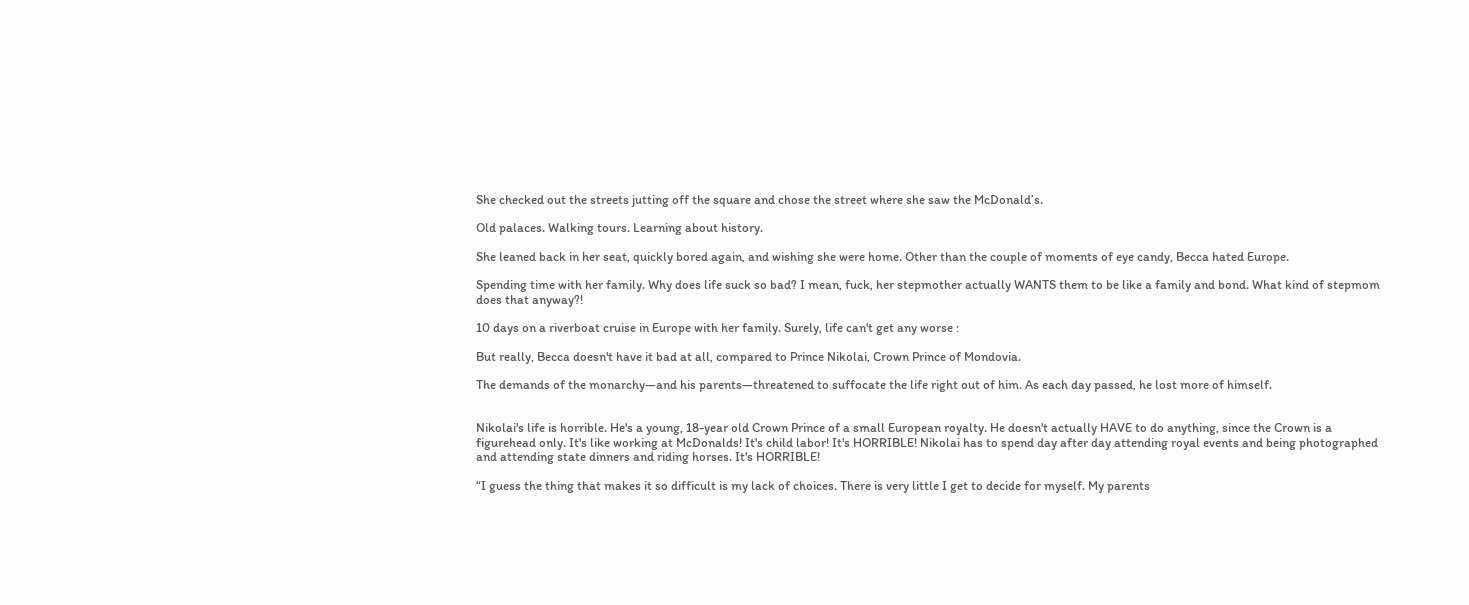She checked out the streets jutting off the square and chose the street where she saw the McDonald’s.

Old palaces. Walking tours. Learning about history.

She leaned back in her seat, quickly bored again, and wishing she were home. Other than the couple of moments of eye candy, Becca hated Europe.

Spending time with her family. Why does life suck so bad? I mean, fuck, her stepmother actually WANTS them to be like a family and bond. What kind of stepmom does that anyway?!

10 days on a riverboat cruise in Europe with her family. Surely, life can't get any worse :

But really, Becca doesn't have it bad at all, compared to Prince Nikolai, Crown Prince of Mondovia.

The demands of the monarchy—and his parents—threatened to suffocate the life right out of him. As each day passed, he lost more of himself.


Nikolai's life is horrible. He's a young, 18-year old Crown Prince of a small European royalty. He doesn't actually HAVE to do anything, since the Crown is a figurehead only. It's like working at McDonalds! It's child labor! It's HORRIBLE! Nikolai has to spend day after day attending royal events and being photographed and attending state dinners and riding horses. It's HORRIBLE!

“I guess the thing that makes it so difficult is my lack of choices. There is very little I get to decide for myself. My parents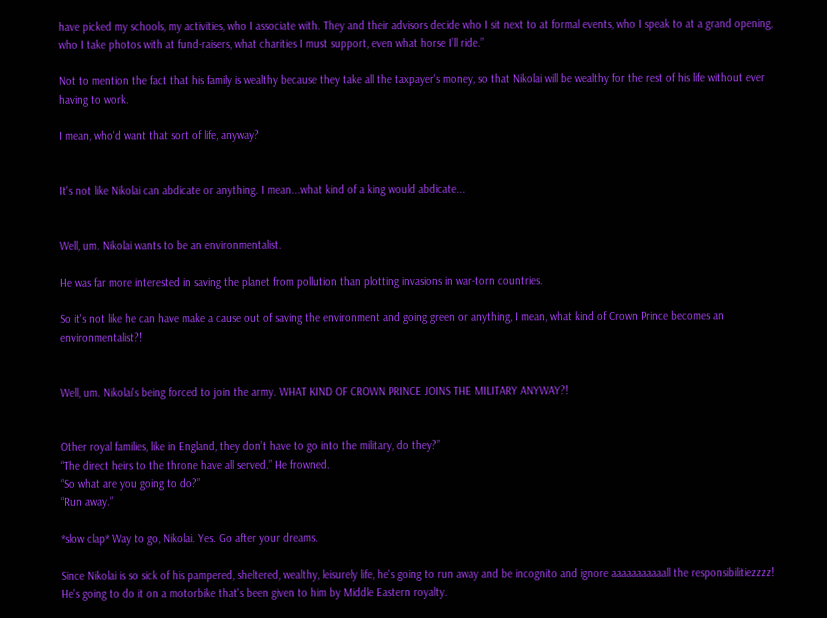have picked my schools, my activities, who I associate with. They and their advisors decide who I sit next to at formal events, who I speak to at a grand opening, who I take photos with at fund-raisers, what charities I must support, even what horse I’ll ride.”

Not to mention the fact that his family is wealthy because they take all the taxpayer's money, so that Nikolai will be wealthy for the rest of his life without ever having to work.

I mean, who'd want that sort of life, anyway?


It's not like Nikolai can abdicate or anything. I mean...what kind of a king would abdicate...


Well, um. Nikolai wants to be an environmentalist.

He was far more interested in saving the planet from pollution than plotting invasions in war-torn countries.

So it's not like he can have make a cause out of saving the environment and going green or anything, I mean, what kind of Crown Prince becomes an environmentalist?!


Well, um. Nikolai's being forced to join the army. WHAT KIND OF CROWN PRINCE JOINS THE MILITARY ANYWAY?!


Other royal families, like in England, they don’t have to go into the military, do they?”
“The direct heirs to the throne have all served.” He frowned.
“So what are you going to do?”
“Run away.”

*slow clap* Way to go, Nikolai. Yes. Go after your dreams.

Since Nikolai is so sick of his pampered, sheltered, wealthy, leisurely life, he's going to run away and be incognito and ignore aaaaaaaaaaall the responsibilitiezzzz! He's going to do it on a motorbike that's been given to him by Middle Eastern royalty.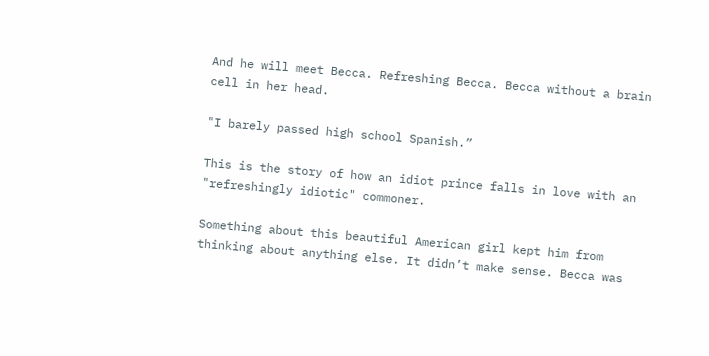And he will meet Becca. Refreshing Becca. Becca without a brain cell in her head.

"I barely passed high school Spanish.”

This is the story of how an idiot prince falls in love with an "refreshingly idiotic" commoner.

Something about this beautiful American girl kept him from thinking about anything else. It didn’t make sense. Becca was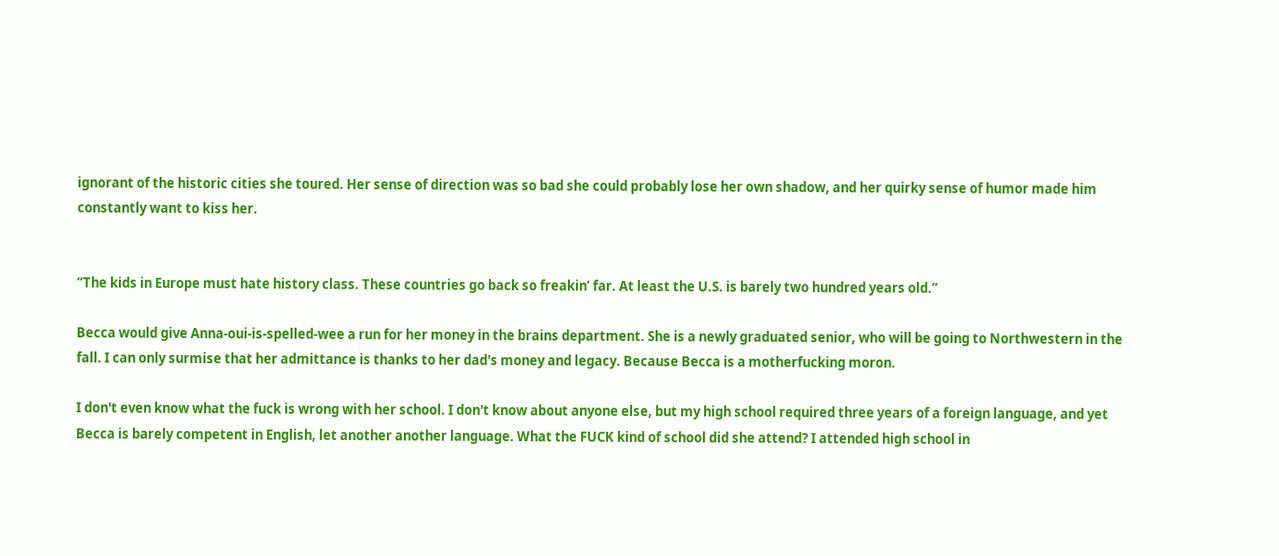ignorant of the historic cities she toured. Her sense of direction was so bad she could probably lose her own shadow, and her quirky sense of humor made him constantly want to kiss her.


“The kids in Europe must hate history class. These countries go back so freakin’ far. At least the U.S. is barely two hundred years old.”

Becca would give Anna-oui-is-spelled-wee a run for her money in the brains department. She is a newly graduated senior, who will be going to Northwestern in the fall. I can only surmise that her admittance is thanks to her dad's money and legacy. Because Becca is a motherfucking moron.

I don't even know what the fuck is wrong with her school. I don't know about anyone else, but my high school required three years of a foreign language, and yet Becca is barely competent in English, let another another language. What the FUCK kind of school did she attend? I attended high school in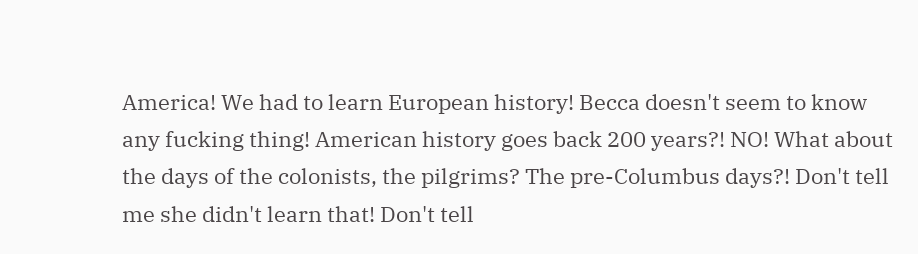America! We had to learn European history! Becca doesn't seem to know any fucking thing! American history goes back 200 years?! NO! What about the days of the colonists, the pilgrims? The pre-Columbus days?! Don't tell me she didn't learn that! Don't tell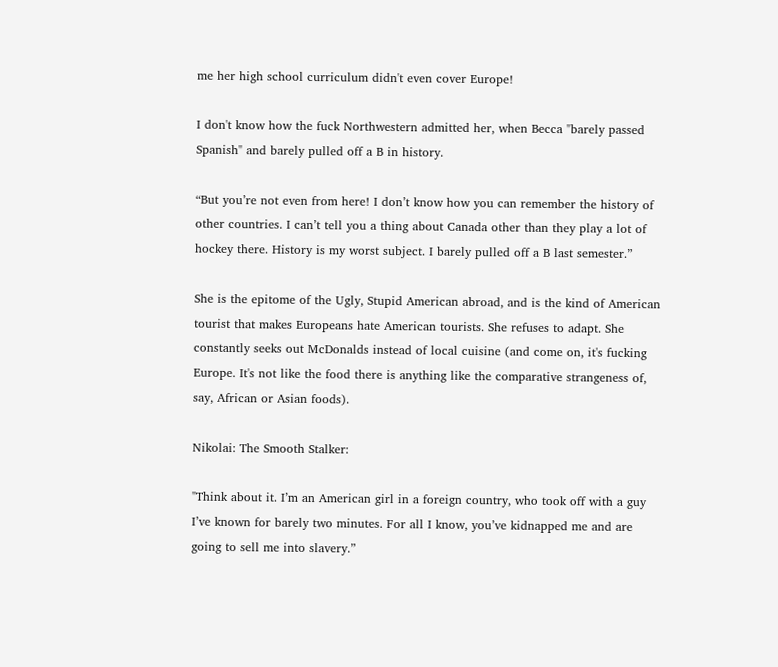me her high school curriculum didn't even cover Europe!

I don't know how the fuck Northwestern admitted her, when Becca "barely passed Spanish" and barely pulled off a B in history.

“But you’re not even from here! I don’t know how you can remember the history of other countries. I can’t tell you a thing about Canada other than they play a lot of hockey there. History is my worst subject. I barely pulled off a B last semester.”

She is the epitome of the Ugly, Stupid American abroad, and is the kind of American tourist that makes Europeans hate American tourists. She refuses to adapt. She constantly seeks out McDonalds instead of local cuisine (and come on, it's fucking Europe. It's not like the food there is anything like the comparative strangeness of, say, African or Asian foods).

Nikolai: The Smooth Stalker:

"Think about it. I’m an American girl in a foreign country, who took off with a guy I’ve known for barely two minutes. For all I know, you’ve kidnapped me and are going to sell me into slavery.”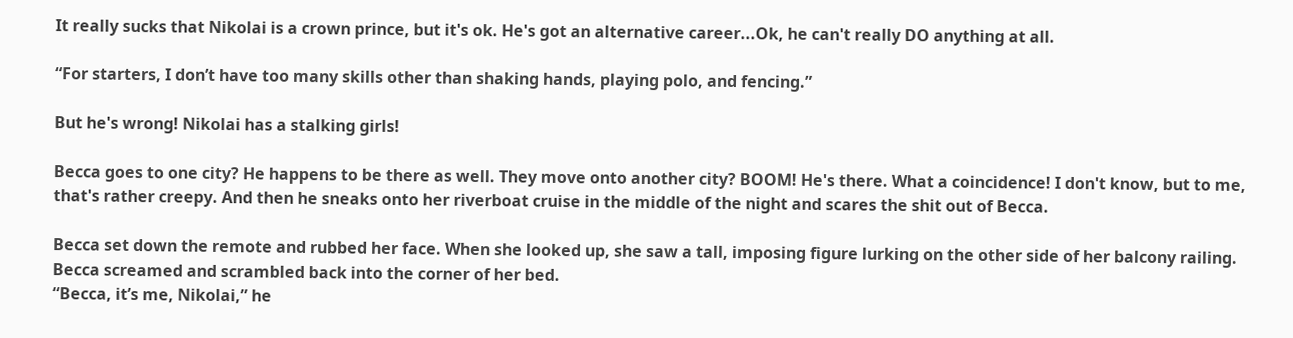It really sucks that Nikolai is a crown prince, but it's ok. He's got an alternative career...Ok, he can't really DO anything at all.

“For starters, I don’t have too many skills other than shaking hands, playing polo, and fencing.”

But he's wrong! Nikolai has a stalking girls!

Becca goes to one city? He happens to be there as well. They move onto another city? BOOM! He's there. What a coincidence! I don't know, but to me, that's rather creepy. And then he sneaks onto her riverboat cruise in the middle of the night and scares the shit out of Becca.

Becca set down the remote and rubbed her face. When she looked up, she saw a tall, imposing figure lurking on the other side of her balcony railing.
Becca screamed and scrambled back into the corner of her bed.
“Becca, it’s me, Nikolai,” he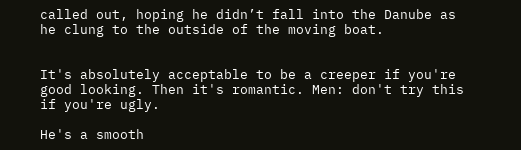called out, hoping he didn’t fall into the Danube as he clung to the outside of the moving boat.


It's absolutely acceptable to be a creeper if you're good looking. Then it's romantic. Men: don't try this if you're ugly.

He's a smooth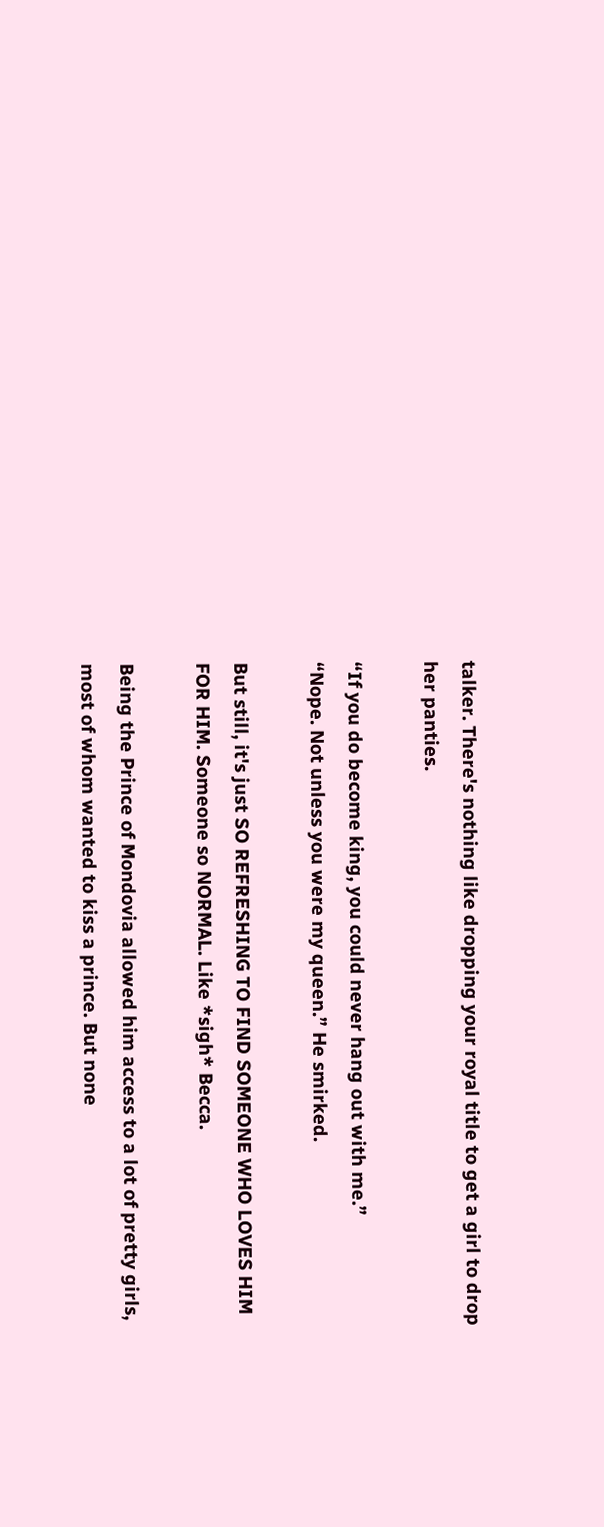talker. There's nothing like dropping your royal title to get a girl to drop her panties.

“If you do become king, you could never hang out with me.”
“Nope. Not unless you were my queen.” He smirked.

But still, it's just SO REFRESHING TO FIND SOMEONE WHO LOVES HIM FOR HIM. Someone so NORMAL. Like *sigh* Becca.

Being the Prince of Mondovia allowed him access to a lot of pretty girls, most of whom wanted to kiss a prince. But none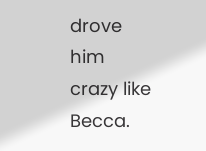drove him crazy like Becca.